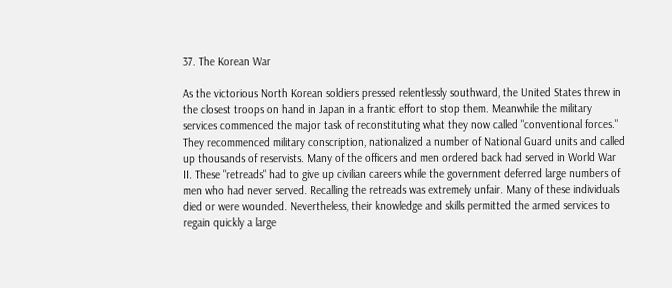37. The Korean War

As the victorious North Korean soldiers pressed relentlessly southward, the United States threw in the closest troops on hand in Japan in a frantic effort to stop them. Meanwhile the military services commenced the major task of reconstituting what they now called "conventional forces." They recommenced military conscription, nationalized a number of National Guard units and called up thousands of reservists. Many of the officers and men ordered back had served in World War II. These "retreads" had to give up civilian careers while the government deferred large numbers of men who had never served. Recalling the retreads was extremely unfair. Many of these individuals died or were wounded. Nevertheless, their knowledge and skills permitted the armed services to regain quickly a large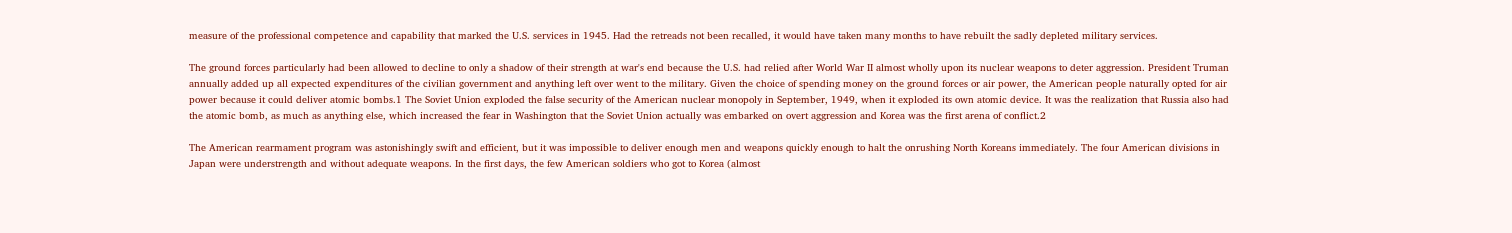measure of the professional competence and capability that marked the U.S. services in 1945. Had the retreads not been recalled, it would have taken many months to have rebuilt the sadly depleted military services.

The ground forces particularly had been allowed to decline to only a shadow of their strength at war's end because the U.S. had relied after World War II almost wholly upon its nuclear weapons to deter aggression. President Truman annually added up all expected expenditures of the civilian government and anything left over went to the military. Given the choice of spending money on the ground forces or air power, the American people naturally opted for air power because it could deliver atomic bombs.1 The Soviet Union exploded the false security of the American nuclear monopoly in September, 1949, when it exploded its own atomic device. It was the realization that Russia also had the atomic bomb, as much as anything else, which increased the fear in Washington that the Soviet Union actually was embarked on overt aggression and Korea was the first arena of conflict.2

The American rearmament program was astonishingly swift and efficient, but it was impossible to deliver enough men and weapons quickly enough to halt the onrushing North Koreans immediately. The four American divisions in Japan were understrength and without adequate weapons. In the first days, the few American soldiers who got to Korea (almost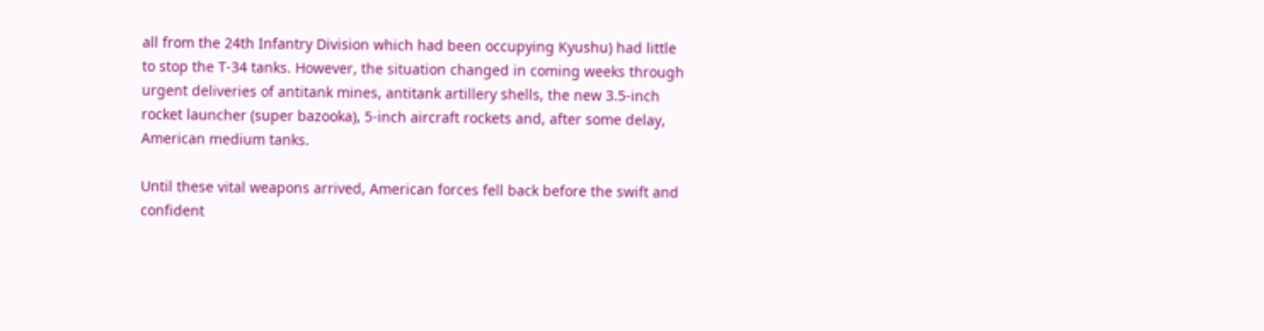all from the 24th Infantry Division which had been occupying Kyushu) had little to stop the T-34 tanks. However, the situation changed in coming weeks through urgent deliveries of antitank mines, antitank artillery shells, the new 3.5-inch rocket launcher (super bazooka), 5-inch aircraft rockets and, after some delay, American medium tanks.

Until these vital weapons arrived, American forces fell back before the swift and confident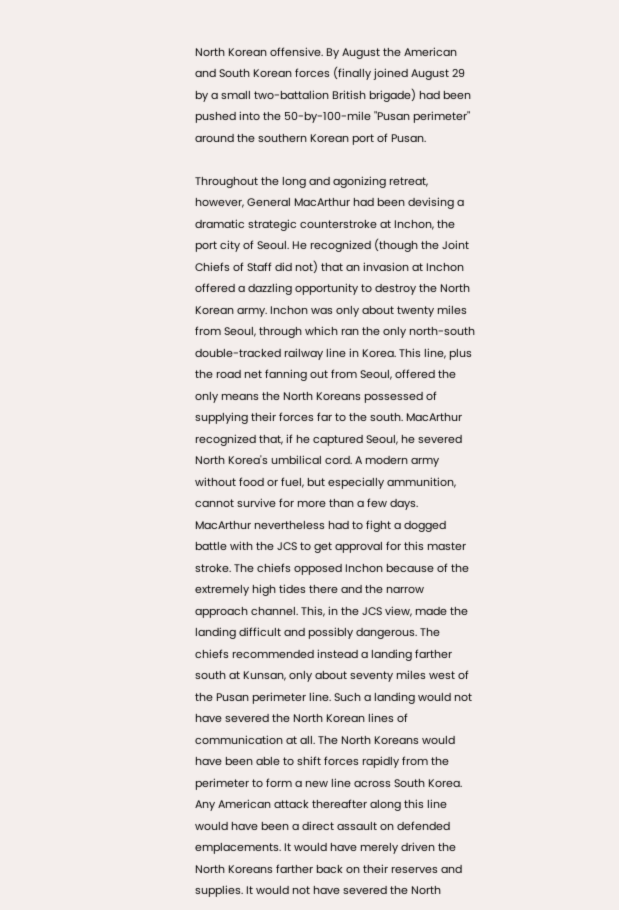North Korean offensive. By August the American and South Korean forces (finally joined August 29 by a small two-battalion British brigade) had been pushed into the 50-by-100-mile "Pusan perimeter" around the southern Korean port of Pusan.

Throughout the long and agonizing retreat, however, General MacArthur had been devising a dramatic strategic counterstroke at Inchon, the port city of Seoul. He recognized (though the Joint Chiefs of Staff did not) that an invasion at Inchon offered a dazzling opportunity to destroy the North Korean army. Inchon was only about twenty miles from Seoul, through which ran the only north-south double-tracked railway line in Korea. This line, plus the road net fanning out from Seoul, offered the only means the North Koreans possessed of supplying their forces far to the south. MacArthur recognized that, if he captured Seoul, he severed North Korea's umbilical cord. A modern army without food or fuel, but especially ammunition, cannot survive for more than a few days. MacArthur nevertheless had to fight a dogged battle with the JCS to get approval for this master stroke. The chiefs opposed Inchon because of the extremely high tides there and the narrow approach channel. This, in the JCS view, made the landing difficult and possibly dangerous. The chiefs recommended instead a landing farther south at Kunsan, only about seventy miles west of the Pusan perimeter line. Such a landing would not have severed the North Korean lines of communication at all. The North Koreans would have been able to shift forces rapidly from the perimeter to form a new line across South Korea. Any American attack thereafter along this line would have been a direct assault on defended emplacements. It would have merely driven the North Koreans farther back on their reserves and supplies. It would not have severed the North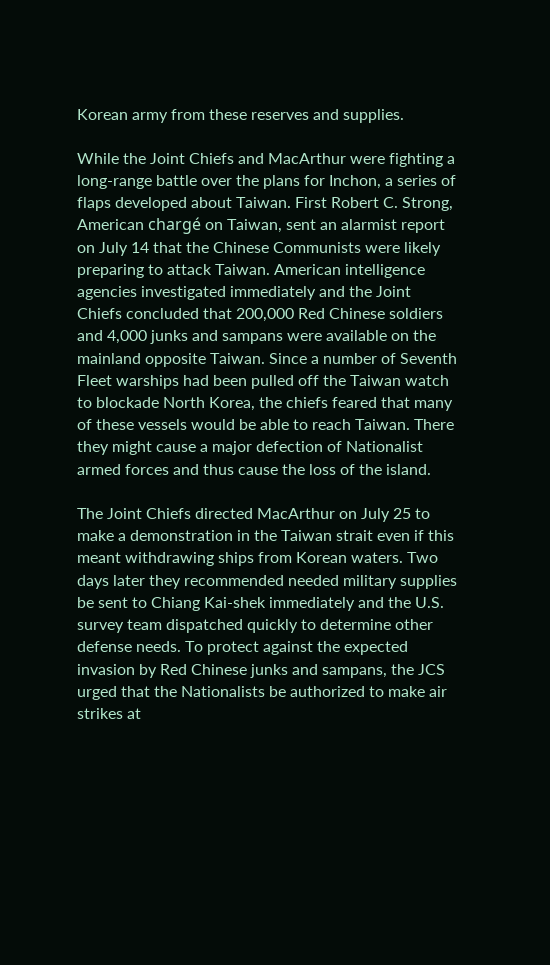Korean army from these reserves and supplies.

While the Joint Chiefs and MacArthur were fighting a long-range battle over the plans for Inchon, a series of flaps developed about Taiwan. First Robert C. Strong, American chargé on Taiwan, sent an alarmist report on July 14 that the Chinese Communists were likely preparing to attack Taiwan. American intelligence agencies investigated immediately and the Joint Chiefs concluded that 200,000 Red Chinese soldiers and 4,000 junks and sampans were available on the mainland opposite Taiwan. Since a number of Seventh Fleet warships had been pulled off the Taiwan watch to blockade North Korea, the chiefs feared that many of these vessels would be able to reach Taiwan. There they might cause a major defection of Nationalist armed forces and thus cause the loss of the island.

The Joint Chiefs directed MacArthur on July 25 to make a demonstration in the Taiwan strait even if this meant withdrawing ships from Korean waters. Two days later they recommended needed military supplies be sent to Chiang Kai-shek immediately and the U.S. survey team dispatched quickly to determine other defense needs. To protect against the expected invasion by Red Chinese junks and sampans, the JCS urged that the Nationalists be authorized to make air strikes at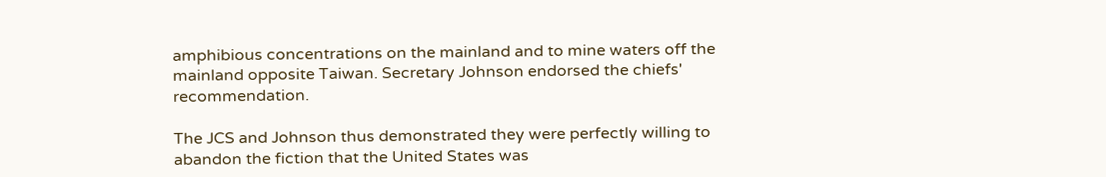amphibious concentrations on the mainland and to mine waters off the mainland opposite Taiwan. Secretary Johnson endorsed the chiefs' recommendation.

The JCS and Johnson thus demonstrated they were perfectly willing to abandon the fiction that the United States was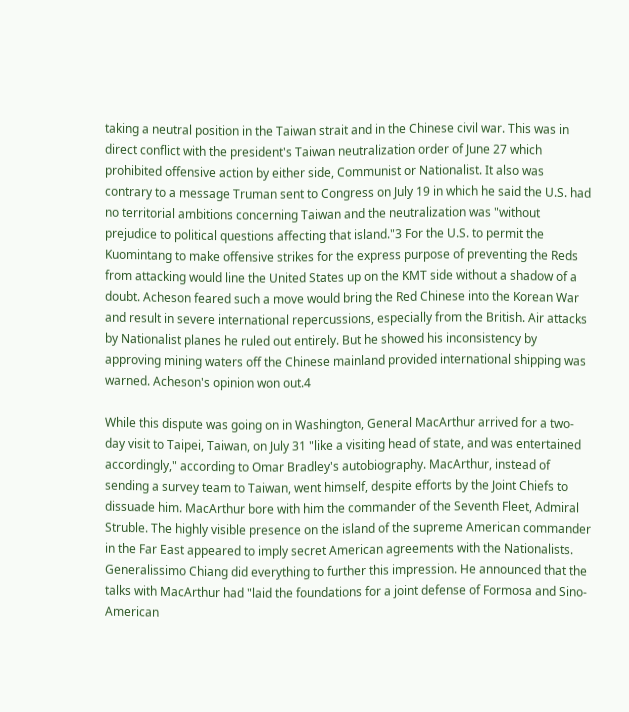taking a neutral position in the Taiwan strait and in the Chinese civil war. This was in direct conflict with the president's Taiwan neutralization order of June 27 which prohibited offensive action by either side, Communist or Nationalist. It also was contrary to a message Truman sent to Congress on July 19 in which he said the U.S. had no territorial ambitions concerning Taiwan and the neutralization was "without prejudice to political questions affecting that island."3 For the U.S. to permit the Kuomintang to make offensive strikes for the express purpose of preventing the Reds from attacking would line the United States up on the KMT side without a shadow of a doubt. Acheson feared such a move would bring the Red Chinese into the Korean War and result in severe international repercussions, especially from the British. Air attacks by Nationalist planes he ruled out entirely. But he showed his inconsistency by approving mining waters off the Chinese mainland provided international shipping was warned. Acheson's opinion won out.4

While this dispute was going on in Washington, General MacArthur arrived for a two-day visit to Taipei, Taiwan, on July 31 "like a visiting head of state, and was entertained accordingly," according to Omar Bradley's autobiography. MacArthur, instead of sending a survey team to Taiwan, went himself, despite efforts by the Joint Chiefs to dissuade him. MacArthur bore with him the commander of the Seventh Fleet, Admiral Struble. The highly visible presence on the island of the supreme American commander in the Far East appeared to imply secret American agreements with the Nationalists. Generalissimo Chiang did everything to further this impression. He announced that the talks with MacArthur had "laid the foundations for a joint defense of Formosa and Sino-American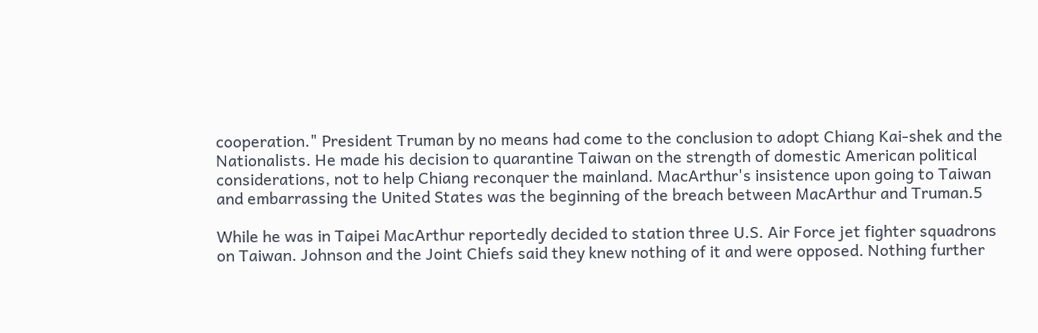cooperation." President Truman by no means had come to the conclusion to adopt Chiang Kai-shek and the Nationalists. He made his decision to quarantine Taiwan on the strength of domestic American political considerations, not to help Chiang reconquer the mainland. MacArthur's insistence upon going to Taiwan and embarrassing the United States was the beginning of the breach between MacArthur and Truman.5

While he was in Taipei MacArthur reportedly decided to station three U.S. Air Force jet fighter squadrons on Taiwan. Johnson and the Joint Chiefs said they knew nothing of it and were opposed. Nothing further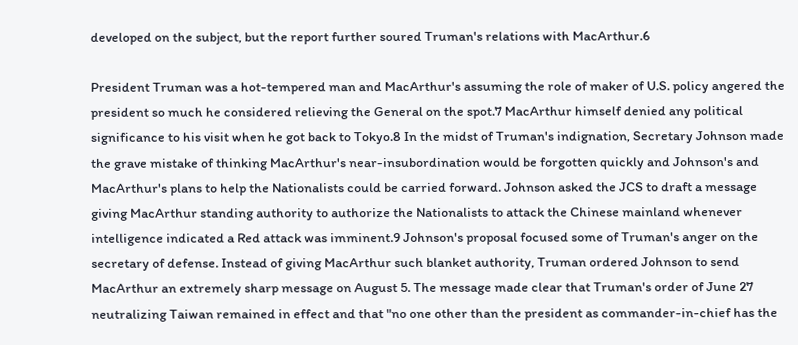developed on the subject, but the report further soured Truman's relations with MacArthur.6

President Truman was a hot-tempered man and MacArthur's assuming the role of maker of U.S. policy angered the president so much he considered relieving the General on the spot.7 MacArthur himself denied any political significance to his visit when he got back to Tokyo.8 In the midst of Truman's indignation, Secretary Johnson made the grave mistake of thinking MacArthur's near-insubordination would be forgotten quickly and Johnson's and MacArthur's plans to help the Nationalists could be carried forward. Johnson asked the JCS to draft a message giving MacArthur standing authority to authorize the Nationalists to attack the Chinese mainland whenever intelligence indicated a Red attack was imminent.9 Johnson's proposal focused some of Truman's anger on the secretary of defense. Instead of giving MacArthur such blanket authority, Truman ordered Johnson to send MacArthur an extremely sharp message on August 5. The message made clear that Truman's order of June 27 neutralizing Taiwan remained in effect and that "no one other than the president as commander-in-chief has the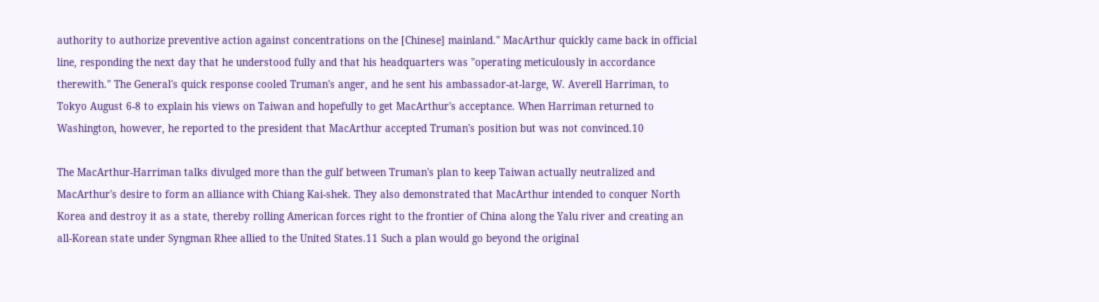authority to authorize preventive action against concentrations on the [Chinese] mainland." MacArthur quickly came back in official line, responding the next day that he understood fully and that his headquarters was "operating meticulously in accordance therewith." The General's quick response cooled Truman's anger, and he sent his ambassador-at-large, W. Averell Harriman, to Tokyo August 6-8 to explain his views on Taiwan and hopefully to get MacArthur's acceptance. When Harriman returned to Washington, however, he reported to the president that MacArthur accepted Truman's position but was not convinced.10

The MacArthur-Harriman talks divulged more than the gulf between Truman's plan to keep Taiwan actually neutralized and MacArthur's desire to form an alliance with Chiang Kai-shek. They also demonstrated that MacArthur intended to conquer North Korea and destroy it as a state, thereby rolling American forces right to the frontier of China along the Yalu river and creating an all-Korean state under Syngman Rhee allied to the United States.11 Such a plan would go beyond the original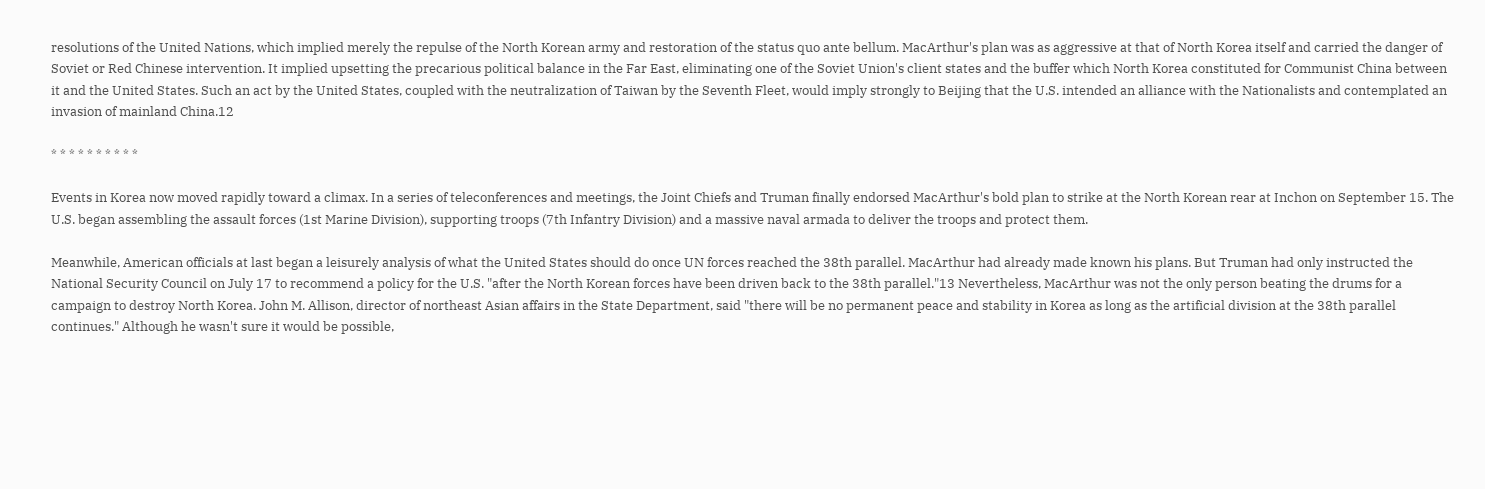resolutions of the United Nations, which implied merely the repulse of the North Korean army and restoration of the status quo ante bellum. MacArthur's plan was as aggressive at that of North Korea itself and carried the danger of Soviet or Red Chinese intervention. It implied upsetting the precarious political balance in the Far East, eliminating one of the Soviet Union's client states and the buffer which North Korea constituted for Communist China between it and the United States. Such an act by the United States, coupled with the neutralization of Taiwan by the Seventh Fleet, would imply strongly to Beijing that the U.S. intended an alliance with the Nationalists and contemplated an invasion of mainland China.12

* * * * * * * * * *

Events in Korea now moved rapidly toward a climax. In a series of teleconferences and meetings, the Joint Chiefs and Truman finally endorsed MacArthur's bold plan to strike at the North Korean rear at Inchon on September 15. The U.S. began assembling the assault forces (1st Marine Division), supporting troops (7th Infantry Division) and a massive naval armada to deliver the troops and protect them.

Meanwhile, American officials at last began a leisurely analysis of what the United States should do once UN forces reached the 38th parallel. MacArthur had already made known his plans. But Truman had only instructed the National Security Council on July 17 to recommend a policy for the U.S. "after the North Korean forces have been driven back to the 38th parallel."13 Nevertheless, MacArthur was not the only person beating the drums for a campaign to destroy North Korea. John M. Allison, director of northeast Asian affairs in the State Department, said "there will be no permanent peace and stability in Korea as long as the artificial division at the 38th parallel continues." Although he wasn't sure it would be possible,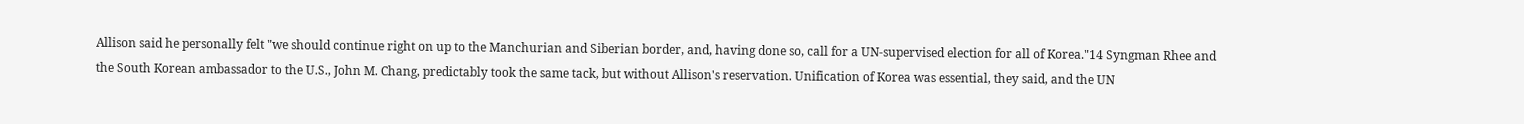Allison said he personally felt "we should continue right on up to the Manchurian and Siberian border, and, having done so, call for a UN-supervised election for all of Korea."14 Syngman Rhee and the South Korean ambassador to the U.S., John M. Chang, predictably took the same tack, but without Allison's reservation. Unification of Korea was essential, they said, and the UN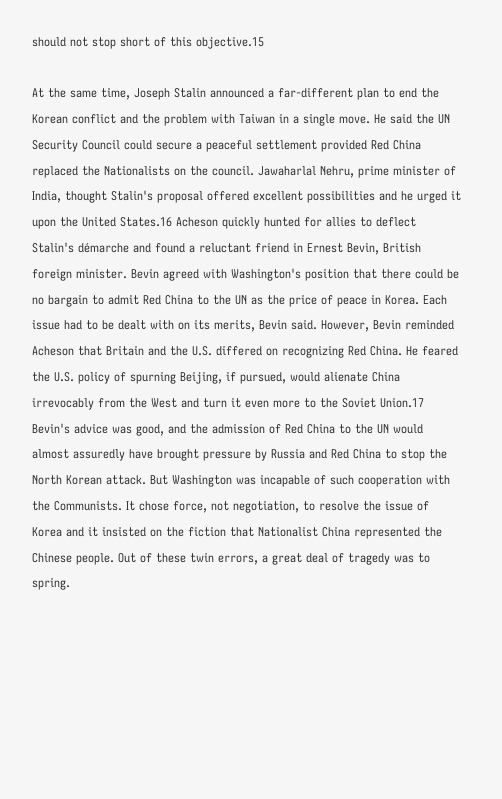should not stop short of this objective.15

At the same time, Joseph Stalin announced a far-different plan to end the Korean conflict and the problem with Taiwan in a single move. He said the UN Security Council could secure a peaceful settlement provided Red China replaced the Nationalists on the council. Jawaharlal Nehru, prime minister of India, thought Stalin's proposal offered excellent possibilities and he urged it upon the United States.16 Acheson quickly hunted for allies to deflect Stalin's démarche and found a reluctant friend in Ernest Bevin, British foreign minister. Bevin agreed with Washington's position that there could be no bargain to admit Red China to the UN as the price of peace in Korea. Each issue had to be dealt with on its merits, Bevin said. However, Bevin reminded Acheson that Britain and the U.S. differed on recognizing Red China. He feared the U.S. policy of spurning Beijing, if pursued, would alienate China irrevocably from the West and turn it even more to the Soviet Union.17 Bevin's advice was good, and the admission of Red China to the UN would almost assuredly have brought pressure by Russia and Red China to stop the North Korean attack. But Washington was incapable of such cooperation with the Communists. It chose force, not negotiation, to resolve the issue of Korea and it insisted on the fiction that Nationalist China represented the Chinese people. Out of these twin errors, a great deal of tragedy was to spring.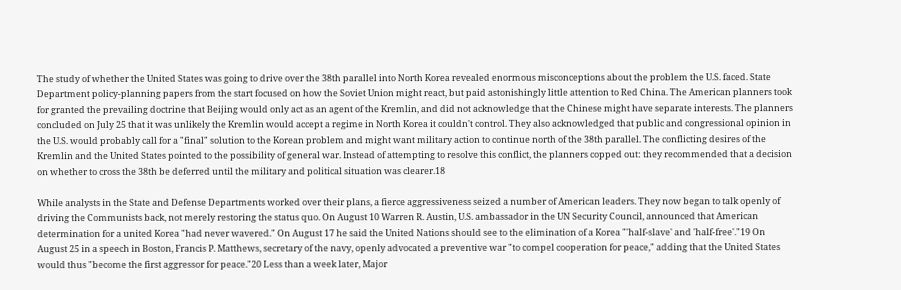The study of whether the United States was going to drive over the 38th parallel into North Korea revealed enormous misconceptions about the problem the U.S. faced. State Department policy-planning papers from the start focused on how the Soviet Union might react, but paid astonishingly little attention to Red China. The American planners took for granted the prevailing doctrine that Beijing would only act as an agent of the Kremlin, and did not acknowledge that the Chinese might have separate interests. The planners concluded on July 25 that it was unlikely the Kremlin would accept a regime in North Korea it couldn't control. They also acknowledged that public and congressional opinion in the U.S. would probably call for a "final" solution to the Korean problem and might want military action to continue north of the 38th parallel. The conflicting desires of the Kremlin and the United States pointed to the possibility of general war. Instead of attempting to resolve this conflict, the planners copped out: they recommended that a decision on whether to cross the 38th be deferred until the military and political situation was clearer.18

While analysts in the State and Defense Departments worked over their plans, a fierce aggressiveness seized a number of American leaders. They now began to talk openly of driving the Communists back, not merely restoring the status quo. On August 10 Warren R. Austin, U.S. ambassador in the UN Security Council, announced that American determination for a united Korea "had never wavered." On August 17 he said the United Nations should see to the elimination of a Korea "'half-slave' and 'half-free'."19 On August 25 in a speech in Boston, Francis P. Matthews, secretary of the navy, openly advocated a preventive war "to compel cooperation for peace," adding that the United States would thus "become the first aggressor for peace."20 Less than a week later, Major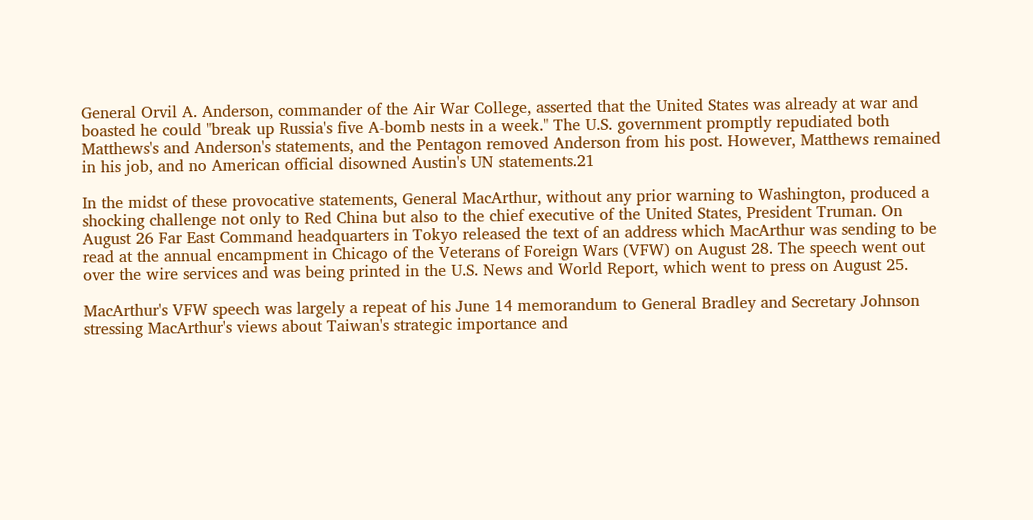General Orvil A. Anderson, commander of the Air War College, asserted that the United States was already at war and boasted he could "break up Russia's five A-bomb nests in a week." The U.S. government promptly repudiated both Matthews's and Anderson's statements, and the Pentagon removed Anderson from his post. However, Matthews remained in his job, and no American official disowned Austin's UN statements.21

In the midst of these provocative statements, General MacArthur, without any prior warning to Washington, produced a shocking challenge not only to Red China but also to the chief executive of the United States, President Truman. On August 26 Far East Command headquarters in Tokyo released the text of an address which MacArthur was sending to be read at the annual encampment in Chicago of the Veterans of Foreign Wars (VFW) on August 28. The speech went out over the wire services and was being printed in the U.S. News and World Report, which went to press on August 25.

MacArthur's VFW speech was largely a repeat of his June 14 memorandum to General Bradley and Secretary Johnson stressing MacArthur's views about Taiwan's strategic importance and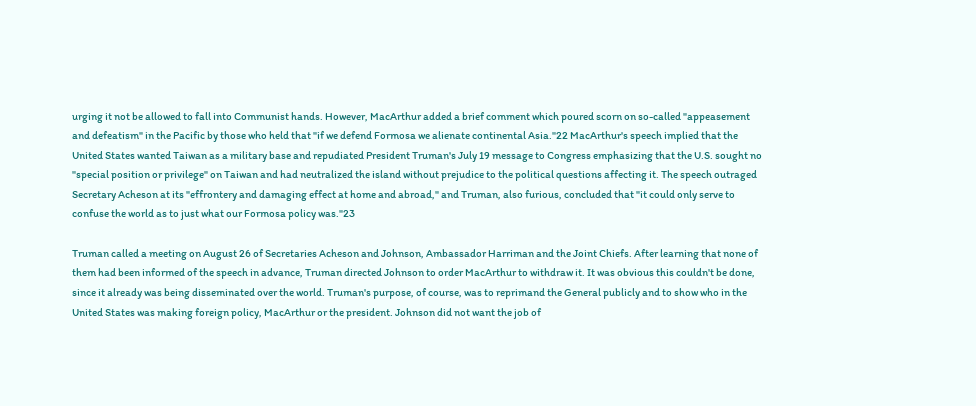urging it not be allowed to fall into Communist hands. However, MacArthur added a brief comment which poured scorn on so-called "appeasement and defeatism" in the Pacific by those who held that "if we defend Formosa we alienate continental Asia."22 MacArthur's speech implied that the United States wanted Taiwan as a military base and repudiated President Truman's July 19 message to Congress emphasizing that the U.S. sought no "special position or privilege" on Taiwan and had neutralized the island without prejudice to the political questions affecting it. The speech outraged Secretary Acheson at its "effrontery and damaging effect at home and abroad," and Truman, also furious, concluded that "it could only serve to confuse the world as to just what our Formosa policy was."23

Truman called a meeting on August 26 of Secretaries Acheson and Johnson, Ambassador Harriman and the Joint Chiefs. After learning that none of them had been informed of the speech in advance, Truman directed Johnson to order MacArthur to withdraw it. It was obvious this couldn't be done, since it already was being disseminated over the world. Truman's purpose, of course, was to reprimand the General publicly and to show who in the United States was making foreign policy, MacArthur or the president. Johnson did not want the job of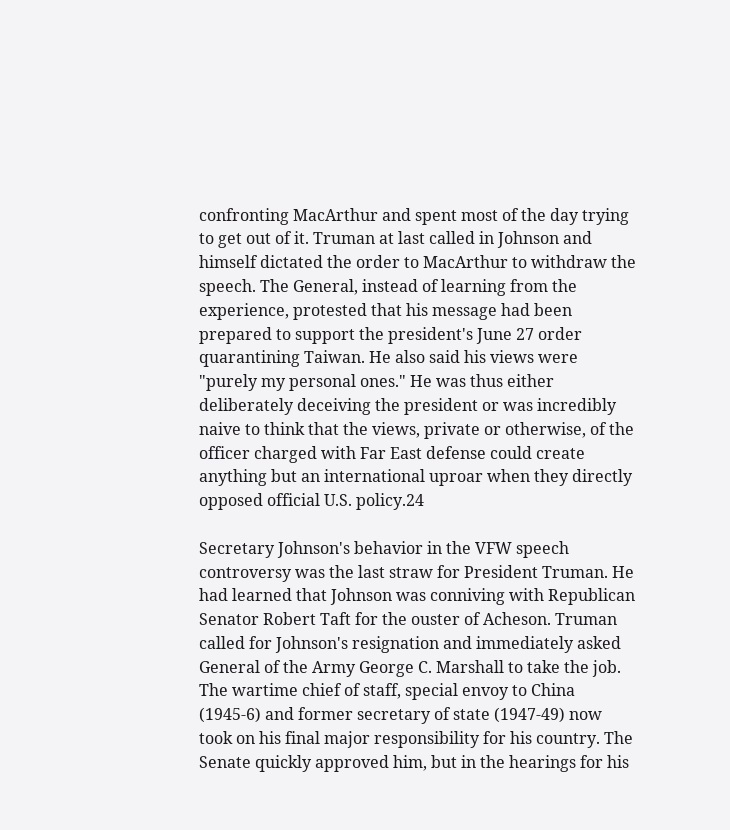confronting MacArthur and spent most of the day trying to get out of it. Truman at last called in Johnson and himself dictated the order to MacArthur to withdraw the speech. The General, instead of learning from the experience, protested that his message had been prepared to support the president's June 27 order quarantining Taiwan. He also said his views were "purely my personal ones." He was thus either deliberately deceiving the president or was incredibly naive to think that the views, private or otherwise, of the officer charged with Far East defense could create anything but an international uproar when they directly opposed official U.S. policy.24

Secretary Johnson's behavior in the VFW speech controversy was the last straw for President Truman. He had learned that Johnson was conniving with Republican Senator Robert Taft for the ouster of Acheson. Truman called for Johnson's resignation and immediately asked General of the Army George C. Marshall to take the job. The wartime chief of staff, special envoy to China (1945-6) and former secretary of state (1947-49) now took on his final major responsibility for his country. The Senate quickly approved him, but in the hearings for his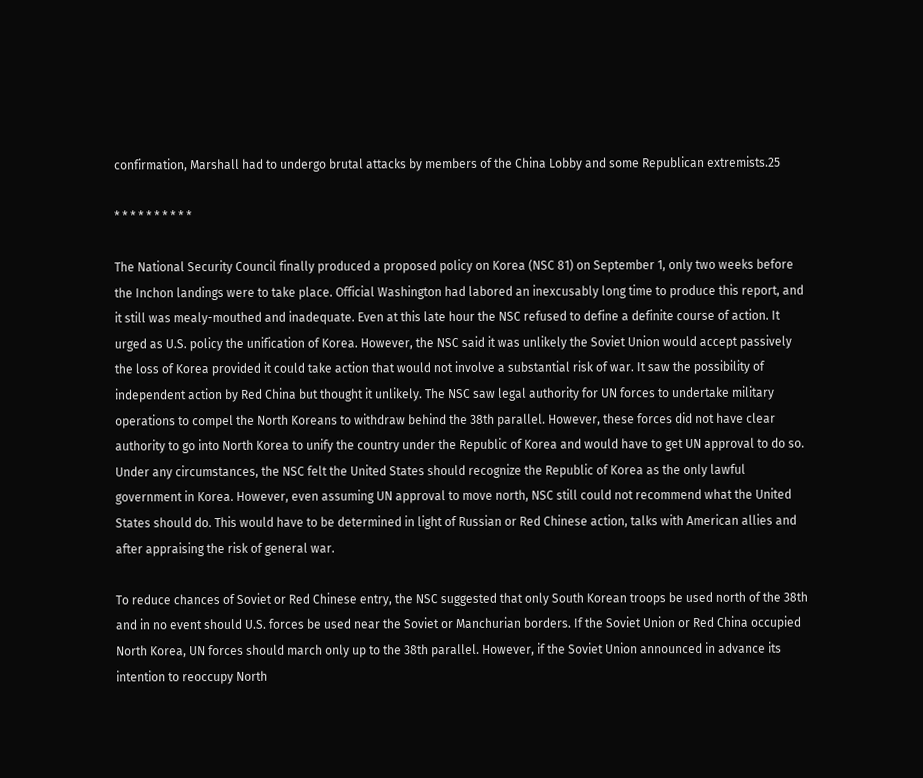confirmation, Marshall had to undergo brutal attacks by members of the China Lobby and some Republican extremists.25

* * * * * * * * * *

The National Security Council finally produced a proposed policy on Korea (NSC 81) on September 1, only two weeks before the Inchon landings were to take place. Official Washington had labored an inexcusably long time to produce this report, and it still was mealy-mouthed and inadequate. Even at this late hour the NSC refused to define a definite course of action. It urged as U.S. policy the unification of Korea. However, the NSC said it was unlikely the Soviet Union would accept passively the loss of Korea provided it could take action that would not involve a substantial risk of war. It saw the possibility of independent action by Red China but thought it unlikely. The NSC saw legal authority for UN forces to undertake military operations to compel the North Koreans to withdraw behind the 38th parallel. However, these forces did not have clear authority to go into North Korea to unify the country under the Republic of Korea and would have to get UN approval to do so. Under any circumstances, the NSC felt the United States should recognize the Republic of Korea as the only lawful government in Korea. However, even assuming UN approval to move north, NSC still could not recommend what the United States should do. This would have to be determined in light of Russian or Red Chinese action, talks with American allies and after appraising the risk of general war.

To reduce chances of Soviet or Red Chinese entry, the NSC suggested that only South Korean troops be used north of the 38th and in no event should U.S. forces be used near the Soviet or Manchurian borders. If the Soviet Union or Red China occupied North Korea, UN forces should march only up to the 38th parallel. However, if the Soviet Union announced in advance its intention to reoccupy North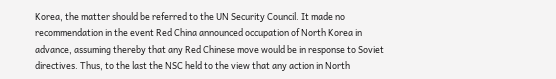Korea, the matter should be referred to the UN Security Council. It made no recommendation in the event Red China announced occupation of North Korea in advance, assuming thereby that any Red Chinese move would be in response to Soviet directives. Thus, to the last the NSC held to the view that any action in North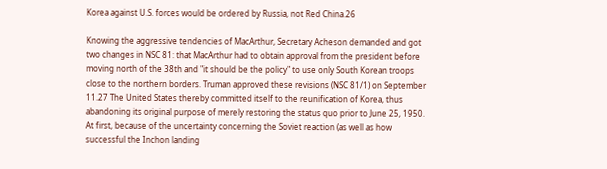Korea against U.S. forces would be ordered by Russia, not Red China.26

Knowing the aggressive tendencies of MacArthur, Secretary Acheson demanded and got two changes in NSC 81: that MacArthur had to obtain approval from the president before moving north of the 38th and "it should be the policy" to use only South Korean troops close to the northern borders. Truman approved these revisions (NSC 81/1) on September 11.27 The United States thereby committed itself to the reunification of Korea, thus abandoning its original purpose of merely restoring the status quo prior to June 25, 1950. At first, because of the uncertainty concerning the Soviet reaction (as well as how successful the Inchon landing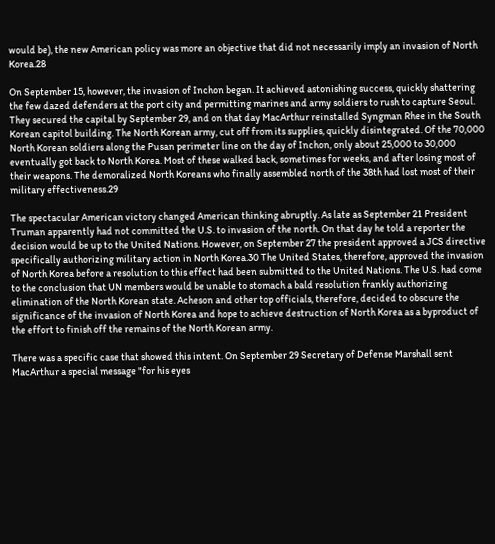would be), the new American policy was more an objective that did not necessarily imply an invasion of North Korea.28

On September 15, however, the invasion of Inchon began. It achieved astonishing success, quickly shattering the few dazed defenders at the port city and permitting marines and army soldiers to rush to capture Seoul. They secured the capital by September 29, and on that day MacArthur reinstalled Syngman Rhee in the South Korean capitol building. The North Korean army, cut off from its supplies, quickly disintegrated. Of the 70,000 North Korean soldiers along the Pusan perimeter line on the day of Inchon, only about 25,000 to 30,000 eventually got back to North Korea. Most of these walked back, sometimes for weeks, and after losing most of their weapons. The demoralized North Koreans who finally assembled north of the 38th had lost most of their military effectiveness.29

The spectacular American victory changed American thinking abruptly. As late as September 21 President Truman apparently had not committed the U.S. to invasion of the north. On that day he told a reporter the decision would be up to the United Nations. However, on September 27 the president approved a JCS directive specifically authorizing military action in North Korea.30 The United States, therefore, approved the invasion of North Korea before a resolution to this effect had been submitted to the United Nations. The U.S. had come to the conclusion that UN members would be unable to stomach a bald resolution frankly authorizing elimination of the North Korean state. Acheson and other top officials, therefore, decided to obscure the significance of the invasion of North Korea and hope to achieve destruction of North Korea as a byproduct of the effort to finish off the remains of the North Korean army.

There was a specific case that showed this intent. On September 29 Secretary of Defense Marshall sent MacArthur a special message "for his eyes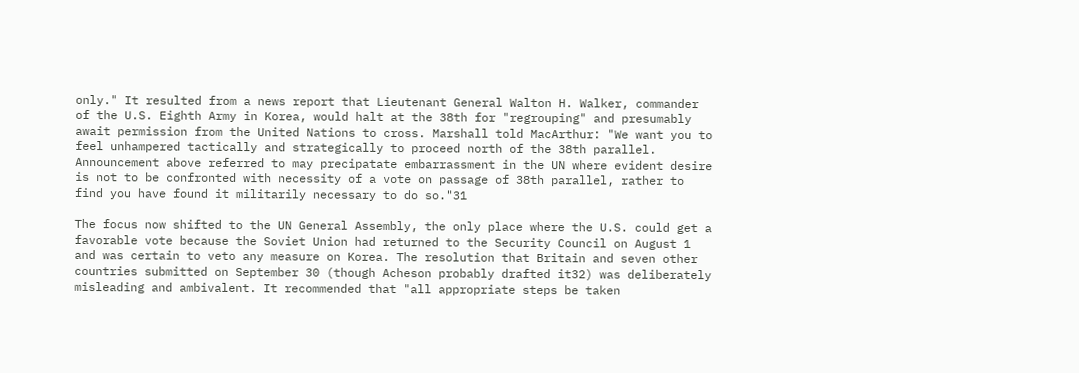only." It resulted from a news report that Lieutenant General Walton H. Walker, commander of the U.S. Eighth Army in Korea, would halt at the 38th for "regrouping" and presumably await permission from the United Nations to cross. Marshall told MacArthur: "We want you to feel unhampered tactically and strategically to proceed north of the 38th parallel. Announcement above referred to may precipatate embarrassment in the UN where evident desire is not to be confronted with necessity of a vote on passage of 38th parallel, rather to find you have found it militarily necessary to do so."31

The focus now shifted to the UN General Assembly, the only place where the U.S. could get a favorable vote because the Soviet Union had returned to the Security Council on August 1 and was certain to veto any measure on Korea. The resolution that Britain and seven other countries submitted on September 30 (though Acheson probably drafted it32) was deliberately misleading and ambivalent. It recommended that "all appropriate steps be taken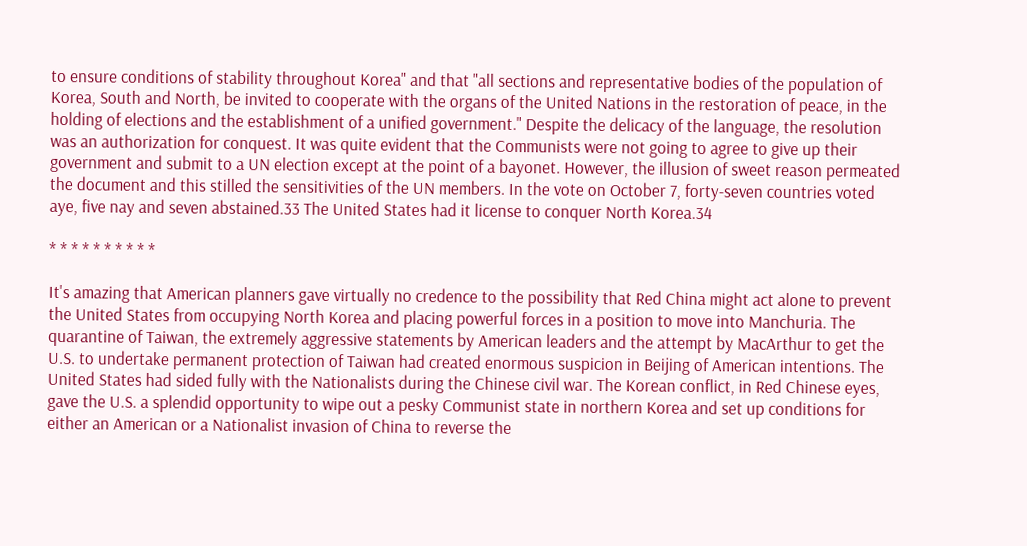to ensure conditions of stability throughout Korea" and that "all sections and representative bodies of the population of Korea, South and North, be invited to cooperate with the organs of the United Nations in the restoration of peace, in the holding of elections and the establishment of a unified government." Despite the delicacy of the language, the resolution was an authorization for conquest. It was quite evident that the Communists were not going to agree to give up their government and submit to a UN election except at the point of a bayonet. However, the illusion of sweet reason permeated the document and this stilled the sensitivities of the UN members. In the vote on October 7, forty-seven countries voted aye, five nay and seven abstained.33 The United States had it license to conquer North Korea.34

* * * * * * * * * *

It's amazing that American planners gave virtually no credence to the possibility that Red China might act alone to prevent the United States from occupying North Korea and placing powerful forces in a position to move into Manchuria. The quarantine of Taiwan, the extremely aggressive statements by American leaders and the attempt by MacArthur to get the U.S. to undertake permanent protection of Taiwan had created enormous suspicion in Beijing of American intentions. The United States had sided fully with the Nationalists during the Chinese civil war. The Korean conflict, in Red Chinese eyes, gave the U.S. a splendid opportunity to wipe out a pesky Communist state in northern Korea and set up conditions for either an American or a Nationalist invasion of China to reverse the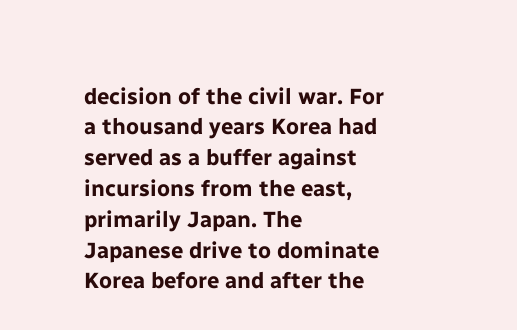decision of the civil war. For a thousand years Korea had served as a buffer against incursions from the east, primarily Japan. The Japanese drive to dominate Korea before and after the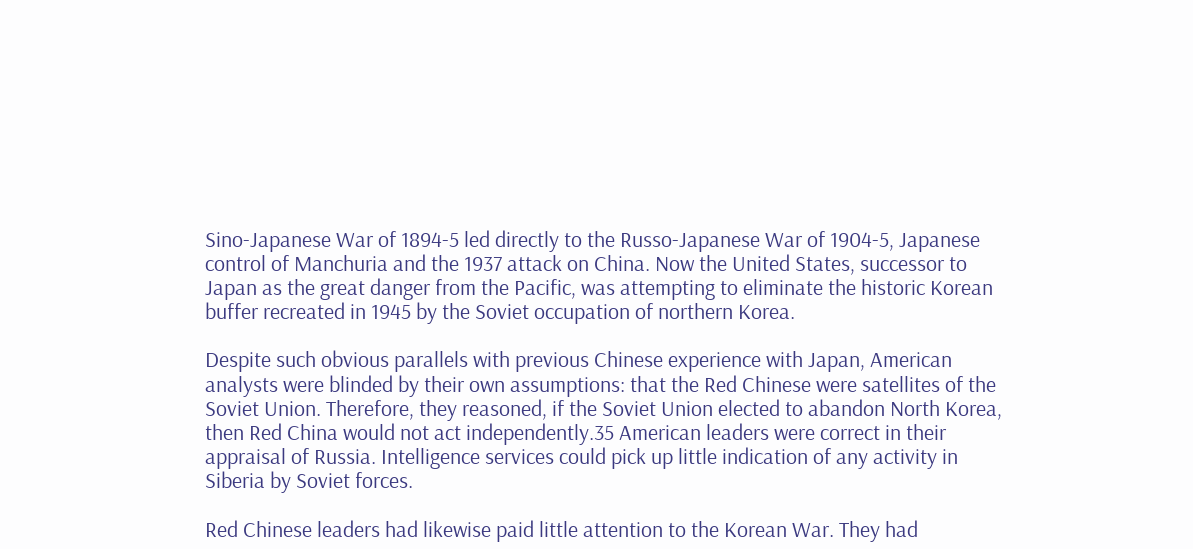Sino-Japanese War of 1894-5 led directly to the Russo-Japanese War of 1904-5, Japanese control of Manchuria and the 1937 attack on China. Now the United States, successor to Japan as the great danger from the Pacific, was attempting to eliminate the historic Korean buffer recreated in 1945 by the Soviet occupation of northern Korea.

Despite such obvious parallels with previous Chinese experience with Japan, American analysts were blinded by their own assumptions: that the Red Chinese were satellites of the Soviet Union. Therefore, they reasoned, if the Soviet Union elected to abandon North Korea, then Red China would not act independently.35 American leaders were correct in their appraisal of Russia. Intelligence services could pick up little indication of any activity in Siberia by Soviet forces.

Red Chinese leaders had likewise paid little attention to the Korean War. They had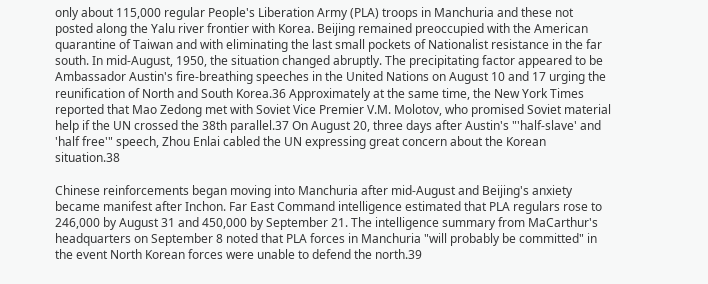only about 115,000 regular People's Liberation Army (PLA) troops in Manchuria and these not posted along the Yalu river frontier with Korea. Beijing remained preoccupied with the American quarantine of Taiwan and with eliminating the last small pockets of Nationalist resistance in the far south. In mid-August, 1950, the situation changed abruptly. The precipitating factor appeared to be Ambassador Austin's fire-breathing speeches in the United Nations on August 10 and 17 urging the reunification of North and South Korea.36 Approximately at the same time, the New York Times reported that Mao Zedong met with Soviet Vice Premier V.M. Molotov, who promised Soviet material help if the UN crossed the 38th parallel.37 On August 20, three days after Austin's "'half-slave' and 'half free'" speech, Zhou Enlai cabled the UN expressing great concern about the Korean situation.38

Chinese reinforcements began moving into Manchuria after mid-August and Beijing's anxiety became manifest after Inchon. Far East Command intelligence estimated that PLA regulars rose to 246,000 by August 31 and 450,000 by September 21. The intelligence summary from MaCarthur's headquarters on September 8 noted that PLA forces in Manchuria "will probably be committed" in the event North Korean forces were unable to defend the north.39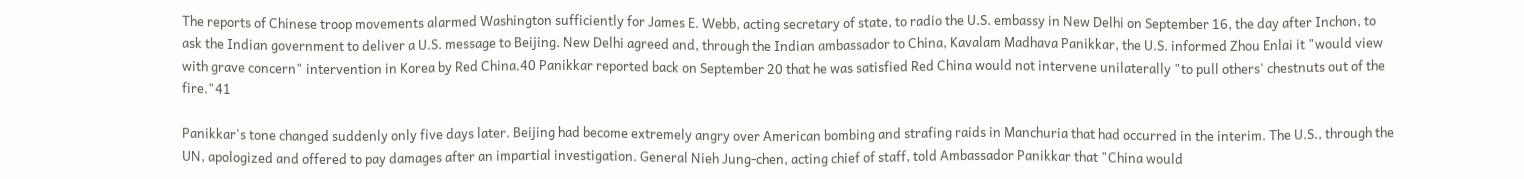The reports of Chinese troop movements alarmed Washington sufficiently for James E. Webb, acting secretary of state, to radio the U.S. embassy in New Delhi on September 16, the day after Inchon, to ask the Indian government to deliver a U.S. message to Beijing. New Delhi agreed and, through the Indian ambassador to China, Kavalam Madhava Panikkar, the U.S. informed Zhou Enlai it "would view with grave concern" intervention in Korea by Red China.40 Panikkar reported back on September 20 that he was satisfied Red China would not intervene unilaterally "to pull others' chestnuts out of the fire."41

Panikkar's tone changed suddenly only five days later. Beijing had become extremely angry over American bombing and strafing raids in Manchuria that had occurred in the interim. The U.S., through the UN, apologized and offered to pay damages after an impartial investigation. General Nieh Jung-chen, acting chief of staff, told Ambassador Panikkar that "China would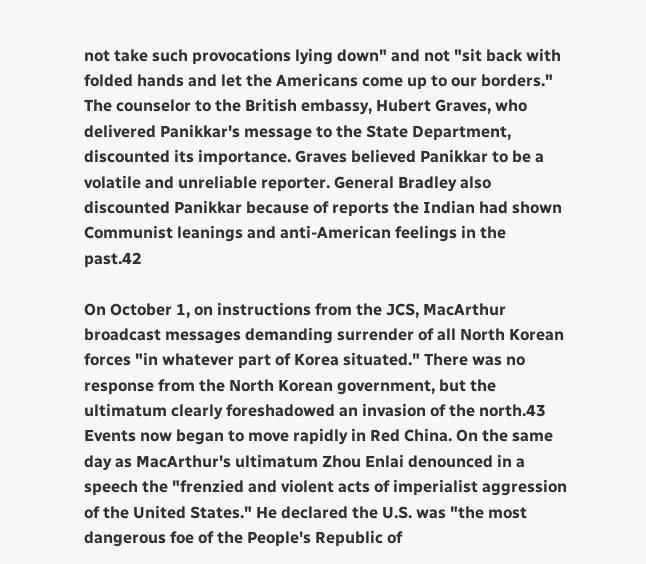not take such provocations lying down" and not "sit back with folded hands and let the Americans come up to our borders." The counselor to the British embassy, Hubert Graves, who delivered Panikkar's message to the State Department, discounted its importance. Graves believed Panikkar to be a volatile and unreliable reporter. General Bradley also discounted Panikkar because of reports the Indian had shown Communist leanings and anti-American feelings in the past.42

On October 1, on instructions from the JCS, MacArthur broadcast messages demanding surrender of all North Korean forces "in whatever part of Korea situated." There was no response from the North Korean government, but the ultimatum clearly foreshadowed an invasion of the north.43 Events now began to move rapidly in Red China. On the same day as MacArthur's ultimatum Zhou Enlai denounced in a speech the "frenzied and violent acts of imperialist aggression of the United States." He declared the U.S. was "the most dangerous foe of the People's Republic of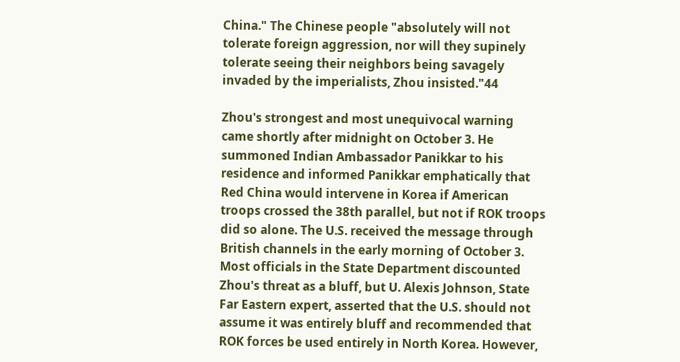China." The Chinese people "absolutely will not tolerate foreign aggression, nor will they supinely tolerate seeing their neighbors being savagely invaded by the imperialists, Zhou insisted."44

Zhou's strongest and most unequivocal warning came shortly after midnight on October 3. He summoned Indian Ambassador Panikkar to his residence and informed Panikkar emphatically that Red China would intervene in Korea if American troops crossed the 38th parallel, but not if ROK troops did so alone. The U.S. received the message through British channels in the early morning of October 3. Most officials in the State Department discounted Zhou's threat as a bluff, but U. Alexis Johnson, State Far Eastern expert, asserted that the U.S. should not assume it was entirely bluff and recommended that ROK forces be used entirely in North Korea. However,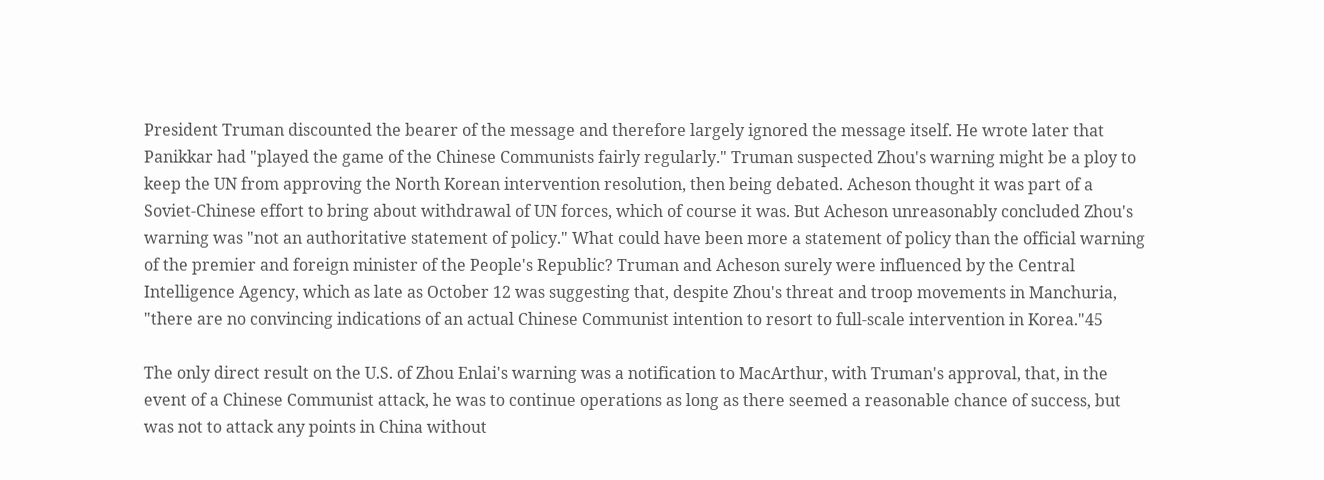President Truman discounted the bearer of the message and therefore largely ignored the message itself. He wrote later that Panikkar had "played the game of the Chinese Communists fairly regularly." Truman suspected Zhou's warning might be a ploy to keep the UN from approving the North Korean intervention resolution, then being debated. Acheson thought it was part of a Soviet-Chinese effort to bring about withdrawal of UN forces, which of course it was. But Acheson unreasonably concluded Zhou's warning was "not an authoritative statement of policy." What could have been more a statement of policy than the official warning of the premier and foreign minister of the People's Republic? Truman and Acheson surely were influenced by the Central Intelligence Agency, which as late as October 12 was suggesting that, despite Zhou's threat and troop movements in Manchuria, "there are no convincing indications of an actual Chinese Communist intention to resort to full-scale intervention in Korea."45

The only direct result on the U.S. of Zhou Enlai's warning was a notification to MacArthur, with Truman's approval, that, in the event of a Chinese Communist attack, he was to continue operations as long as there seemed a reasonable chance of success, but was not to attack any points in China without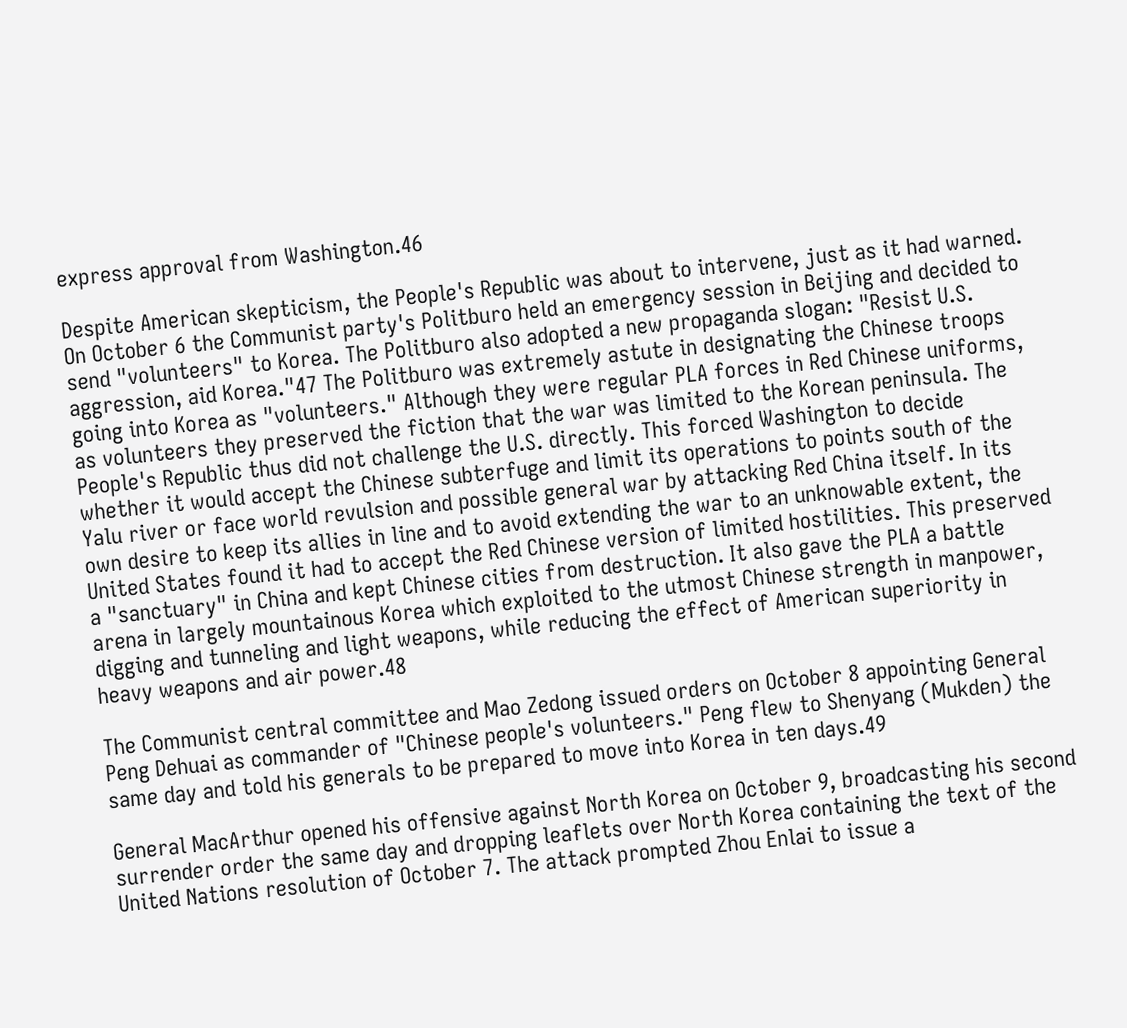express approval from Washington.46

Despite American skepticism, the People's Republic was about to intervene, just as it had warned. On October 6 the Communist party's Politburo held an emergency session in Beijing and decided to send "volunteers" to Korea. The Politburo also adopted a new propaganda slogan: "Resist U.S. aggression, aid Korea."47 The Politburo was extremely astute in designating the Chinese troops going into Korea as "volunteers." Although they were regular PLA forces in Red Chinese uniforms, as volunteers they preserved the fiction that the war was limited to the Korean peninsula. The People's Republic thus did not challenge the U.S. directly. This forced Washington to decide whether it would accept the Chinese subterfuge and limit its operations to points south of the Yalu river or face world revulsion and possible general war by attacking Red China itself. In its own desire to keep its allies in line and to avoid extending the war to an unknowable extent, the United States found it had to accept the Red Chinese version of limited hostilities. This preserved a "sanctuary" in China and kept Chinese cities from destruction. It also gave the PLA a battle arena in largely mountainous Korea which exploited to the utmost Chinese strength in manpower, digging and tunneling and light weapons, while reducing the effect of American superiority in heavy weapons and air power.48

The Communist central committee and Mao Zedong issued orders on October 8 appointing General Peng Dehuai as commander of "Chinese people's volunteers." Peng flew to Shenyang (Mukden) the same day and told his generals to be prepared to move into Korea in ten days.49

General MacArthur opened his offensive against North Korea on October 9, broadcasting his second surrender order the same day and dropping leaflets over North Korea containing the text of the United Nations resolution of October 7. The attack prompted Zhou Enlai to issue a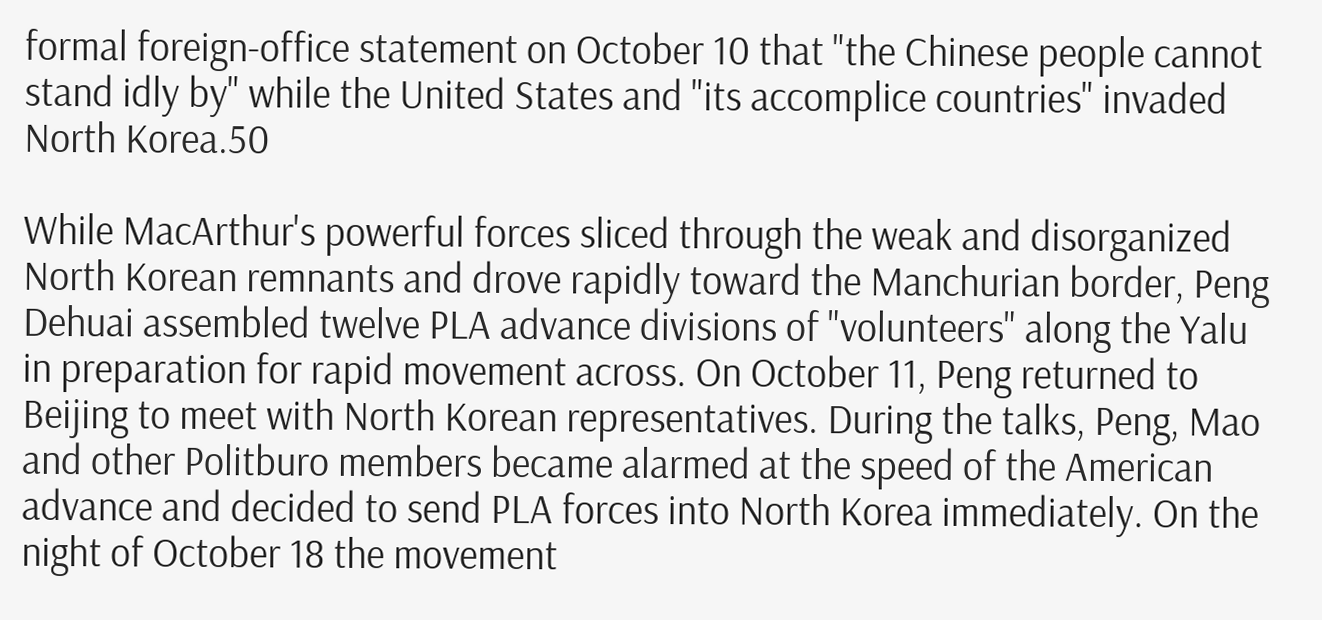formal foreign-office statement on October 10 that "the Chinese people cannot stand idly by" while the United States and "its accomplice countries" invaded North Korea.50

While MacArthur's powerful forces sliced through the weak and disorganized North Korean remnants and drove rapidly toward the Manchurian border, Peng Dehuai assembled twelve PLA advance divisions of "volunteers" along the Yalu in preparation for rapid movement across. On October 11, Peng returned to Beijing to meet with North Korean representatives. During the talks, Peng, Mao and other Politburo members became alarmed at the speed of the American advance and decided to send PLA forces into North Korea immediately. On the night of October 18 the movement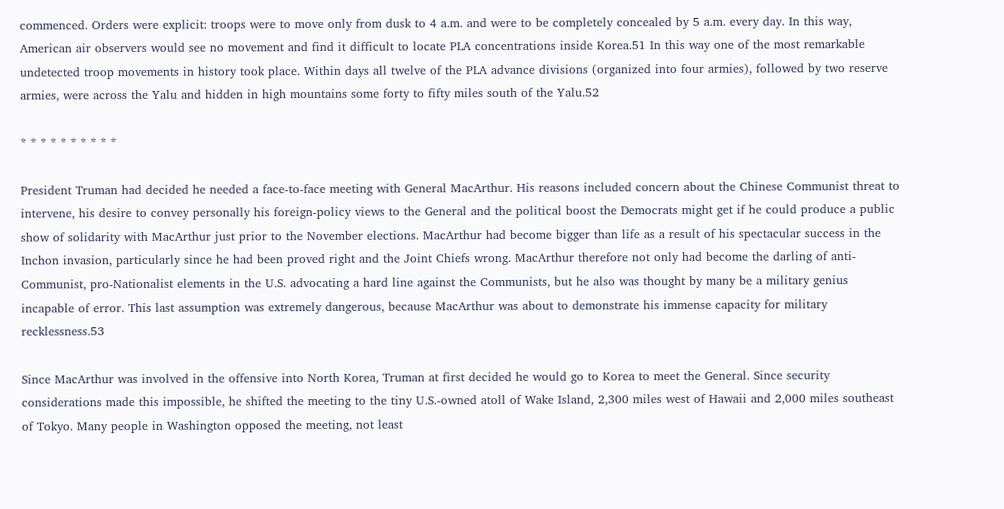commenced. Orders were explicit: troops were to move only from dusk to 4 a.m. and were to be completely concealed by 5 a.m. every day. In this way, American air observers would see no movement and find it difficult to locate PLA concentrations inside Korea.51 In this way one of the most remarkable undetected troop movements in history took place. Within days all twelve of the PLA advance divisions (organized into four armies), followed by two reserve armies, were across the Yalu and hidden in high mountains some forty to fifty miles south of the Yalu.52

* * * * * * * * * *

President Truman had decided he needed a face-to-face meeting with General MacArthur. His reasons included concern about the Chinese Communist threat to intervene, his desire to convey personally his foreign-policy views to the General and the political boost the Democrats might get if he could produce a public show of solidarity with MacArthur just prior to the November elections. MacArthur had become bigger than life as a result of his spectacular success in the Inchon invasion, particularly since he had been proved right and the Joint Chiefs wrong. MacArthur therefore not only had become the darling of anti-Communist, pro-Nationalist elements in the U.S. advocating a hard line against the Communists, but he also was thought by many be a military genius incapable of error. This last assumption was extremely dangerous, because MacArthur was about to demonstrate his immense capacity for military recklessness.53

Since MacArthur was involved in the offensive into North Korea, Truman at first decided he would go to Korea to meet the General. Since security considerations made this impossible, he shifted the meeting to the tiny U.S.-owned atoll of Wake Island, 2,300 miles west of Hawaii and 2,000 miles southeast of Tokyo. Many people in Washington opposed the meeting, not least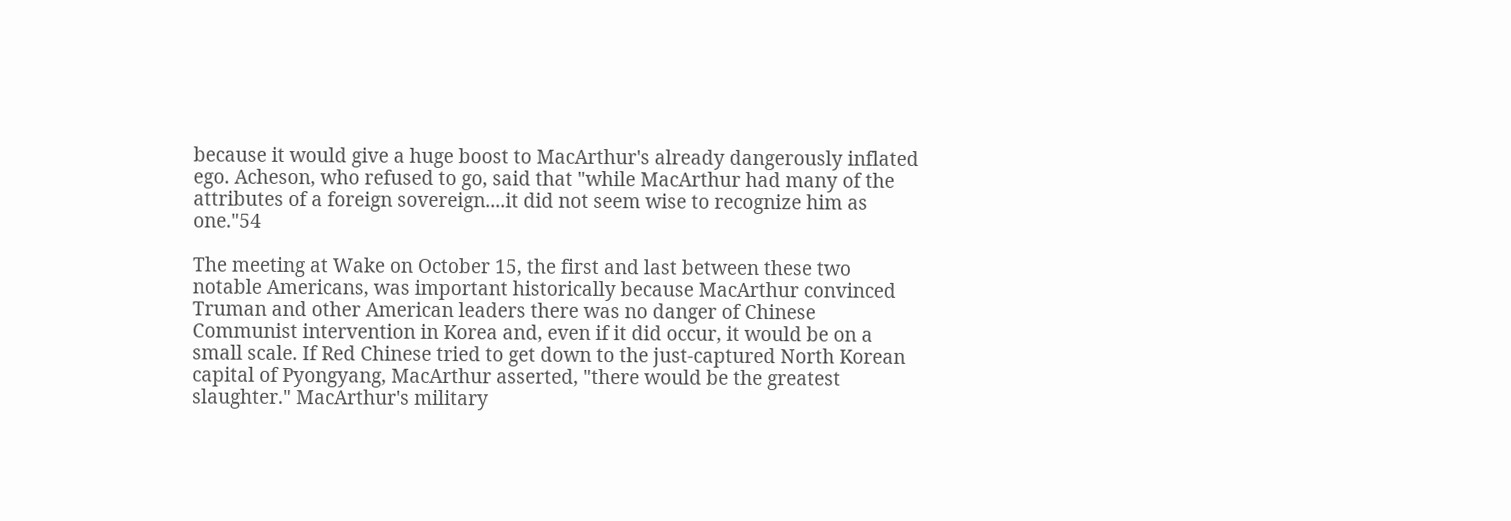because it would give a huge boost to MacArthur's already dangerously inflated ego. Acheson, who refused to go, said that "while MacArthur had many of the attributes of a foreign sovereign....it did not seem wise to recognize him as one."54

The meeting at Wake on October 15, the first and last between these two notable Americans, was important historically because MacArthur convinced Truman and other American leaders there was no danger of Chinese Communist intervention in Korea and, even if it did occur, it would be on a small scale. If Red Chinese tried to get down to the just-captured North Korean capital of Pyongyang, MacArthur asserted, "there would be the greatest slaughter." MacArthur's military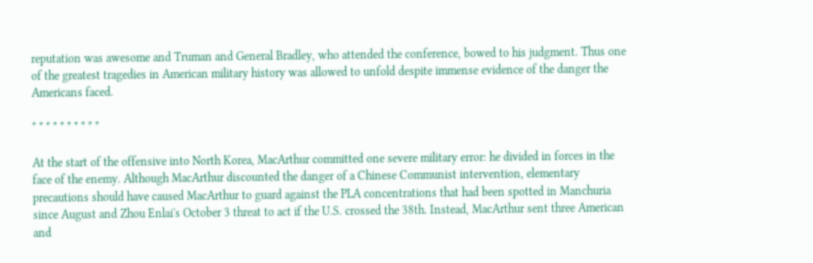reputation was awesome and Truman and General Bradley, who attended the conference, bowed to his judgment. Thus one of the greatest tragedies in American military history was allowed to unfold despite immense evidence of the danger the Americans faced.

* * * * * * * * * *

At the start of the offensive into North Korea, MacArthur committed one severe military error: he divided in forces in the face of the enemy. Although MacArthur discounted the danger of a Chinese Communist intervention, elementary precautions should have caused MacArthur to guard against the PLA concentrations that had been spotted in Manchuria since August and Zhou Enlai's October 3 threat to act if the U.S. crossed the 38th. Instead, MacArthur sent three American and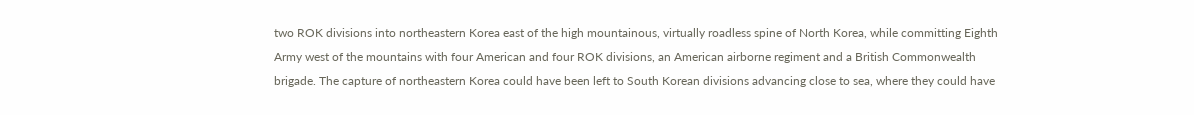two ROK divisions into northeastern Korea east of the high mountainous, virtually roadless spine of North Korea, while committing Eighth Army west of the mountains with four American and four ROK divisions, an American airborne regiment and a British Commonwealth brigade. The capture of northeastern Korea could have been left to South Korean divisions advancing close to sea, where they could have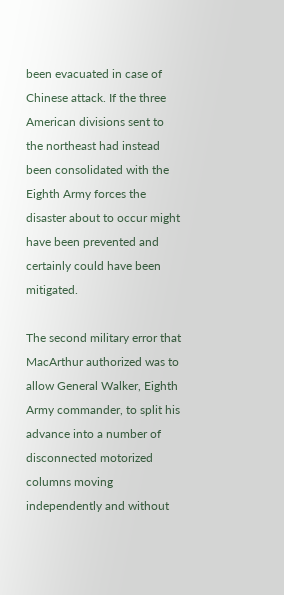been evacuated in case of Chinese attack. If the three American divisions sent to the northeast had instead been consolidated with the Eighth Army forces the disaster about to occur might have been prevented and certainly could have been mitigated.

The second military error that MacArthur authorized was to allow General Walker, Eighth Army commander, to split his advance into a number of disconnected motorized columns moving independently and without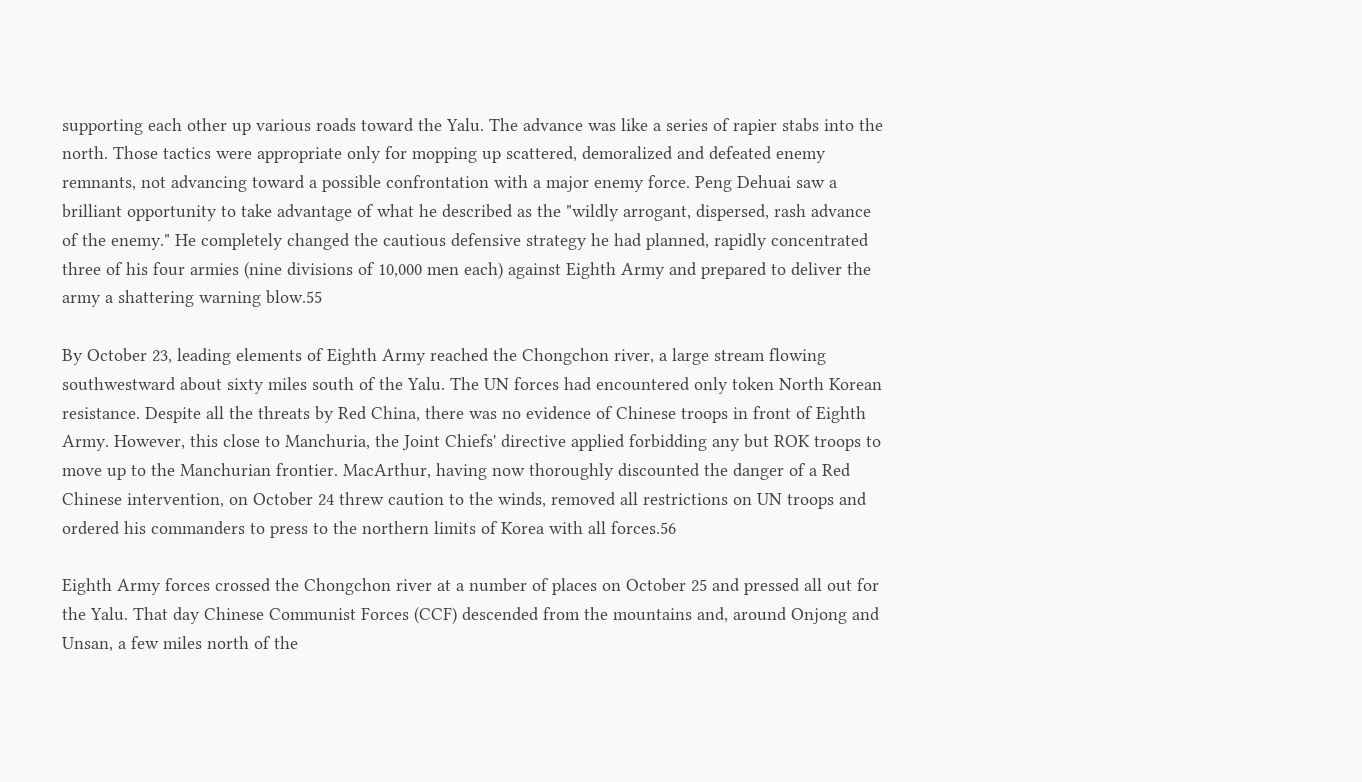supporting each other up various roads toward the Yalu. The advance was like a series of rapier stabs into the north. Those tactics were appropriate only for mopping up scattered, demoralized and defeated enemy remnants, not advancing toward a possible confrontation with a major enemy force. Peng Dehuai saw a brilliant opportunity to take advantage of what he described as the "wildly arrogant, dispersed, rash advance of the enemy." He completely changed the cautious defensive strategy he had planned, rapidly concentrated three of his four armies (nine divisions of 10,000 men each) against Eighth Army and prepared to deliver the army a shattering warning blow.55

By October 23, leading elements of Eighth Army reached the Chongchon river, a large stream flowing southwestward about sixty miles south of the Yalu. The UN forces had encountered only token North Korean resistance. Despite all the threats by Red China, there was no evidence of Chinese troops in front of Eighth Army. However, this close to Manchuria, the Joint Chiefs' directive applied forbidding any but ROK troops to move up to the Manchurian frontier. MacArthur, having now thoroughly discounted the danger of a Red Chinese intervention, on October 24 threw caution to the winds, removed all restrictions on UN troops and ordered his commanders to press to the northern limits of Korea with all forces.56

Eighth Army forces crossed the Chongchon river at a number of places on October 25 and pressed all out for the Yalu. That day Chinese Communist Forces (CCF) descended from the mountains and, around Onjong and Unsan, a few miles north of the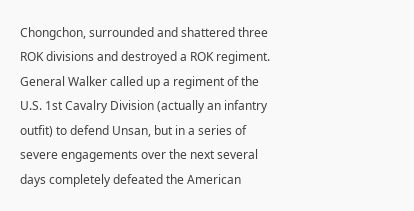Chongchon, surrounded and shattered three ROK divisions and destroyed a ROK regiment. General Walker called up a regiment of the U.S. 1st Cavalry Division (actually an infantry outfit) to defend Unsan, but in a series of severe engagements over the next several days completely defeated the American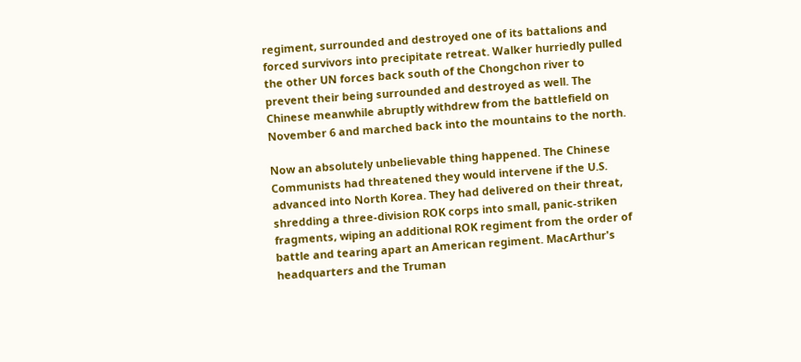regiment, surrounded and destroyed one of its battalions and forced survivors into precipitate retreat. Walker hurriedly pulled the other UN forces back south of the Chongchon river to prevent their being surrounded and destroyed as well. The Chinese meanwhile abruptly withdrew from the battlefield on November 6 and marched back into the mountains to the north.

Now an absolutely unbelievable thing happened. The Chinese Communists had threatened they would intervene if the U.S. advanced into North Korea. They had delivered on their threat, shredding a three-division ROK corps into small, panic-striken fragments, wiping an additional ROK regiment from the order of battle and tearing apart an American regiment. MacArthur's headquarters and the Truman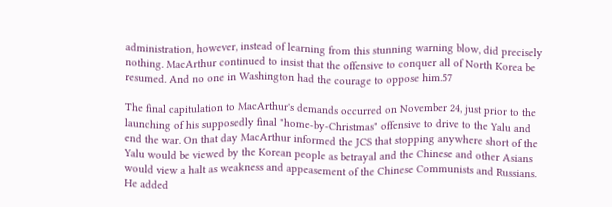administration, however, instead of learning from this stunning warning blow, did precisely nothing. MacArthur continued to insist that the offensive to conquer all of North Korea be resumed. And no one in Washington had the courage to oppose him.57

The final capitulation to MacArthur's demands occurred on November 24, just prior to the launching of his supposedly final "home-by-Christmas" offensive to drive to the Yalu and end the war. On that day MacArthur informed the JCS that stopping anywhere short of the Yalu would be viewed by the Korean people as betrayal and the Chinese and other Asians would view a halt as weakness and appeasement of the Chinese Communists and Russians. He added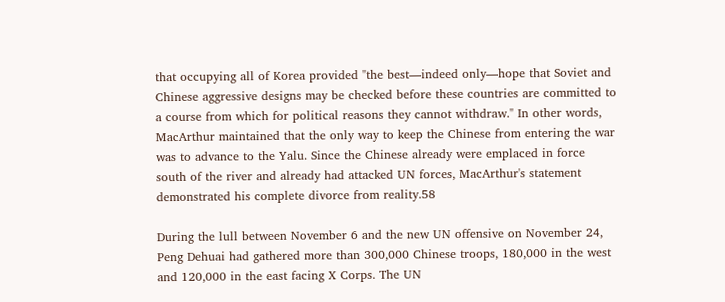that occupying all of Korea provided "the best—indeed only—hope that Soviet and Chinese aggressive designs may be checked before these countries are committed to a course from which for political reasons they cannot withdraw." In other words, MacArthur maintained that the only way to keep the Chinese from entering the war was to advance to the Yalu. Since the Chinese already were emplaced in force south of the river and already had attacked UN forces, MacArthur's statement demonstrated his complete divorce from reality.58

During the lull between November 6 and the new UN offensive on November 24, Peng Dehuai had gathered more than 300,000 Chinese troops, 180,000 in the west and 120,000 in the east facing X Corps. The UN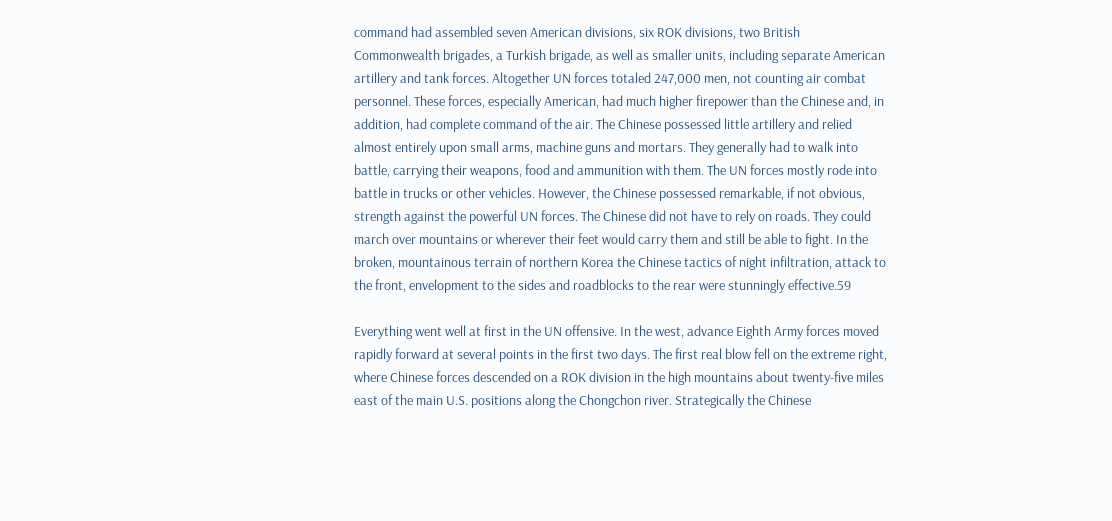command had assembled seven American divisions, six ROK divisions, two British Commonwealth brigades, a Turkish brigade, as well as smaller units, including separate American artillery and tank forces. Altogether UN forces totaled 247,000 men, not counting air combat personnel. These forces, especially American, had much higher firepower than the Chinese and, in addition, had complete command of the air. The Chinese possessed little artillery and relied almost entirely upon small arms, machine guns and mortars. They generally had to walk into battle, carrying their weapons, food and ammunition with them. The UN forces mostly rode into battle in trucks or other vehicles. However, the Chinese possessed remarkable, if not obvious, strength against the powerful UN forces. The Chinese did not have to rely on roads. They could march over mountains or wherever their feet would carry them and still be able to fight. In the broken, mountainous terrain of northern Korea the Chinese tactics of night infiltration, attack to the front, envelopment to the sides and roadblocks to the rear were stunningly effective.59

Everything went well at first in the UN offensive. In the west, advance Eighth Army forces moved rapidly forward at several points in the first two days. The first real blow fell on the extreme right, where Chinese forces descended on a ROK division in the high mountains about twenty-five miles east of the main U.S. positions along the Chongchon river. Strategically the Chinese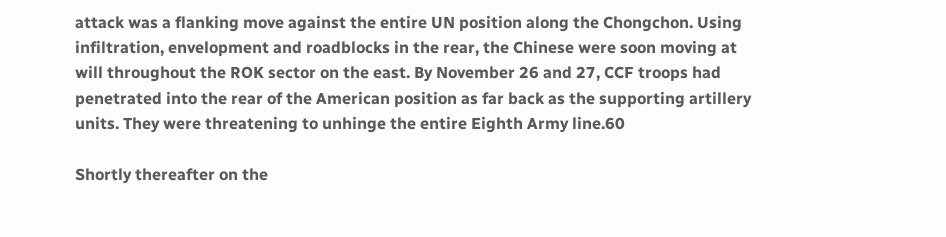attack was a flanking move against the entire UN position along the Chongchon. Using infiltration, envelopment and roadblocks in the rear, the Chinese were soon moving at will throughout the ROK sector on the east. By November 26 and 27, CCF troops had penetrated into the rear of the American position as far back as the supporting artillery units. They were threatening to unhinge the entire Eighth Army line.60

Shortly thereafter on the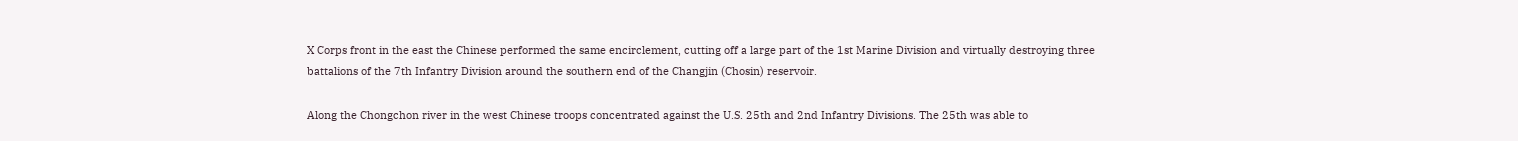X Corps front in the east the Chinese performed the same encirclement, cutting off a large part of the 1st Marine Division and virtually destroying three battalions of the 7th Infantry Division around the southern end of the Changjin (Chosin) reservoir.

Along the Chongchon river in the west Chinese troops concentrated against the U.S. 25th and 2nd Infantry Divisions. The 25th was able to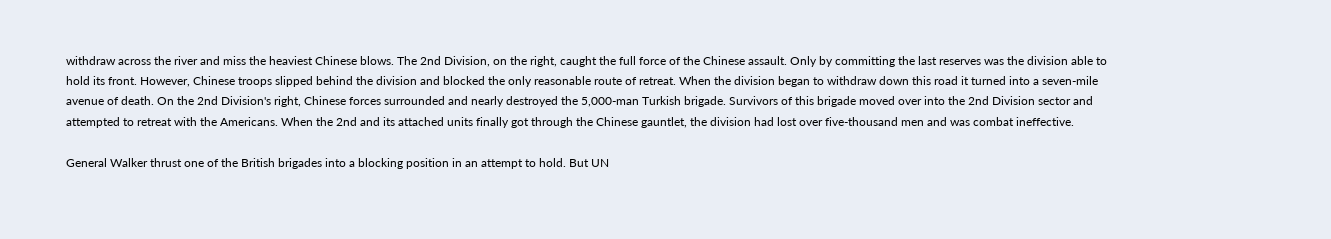withdraw across the river and miss the heaviest Chinese blows. The 2nd Division, on the right, caught the full force of the Chinese assault. Only by committing the last reserves was the division able to hold its front. However, Chinese troops slipped behind the division and blocked the only reasonable route of retreat. When the division began to withdraw down this road it turned into a seven-mile avenue of death. On the 2nd Division's right, Chinese forces surrounded and nearly destroyed the 5,000-man Turkish brigade. Survivors of this brigade moved over into the 2nd Division sector and attempted to retreat with the Americans. When the 2nd and its attached units finally got through the Chinese gauntlet, the division had lost over five-thousand men and was combat ineffective.

General Walker thrust one of the British brigades into a blocking position in an attempt to hold. But UN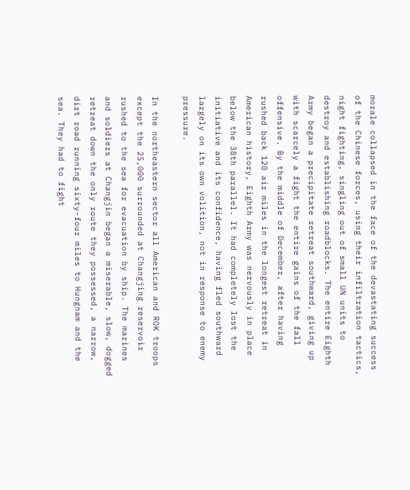morale collapsed in the face of the devastating success of the Chinese forces, using their infiltration tactics, night fighting, singling out of small UN units to destroy and establishing roadblocks. The entire Eighth Army began a precipitate retreat southward, giving up with scarcely a fight the entire gains of the fall offensive. By the middle of December, after having rushed back 120 air miles in the longest retreat in American history, Eighth Army was nervously in place below the 38th parallel. It had completely lost the initiative and its confidence, having fled southward largely on its own volition, not in response to enemy pressure.

In the northeastern sector all American and ROK troops except the 25,000 surrounded at Changjing reservoir rushed to the sea for evacuation by ship. The marines and soldiers at Changjin began a miserable, slow, dogged retreat down the only route they possessed, a narrow, dirt road running sixty-four miles to Hungnam and the sea. They had to fight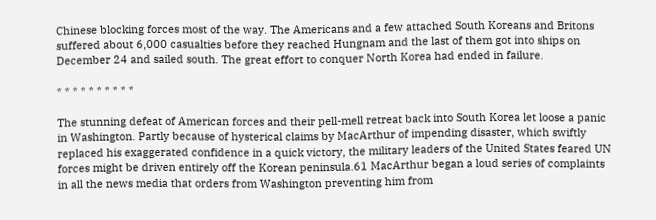Chinese blocking forces most of the way. The Americans and a few attached South Koreans and Britons suffered about 6,000 casualties before they reached Hungnam and the last of them got into ships on December 24 and sailed south. The great effort to conquer North Korea had ended in failure.

* * * * * * * * * *

The stunning defeat of American forces and their pell-mell retreat back into South Korea let loose a panic in Washington. Partly because of hysterical claims by MacArthur of impending disaster, which swiftly replaced his exaggerated confidence in a quick victory, the military leaders of the United States feared UN forces might be driven entirely off the Korean peninsula.61 MacArthur began a loud series of complaints in all the news media that orders from Washington preventing him from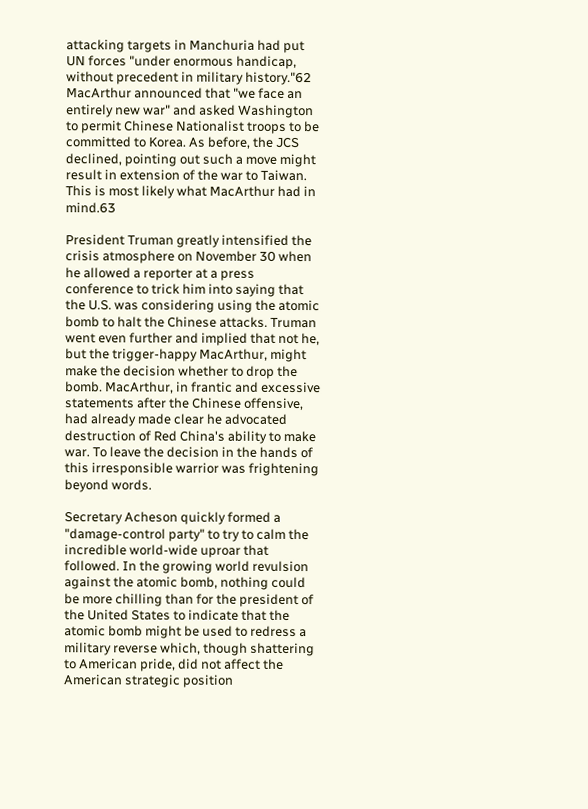attacking targets in Manchuria had put UN forces "under enormous handicap, without precedent in military history."62 MacArthur announced that "we face an entirely new war" and asked Washington to permit Chinese Nationalist troops to be committed to Korea. As before, the JCS declined, pointing out such a move might result in extension of the war to Taiwan. This is most likely what MacArthur had in mind.63

President Truman greatly intensified the crisis atmosphere on November 30 when he allowed a reporter at a press conference to trick him into saying that the U.S. was considering using the atomic bomb to halt the Chinese attacks. Truman went even further and implied that not he, but the trigger-happy MacArthur, might make the decision whether to drop the bomb. MacArthur, in frantic and excessive statements after the Chinese offensive, had already made clear he advocated destruction of Red China's ability to make war. To leave the decision in the hands of this irresponsible warrior was frightening beyond words.

Secretary Acheson quickly formed a "damage-control party" to try to calm the incredible world-wide uproar that followed. In the growing world revulsion against the atomic bomb, nothing could be more chilling than for the president of the United States to indicate that the atomic bomb might be used to redress a military reverse which, though shattering to American pride, did not affect the American strategic position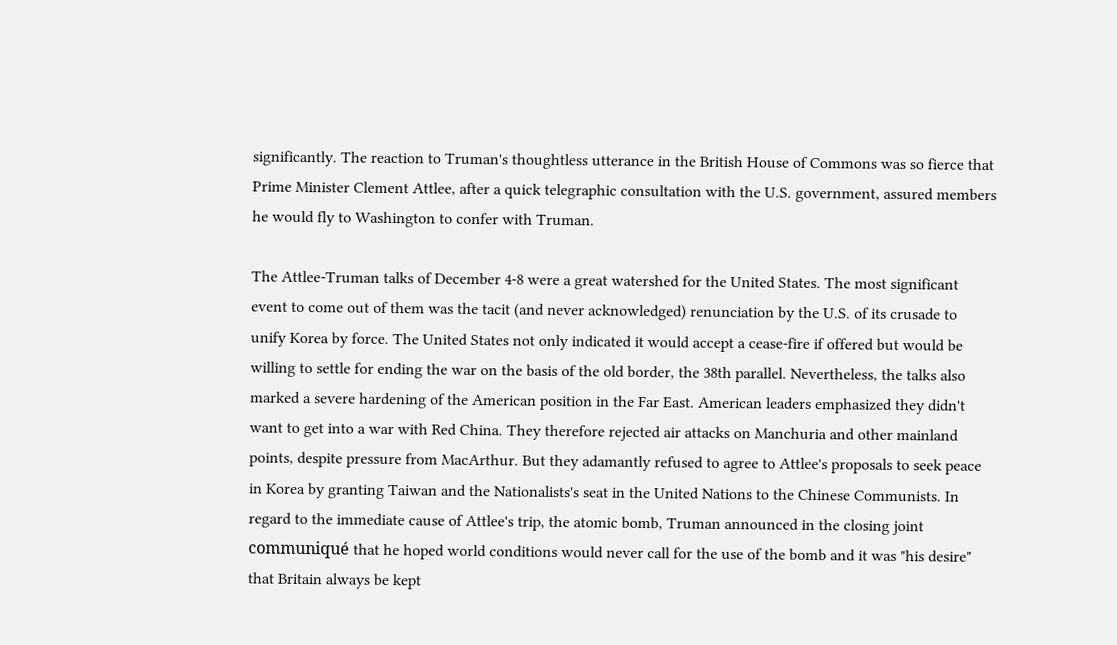significantly. The reaction to Truman's thoughtless utterance in the British House of Commons was so fierce that Prime Minister Clement Attlee, after a quick telegraphic consultation with the U.S. government, assured members he would fly to Washington to confer with Truman.

The Attlee-Truman talks of December 4-8 were a great watershed for the United States. The most significant event to come out of them was the tacit (and never acknowledged) renunciation by the U.S. of its crusade to unify Korea by force. The United States not only indicated it would accept a cease-fire if offered but would be willing to settle for ending the war on the basis of the old border, the 38th parallel. Nevertheless, the talks also marked a severe hardening of the American position in the Far East. American leaders emphasized they didn't want to get into a war with Red China. They therefore rejected air attacks on Manchuria and other mainland points, despite pressure from MacArthur. But they adamantly refused to agree to Attlee's proposals to seek peace in Korea by granting Taiwan and the Nationalists's seat in the United Nations to the Chinese Communists. In regard to the immediate cause of Attlee's trip, the atomic bomb, Truman announced in the closing joint communiqué that he hoped world conditions would never call for the use of the bomb and it was "his desire" that Britain always be kept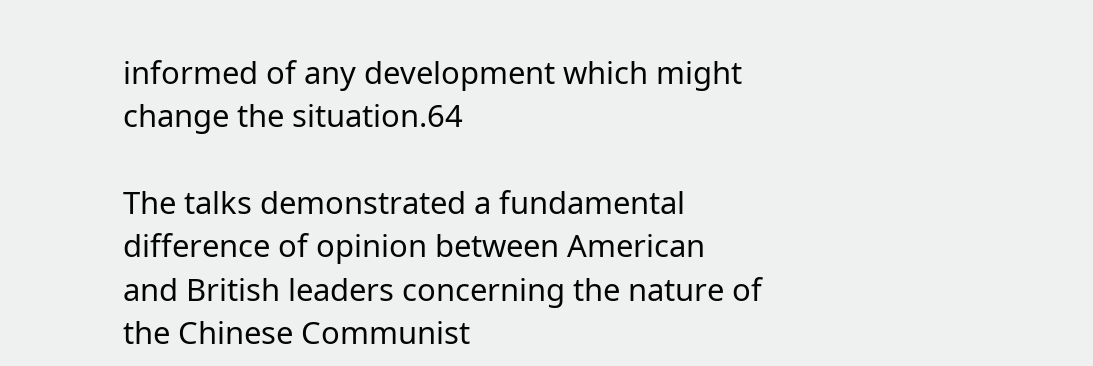informed of any development which might change the situation.64

The talks demonstrated a fundamental difference of opinion between American and British leaders concerning the nature of the Chinese Communist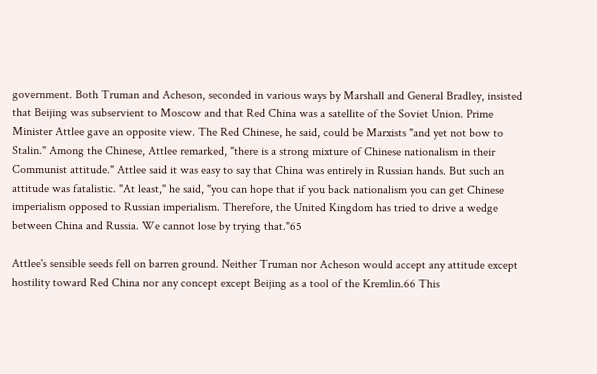government. Both Truman and Acheson, seconded in various ways by Marshall and General Bradley, insisted that Beijing was subservient to Moscow and that Red China was a satellite of the Soviet Union. Prime Minister Attlee gave an opposite view. The Red Chinese, he said, could be Marxists "and yet not bow to Stalin." Among the Chinese, Attlee remarked, "there is a strong mixture of Chinese nationalism in their Communist attitude." Attlee said it was easy to say that China was entirely in Russian hands. But such an attitude was fatalistic. "At least," he said, "you can hope that if you back nationalism you can get Chinese imperialism opposed to Russian imperialism. Therefore, the United Kingdom has tried to drive a wedge between China and Russia. We cannot lose by trying that."65

Attlee's sensible seeds fell on barren ground. Neither Truman nor Acheson would accept any attitude except hostility toward Red China nor any concept except Beijing as a tool of the Kremlin.66 This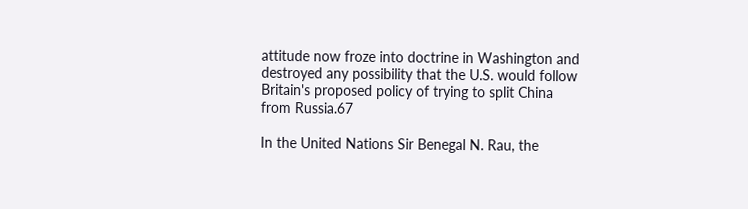attitude now froze into doctrine in Washington and destroyed any possibility that the U.S. would follow Britain's proposed policy of trying to split China from Russia.67

In the United Nations Sir Benegal N. Rau, the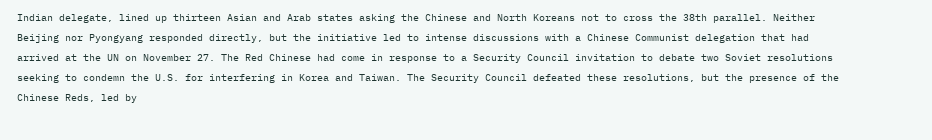Indian delegate, lined up thirteen Asian and Arab states asking the Chinese and North Koreans not to cross the 38th parallel. Neither Beijing nor Pyongyang responded directly, but the initiative led to intense discussions with a Chinese Communist delegation that had arrived at the UN on November 27. The Red Chinese had come in response to a Security Council invitation to debate two Soviet resolutions seeking to condemn the U.S. for interfering in Korea and Taiwan. The Security Council defeated these resolutions, but the presence of the Chinese Reds, led by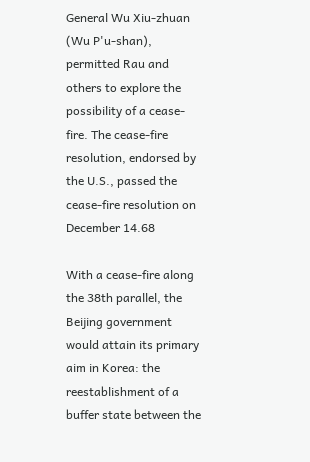General Wu Xiu-zhuan (Wu P'u-shan), permitted Rau and others to explore the possibility of a cease-fire. The cease-fire resolution, endorsed by the U.S., passed the cease-fire resolution on December 14.68

With a cease-fire along the 38th parallel, the Beijing government would attain its primary aim in Korea: the reestablishment of a buffer state between the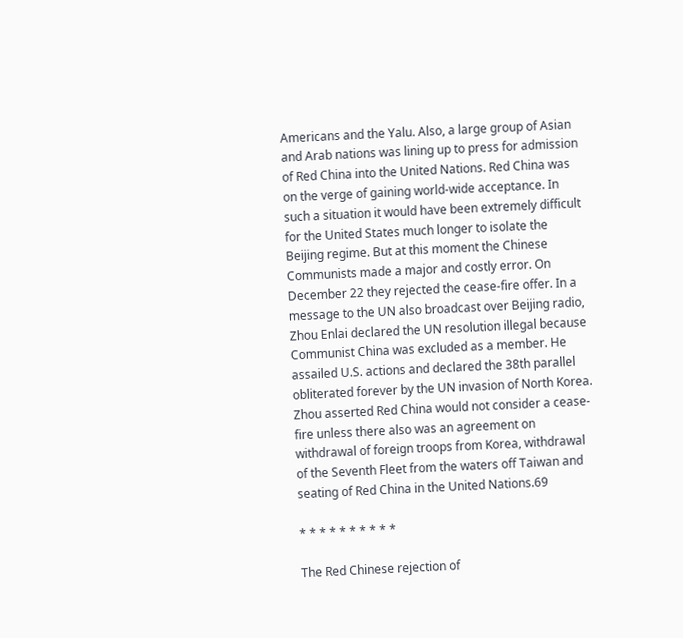Americans and the Yalu. Also, a large group of Asian and Arab nations was lining up to press for admission of Red China into the United Nations. Red China was on the verge of gaining world-wide acceptance. In such a situation it would have been extremely difficult for the United States much longer to isolate the Beijing regime. But at this moment the Chinese Communists made a major and costly error. On December 22 they rejected the cease-fire offer. In a message to the UN also broadcast over Beijing radio, Zhou Enlai declared the UN resolution illegal because Communist China was excluded as a member. He assailed U.S. actions and declared the 38th parallel obliterated forever by the UN invasion of North Korea. Zhou asserted Red China would not consider a cease-fire unless there also was an agreement on withdrawal of foreign troops from Korea, withdrawal of the Seventh Fleet from the waters off Taiwan and seating of Red China in the United Nations.69

* * * * * * * * * *

The Red Chinese rejection of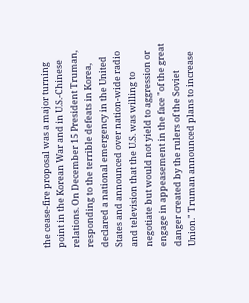the cease-fire proposal was a major turning point in the Korean War and in U.S.-Chinese relations. On December 15 President Truman, responding to the terrible defeats in Korea, declared a national emergency in the United States and announced over nation-wide radio and television that the U.S. was willing to negotiate but would not yield to aggression or engage in appeasement in the face "of the great danger created by the rulers of the Soviet Union." Truman announced plans to increase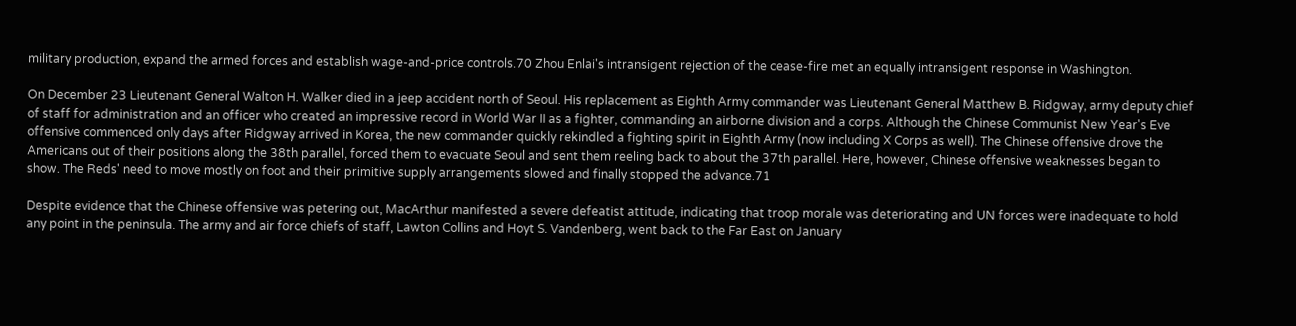military production, expand the armed forces and establish wage-and-price controls.70 Zhou Enlai's intransigent rejection of the cease-fire met an equally intransigent response in Washington.

On December 23 Lieutenant General Walton H. Walker died in a jeep accident north of Seoul. His replacement as Eighth Army commander was Lieutenant General Matthew B. Ridgway, army deputy chief of staff for administration and an officer who created an impressive record in World War II as a fighter, commanding an airborne division and a corps. Although the Chinese Communist New Year's Eve offensive commenced only days after Ridgway arrived in Korea, the new commander quickly rekindled a fighting spirit in Eighth Army (now including X Corps as well). The Chinese offensive drove the Americans out of their positions along the 38th parallel, forced them to evacuate Seoul and sent them reeling back to about the 37th parallel. Here, however, Chinese offensive weaknesses began to show. The Reds' need to move mostly on foot and their primitive supply arrangements slowed and finally stopped the advance.71

Despite evidence that the Chinese offensive was petering out, MacArthur manifested a severe defeatist attitude, indicating that troop morale was deteriorating and UN forces were inadequate to hold any point in the peninsula. The army and air force chiefs of staff, Lawton Collins and Hoyt S. Vandenberg, went back to the Far East on January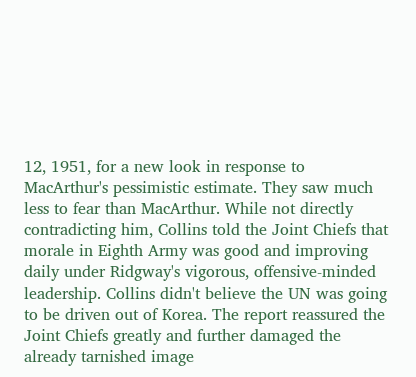12, 1951, for a new look in response to MacArthur's pessimistic estimate. They saw much less to fear than MacArthur. While not directly contradicting him, Collins told the Joint Chiefs that morale in Eighth Army was good and improving daily under Ridgway's vigorous, offensive-minded leadership. Collins didn't believe the UN was going to be driven out of Korea. The report reassured the Joint Chiefs greatly and further damaged the already tarnished image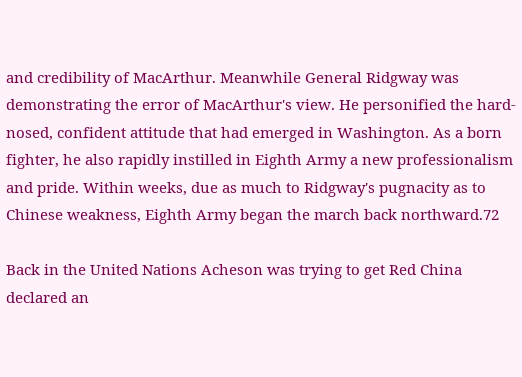and credibility of MacArthur. Meanwhile General Ridgway was demonstrating the error of MacArthur's view. He personified the hard-nosed, confident attitude that had emerged in Washington. As a born fighter, he also rapidly instilled in Eighth Army a new professionalism and pride. Within weeks, due as much to Ridgway's pugnacity as to Chinese weakness, Eighth Army began the march back northward.72

Back in the United Nations Acheson was trying to get Red China declared an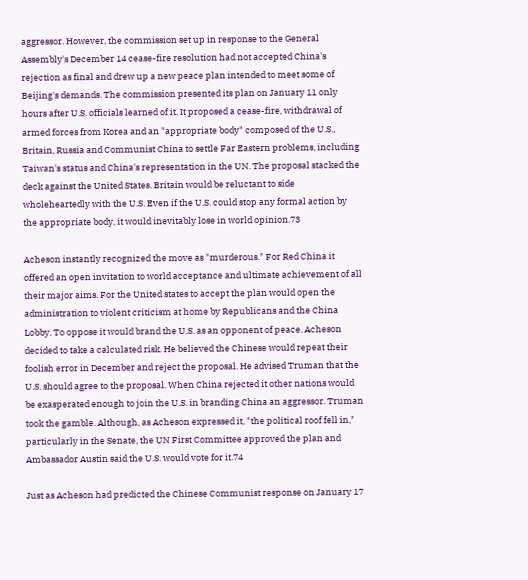aggressor. However, the commission set up in response to the General Assembly's December 14 cease-fire resolution had not accepted China's rejection as final and drew up a new peace plan intended to meet some of Beijing's demands. The commission presented its plan on January 11 only hours after U.S. officials learned of it. It proposed a cease-fire, withdrawal of armed forces from Korea and an "appropriate body" composed of the U.S., Britain, Russia and Communist China to settle Far Eastern problems, including Taiwan's status and China's representation in the UN. The proposal stacked the deck against the United States. Britain would be reluctant to side wholeheartedly with the U.S. Even if the U.S. could stop any formal action by the appropriate body, it would inevitably lose in world opinion.73

Acheson instantly recognized the move as "murderous." For Red China it offered an open invitation to world acceptance and ultimate achievement of all their major aims. For the United states to accept the plan would open the administration to violent criticism at home by Republicans and the China Lobby. To oppose it would brand the U.S. as an opponent of peace. Acheson decided to take a calculated risk. He believed the Chinese would repeat their foolish error in December and reject the proposal. He advised Truman that the U.S. should agree to the proposal. When China rejected it other nations would be exasperated enough to join the U.S. in branding China an aggressor. Truman took the gamble. Although, as Acheson expressed it, "the political roof fell in," particularly in the Senate, the UN First Committee approved the plan and Ambassador Austin said the U.S. would vote for it.74

Just as Acheson had predicted the Chinese Communist response on January 17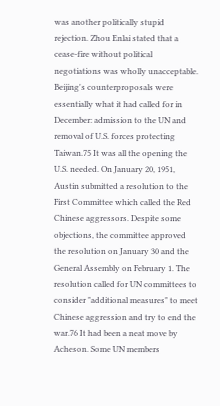was another politically stupid rejection. Zhou Enlai stated that a cease-fire without political negotiations was wholly unacceptable. Beijing's counterproposals were essentially what it had called for in December: admission to the UN and removal of U.S. forces protecting Taiwan.75 It was all the opening the U.S. needed. On January 20, 1951, Austin submitted a resolution to the First Committee which called the Red Chinese aggressors. Despite some objections, the committee approved the resolution on January 30 and the General Assembly on February 1. The resolution called for UN committees to consider "additional measures" to meet Chinese aggression and try to end the war.76 It had been a neat move by Acheson. Some UN members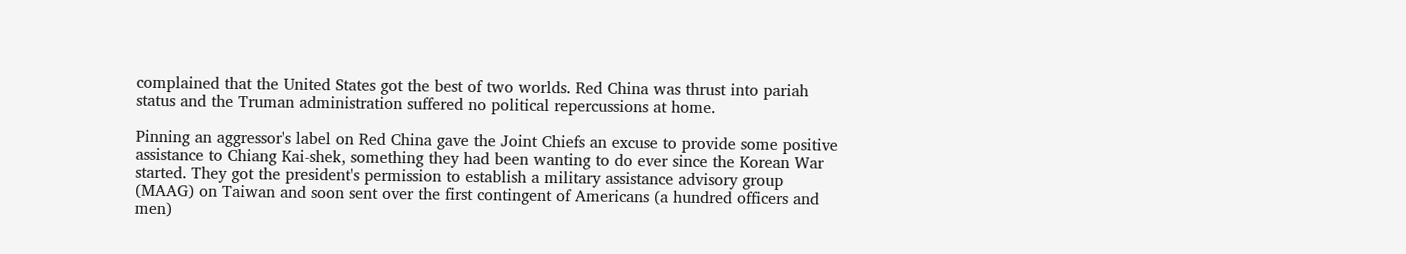complained that the United States got the best of two worlds. Red China was thrust into pariah status and the Truman administration suffered no political repercussions at home.

Pinning an aggressor's label on Red China gave the Joint Chiefs an excuse to provide some positive assistance to Chiang Kai-shek, something they had been wanting to do ever since the Korean War started. They got the president's permission to establish a military assistance advisory group (MAAG) on Taiwan and soon sent over the first contingent of Americans (a hundred officers and men)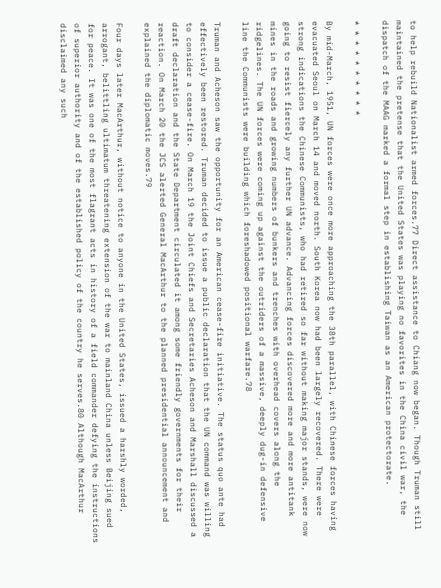to help rebuild Nationalist armed forces.77 Direct assistance to Chiang now began. Though Truman still maintained the pretense that the United States was playing no favorites in the China civil war, the dispatch of the MAAG marked a formal step in establishing Taiwan as an American protectorate.

* * * * * * * * * *

By mid-March, 1951, UN forces were once more approaching the 38th parallel, with Chinese forces having evacuated Seoul on March 14 and moved north. South Korea now had been largely recovered. There were strong indications the Chinese Communists, who had retired so far without making major stands, were now going to resist fiercely any further UN advance. Advancing forces discovered more and more antitank mines in the roads and growing numbers of bunkers and trenches with overhead covers along the ridgelines. The UN forces were coming up against the outriders of a massive, deeply dug-in defensive line the Communists were building which foreshadowed positional warfare.78

Truman and Acheson saw the opportunity for an American cease-fire initiative. The status quo ante had effectively been restored. Truman decided to issue a public declaration that the UN command was willing to consider a cease-fire. On March 19 the Joint Chiefs and Secretaries Acheson and Marshall discussed a draft declaration and the State Department circulated it among some friendly governments for their reaction. On March 20 the JCS alerted General MacArthur to the planned presidential announcement and explained the diplomatic moves.79

Four days later MacArthur, without notice to anyone in the United States, issued a harshly worded, arrogant, belittling ultimatum threatening extension of the war to mainland China unless Beijing sued for peace. It was one of the most flagrant acts in history of a field commander defying the instructions of superior authority and of the established policy of the country he serves.80 Although MacArthur disclaimed any such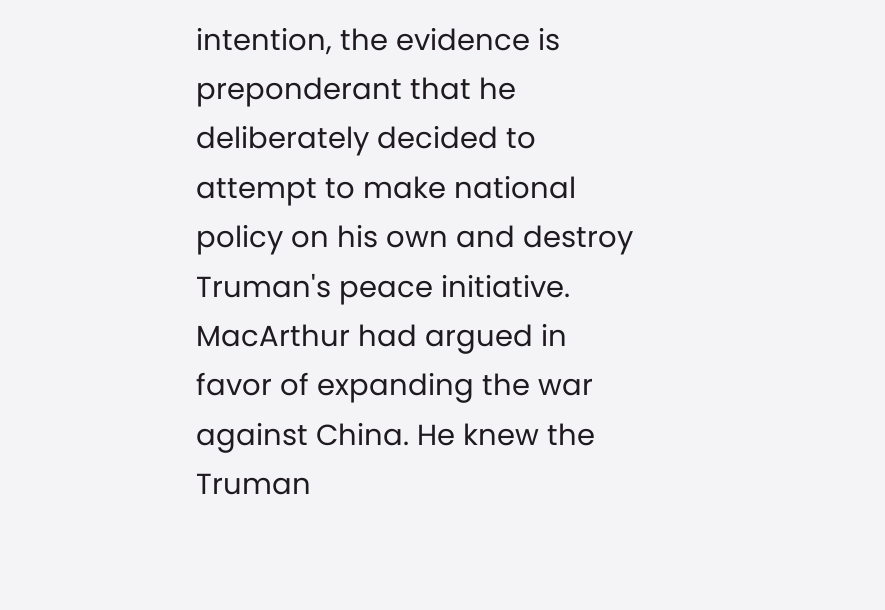intention, the evidence is preponderant that he deliberately decided to attempt to make national policy on his own and destroy Truman's peace initiative. MacArthur had argued in favor of expanding the war against China. He knew the Truman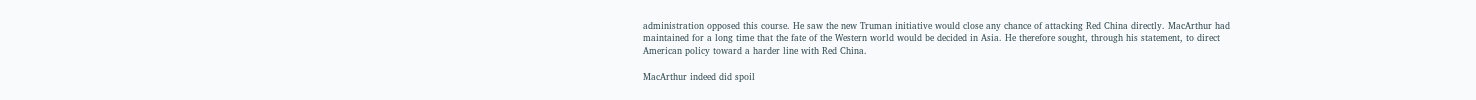administration opposed this course. He saw the new Truman initiative would close any chance of attacking Red China directly. MacArthur had maintained for a long time that the fate of the Western world would be decided in Asia. He therefore sought, through his statement, to direct American policy toward a harder line with Red China.

MacArthur indeed did spoil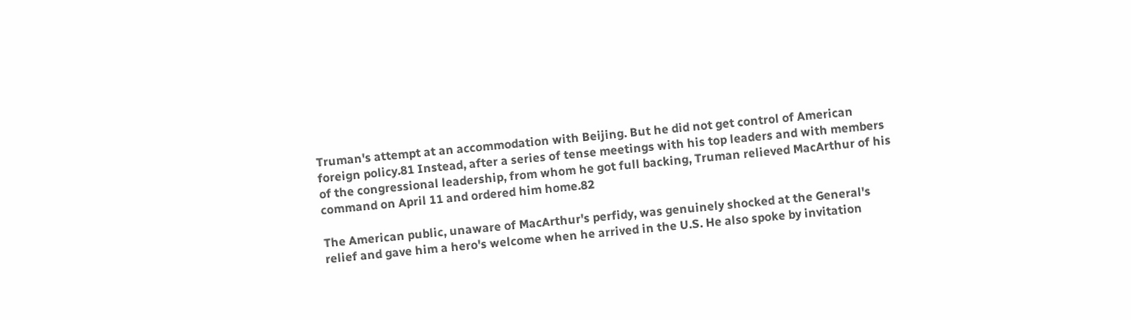Truman's attempt at an accommodation with Beijing. But he did not get control of American foreign policy.81 Instead, after a series of tense meetings with his top leaders and with members of the congressional leadership, from whom he got full backing, Truman relieved MacArthur of his command on April 11 and ordered him home.82

The American public, unaware of MacArthur's perfidy, was genuinely shocked at the General's relief and gave him a hero's welcome when he arrived in the U.S. He also spoke by invitation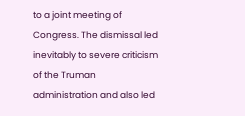to a joint meeting of Congress. The dismissal led inevitably to severe criticism of the Truman administration and also led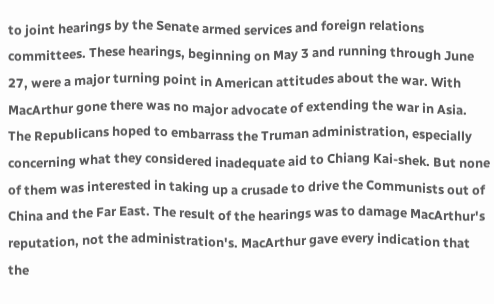to joint hearings by the Senate armed services and foreign relations committees. These hearings, beginning on May 3 and running through June 27, were a major turning point in American attitudes about the war. With MacArthur gone there was no major advocate of extending the war in Asia. The Republicans hoped to embarrass the Truman administration, especially concerning what they considered inadequate aid to Chiang Kai-shek. But none of them was interested in taking up a crusade to drive the Communists out of China and the Far East. The result of the hearings was to damage MacArthur's reputation, not the administration's. MacArthur gave every indication that the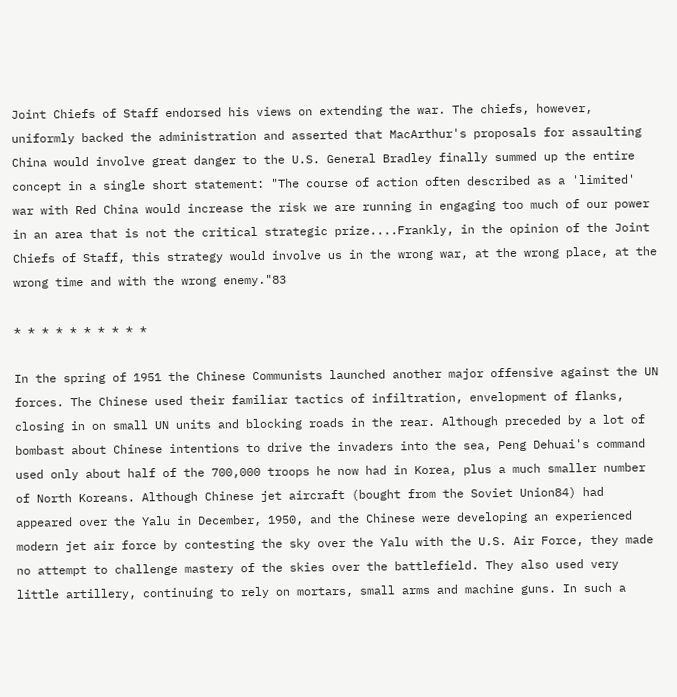Joint Chiefs of Staff endorsed his views on extending the war. The chiefs, however, uniformly backed the administration and asserted that MacArthur's proposals for assaulting China would involve great danger to the U.S. General Bradley finally summed up the entire concept in a single short statement: "The course of action often described as a 'limited' war with Red China would increase the risk we are running in engaging too much of our power in an area that is not the critical strategic prize....Frankly, in the opinion of the Joint Chiefs of Staff, this strategy would involve us in the wrong war, at the wrong place, at the wrong time and with the wrong enemy."83

* * * * * * * * * *

In the spring of 1951 the Chinese Communists launched another major offensive against the UN forces. The Chinese used their familiar tactics of infiltration, envelopment of flanks, closing in on small UN units and blocking roads in the rear. Although preceded by a lot of bombast about Chinese intentions to drive the invaders into the sea, Peng Dehuai's command used only about half of the 700,000 troops he now had in Korea, plus a much smaller number of North Koreans. Although Chinese jet aircraft (bought from the Soviet Union84) had appeared over the Yalu in December, 1950, and the Chinese were developing an experienced modern jet air force by contesting the sky over the Yalu with the U.S. Air Force, they made no attempt to challenge mastery of the skies over the battlefield. They also used very little artillery, continuing to rely on mortars, small arms and machine guns. In such a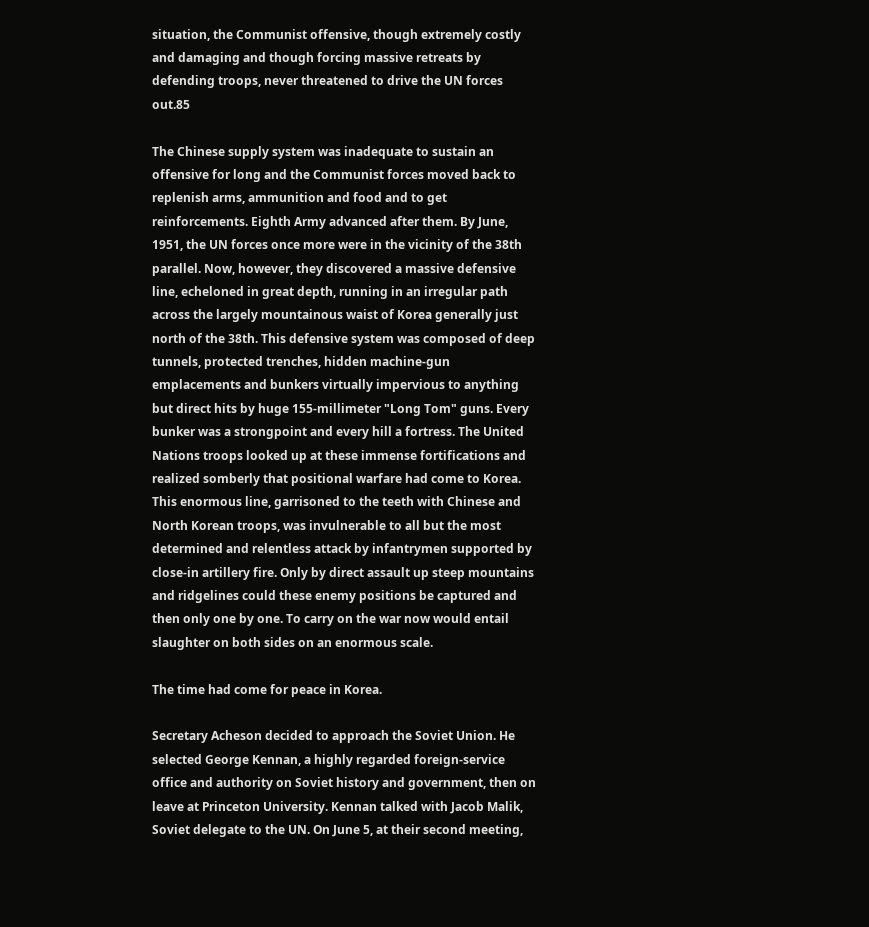situation, the Communist offensive, though extremely costly and damaging and though forcing massive retreats by defending troops, never threatened to drive the UN forces out.85

The Chinese supply system was inadequate to sustain an offensive for long and the Communist forces moved back to replenish arms, ammunition and food and to get reinforcements. Eighth Army advanced after them. By June, 1951, the UN forces once more were in the vicinity of the 38th parallel. Now, however, they discovered a massive defensive line, echeloned in great depth, running in an irregular path across the largely mountainous waist of Korea generally just north of the 38th. This defensive system was composed of deep tunnels, protected trenches, hidden machine-gun emplacements and bunkers virtually impervious to anything but direct hits by huge 155-millimeter "Long Tom" guns. Every bunker was a strongpoint and every hill a fortress. The United Nations troops looked up at these immense fortifications and realized somberly that positional warfare had come to Korea. This enormous line, garrisoned to the teeth with Chinese and North Korean troops, was invulnerable to all but the most determined and relentless attack by infantrymen supported by close-in artillery fire. Only by direct assault up steep mountains and ridgelines could these enemy positions be captured and then only one by one. To carry on the war now would entail slaughter on both sides on an enormous scale.

The time had come for peace in Korea.

Secretary Acheson decided to approach the Soviet Union. He selected George Kennan, a highly regarded foreign-service office and authority on Soviet history and government, then on leave at Princeton University. Kennan talked with Jacob Malik, Soviet delegate to the UN. On June 5, at their second meeting,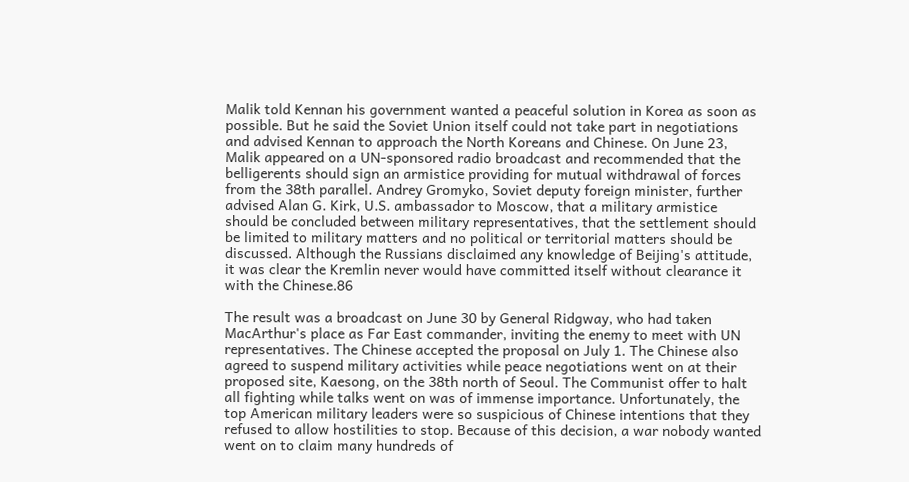Malik told Kennan his government wanted a peaceful solution in Korea as soon as possible. But he said the Soviet Union itself could not take part in negotiations and advised Kennan to approach the North Koreans and Chinese. On June 23, Malik appeared on a UN-sponsored radio broadcast and recommended that the belligerents should sign an armistice providing for mutual withdrawal of forces from the 38th parallel. Andrey Gromyko, Soviet deputy foreign minister, further advised Alan G. Kirk, U.S. ambassador to Moscow, that a military armistice should be concluded between military representatives, that the settlement should be limited to military matters and no political or territorial matters should be discussed. Although the Russians disclaimed any knowledge of Beijing's attitude, it was clear the Kremlin never would have committed itself without clearance it with the Chinese.86

The result was a broadcast on June 30 by General Ridgway, who had taken MacArthur's place as Far East commander, inviting the enemy to meet with UN representatives. The Chinese accepted the proposal on July 1. The Chinese also agreed to suspend military activities while peace negotiations went on at their proposed site, Kaesong, on the 38th north of Seoul. The Communist offer to halt all fighting while talks went on was of immense importance. Unfortunately, the top American military leaders were so suspicious of Chinese intentions that they refused to allow hostilities to stop. Because of this decision, a war nobody wanted went on to claim many hundreds of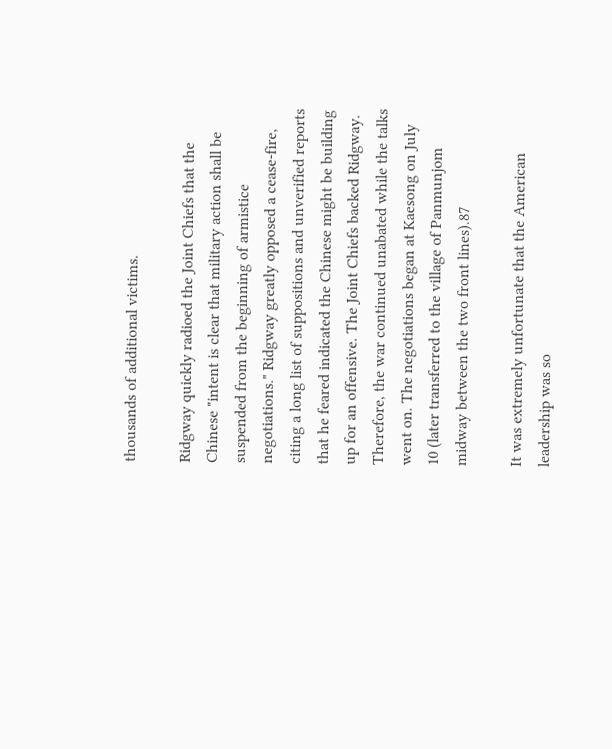thousands of additional victims.

Ridgway quickly radioed the Joint Chiefs that the Chinese "intent is clear that military action shall be suspended from the beginning of armistice negotiations." Ridgway greatly opposed a cease-fire, citing a long list of suppositions and unverified reports that he feared indicated the Chinese might be building up for an offensive. The Joint Chiefs backed Ridgway. Therefore, the war continued unabated while the talks went on. The negotiations began at Kaesong on July 10 (later transferred to the village of Panmunjom midway between the two front lines).87

It was extremely unfortunate that the American leadership was so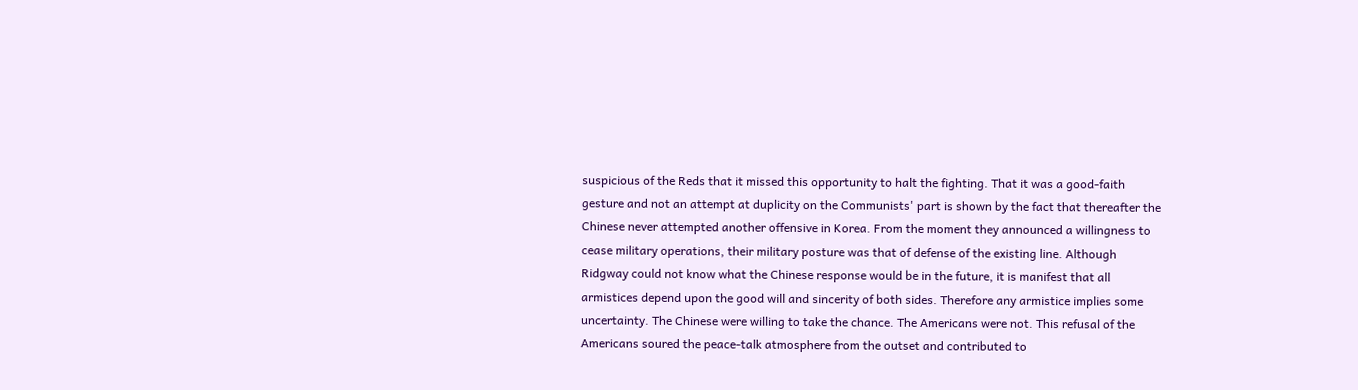suspicious of the Reds that it missed this opportunity to halt the fighting. That it was a good-faith gesture and not an attempt at duplicity on the Communists' part is shown by the fact that thereafter the Chinese never attempted another offensive in Korea. From the moment they announced a willingness to cease military operations, their military posture was that of defense of the existing line. Although Ridgway could not know what the Chinese response would be in the future, it is manifest that all armistices depend upon the good will and sincerity of both sides. Therefore any armistice implies some uncertainty. The Chinese were willing to take the chance. The Americans were not. This refusal of the Americans soured the peace-talk atmosphere from the outset and contributed to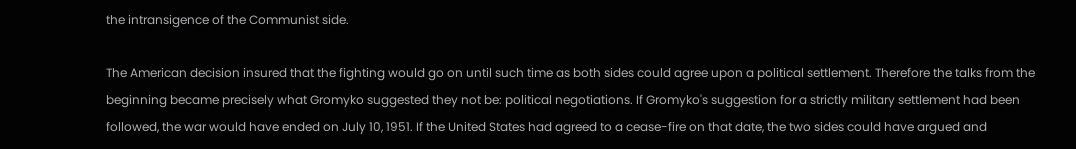the intransigence of the Communist side.

The American decision insured that the fighting would go on until such time as both sides could agree upon a political settlement. Therefore the talks from the beginning became precisely what Gromyko suggested they not be: political negotiations. If Gromyko's suggestion for a strictly military settlement had been followed, the war would have ended on July 10, 1951. If the United States had agreed to a cease-fire on that date, the two sides could have argued and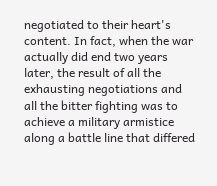negotiated to their heart's content. In fact, when the war actually did end two years later, the result of all the exhausting negotiations and all the bitter fighting was to achieve a military armistice along a battle line that differed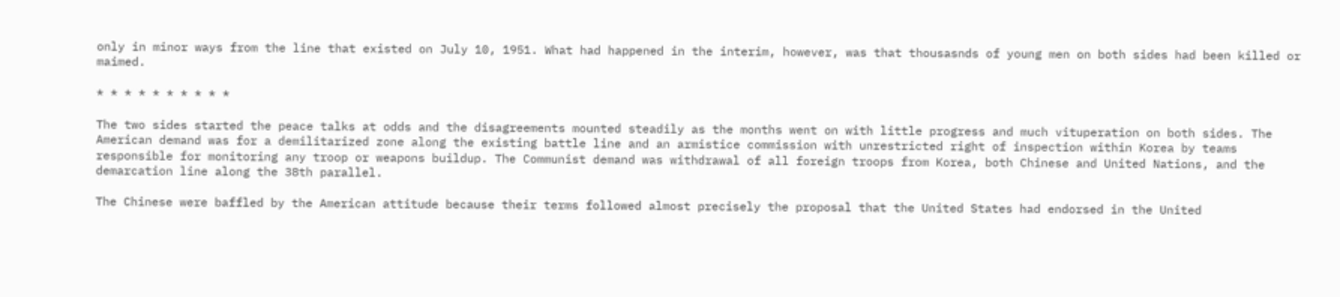only in minor ways from the line that existed on July 10, 1951. What had happened in the interim, however, was that thousasnds of young men on both sides had been killed or maimed.

* * * * * * * * * *

The two sides started the peace talks at odds and the disagreements mounted steadily as the months went on with little progress and much vituperation on both sides. The American demand was for a demilitarized zone along the existing battle line and an armistice commission with unrestricted right of inspection within Korea by teams responsible for monitoring any troop or weapons buildup. The Communist demand was withdrawal of all foreign troops from Korea, both Chinese and United Nations, and the demarcation line along the 38th parallel.

The Chinese were baffled by the American attitude because their terms followed almost precisely the proposal that the United States had endorsed in the United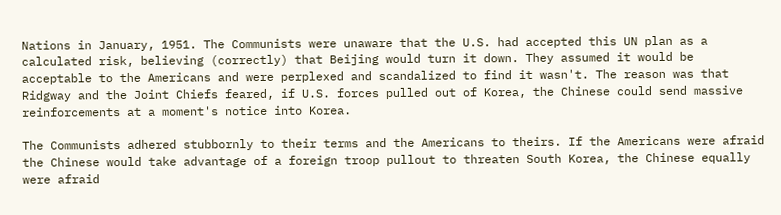Nations in January, 1951. The Communists were unaware that the U.S. had accepted this UN plan as a calculated risk, believing (correctly) that Beijing would turn it down. They assumed it would be acceptable to the Americans and were perplexed and scandalized to find it wasn't. The reason was that Ridgway and the Joint Chiefs feared, if U.S. forces pulled out of Korea, the Chinese could send massive reinforcements at a moment's notice into Korea.

The Communists adhered stubbornly to their terms and the Americans to theirs. If the Americans were afraid the Chinese would take advantage of a foreign troop pullout to threaten South Korea, the Chinese equally were afraid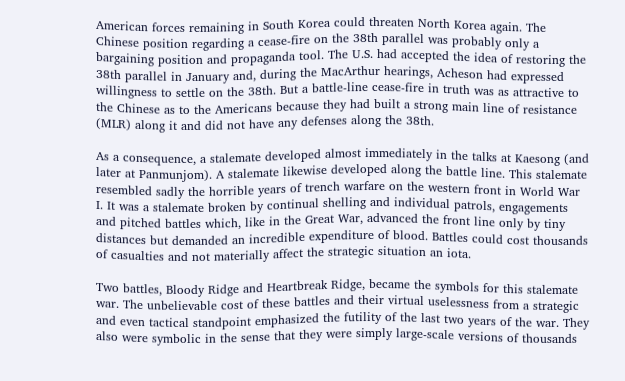American forces remaining in South Korea could threaten North Korea again. The Chinese position regarding a cease-fire on the 38th parallel was probably only a bargaining position and propaganda tool. The U.S. had accepted the idea of restoring the 38th parallel in January and, during the MacArthur hearings, Acheson had expressed willingness to settle on the 38th. But a battle-line cease-fire in truth was as attractive to the Chinese as to the Americans because they had built a strong main line of resistance (MLR) along it and did not have any defenses along the 38th.

As a consequence, a stalemate developed almost immediately in the talks at Kaesong (and later at Panmunjom). A stalemate likewise developed along the battle line. This stalemate resembled sadly the horrible years of trench warfare on the western front in World War I. It was a stalemate broken by continual shelling and individual patrols, engagements and pitched battles which, like in the Great War, advanced the front line only by tiny distances but demanded an incredible expenditure of blood. Battles could cost thousands of casualties and not materially affect the strategic situation an iota.

Two battles, Bloody Ridge and Heartbreak Ridge, became the symbols for this stalemate war. The unbelievable cost of these battles and their virtual uselessness from a strategic and even tactical standpoint emphasized the futility of the last two years of the war. They also were symbolic in the sense that they were simply large-scale versions of thousands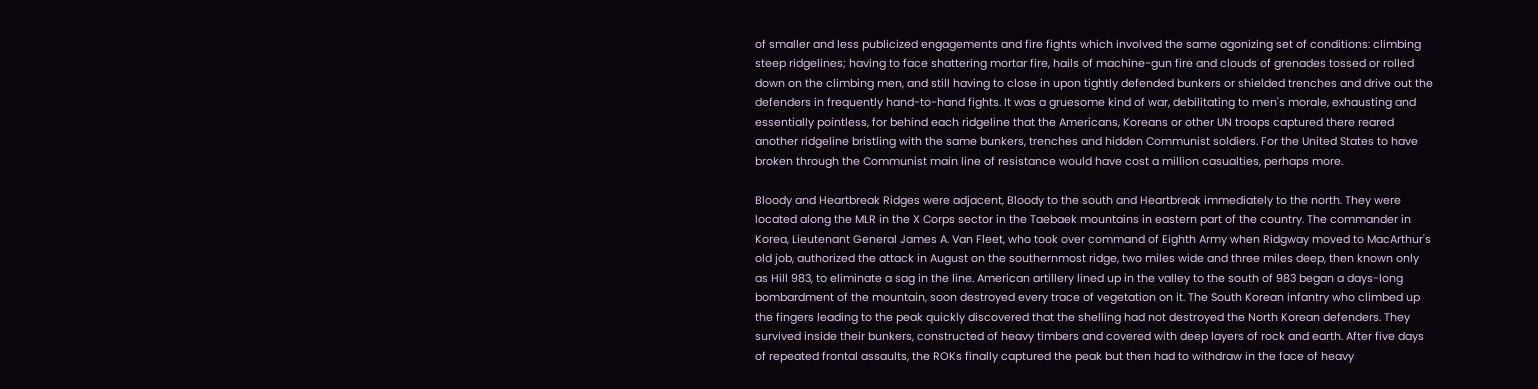of smaller and less publicized engagements and fire fights which involved the same agonizing set of conditions: climbing steep ridgelines; having to face shattering mortar fire, hails of machine-gun fire and clouds of grenades tossed or rolled down on the climbing men, and still having to close in upon tightly defended bunkers or shielded trenches and drive out the defenders in frequently hand-to-hand fights. It was a gruesome kind of war, debilitating to men's morale, exhausting and essentially pointless, for behind each ridgeline that the Americans, Koreans or other UN troops captured there reared another ridgeline bristling with the same bunkers, trenches and hidden Communist soldiers. For the United States to have broken through the Communist main line of resistance would have cost a million casualties, perhaps more.

Bloody and Heartbreak Ridges were adjacent, Bloody to the south and Heartbreak immediately to the north. They were located along the MLR in the X Corps sector in the Taebaek mountains in eastern part of the country. The commander in Korea, Lieutenant General James A. Van Fleet, who took over command of Eighth Army when Ridgway moved to MacArthur's old job, authorized the attack in August on the southernmost ridge, two miles wide and three miles deep, then known only as Hill 983, to eliminate a sag in the line. American artillery lined up in the valley to the south of 983 began a days-long bombardment of the mountain, soon destroyed every trace of vegetation on it. The South Korean infantry who climbed up the fingers leading to the peak quickly discovered that the shelling had not destroyed the North Korean defenders. They survived inside their bunkers, constructed of heavy timbers and covered with deep layers of rock and earth. After five days of repeated frontal assaults, the ROKs finally captured the peak but then had to withdraw in the face of heavy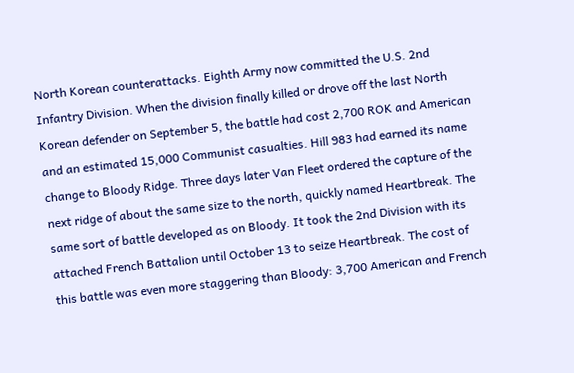North Korean counterattacks. Eighth Army now committed the U.S. 2nd Infantry Division. When the division finally killed or drove off the last North Korean defender on September 5, the battle had cost 2,700 ROK and American and an estimated 15,000 Communist casualties. Hill 983 had earned its name change to Bloody Ridge. Three days later Van Fleet ordered the capture of the next ridge of about the same size to the north, quickly named Heartbreak. The same sort of battle developed as on Bloody. It took the 2nd Division with its attached French Battalion until October 13 to seize Heartbreak. The cost of this battle was even more staggering than Bloody: 3,700 American and French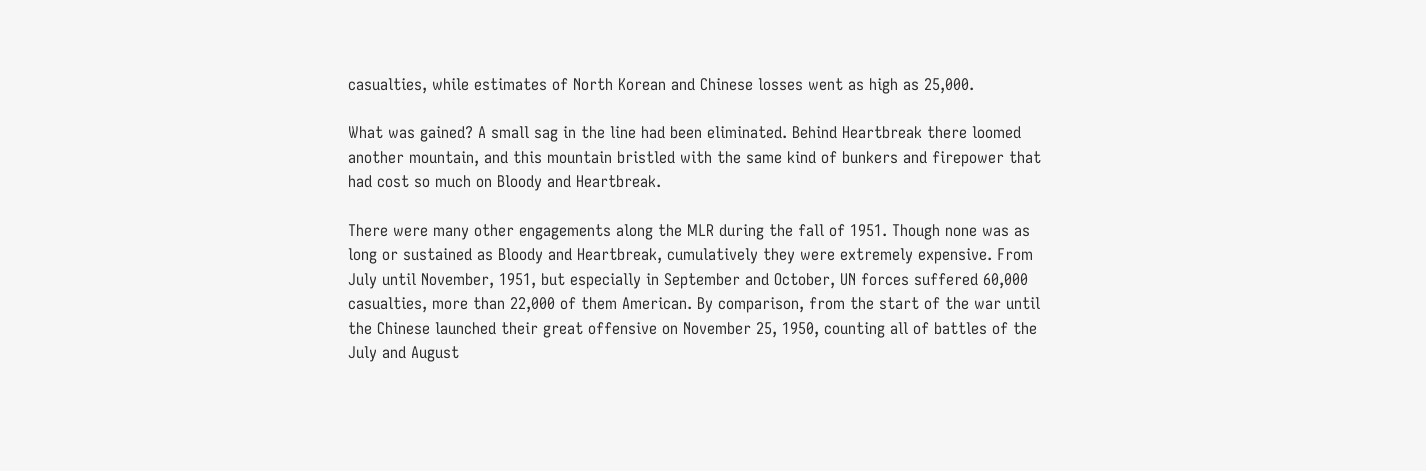casualties, while estimates of North Korean and Chinese losses went as high as 25,000.

What was gained? A small sag in the line had been eliminated. Behind Heartbreak there loomed another mountain, and this mountain bristled with the same kind of bunkers and firepower that had cost so much on Bloody and Heartbreak.

There were many other engagements along the MLR during the fall of 1951. Though none was as long or sustained as Bloody and Heartbreak, cumulatively they were extremely expensive. From July until November, 1951, but especially in September and October, UN forces suffered 60,000 casualties, more than 22,000 of them American. By comparison, from the start of the war until the Chinese launched their great offensive on November 25, 1950, counting all of battles of the July and August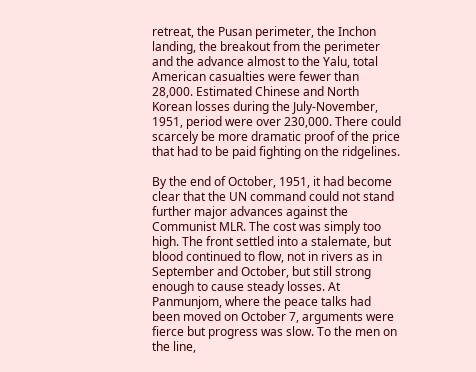retreat, the Pusan perimeter, the Inchon landing, the breakout from the perimeter and the advance almost to the Yalu, total American casualties were fewer than 28,000. Estimated Chinese and North Korean losses during the July-November, 1951, period were over 230,000. There could scarcely be more dramatic proof of the price that had to be paid fighting on the ridgelines.

By the end of October, 1951, it had become clear that the UN command could not stand further major advances against the Communist MLR. The cost was simply too high. The front settled into a stalemate, but blood continued to flow, not in rivers as in September and October, but still strong enough to cause steady losses. At Panmunjom, where the peace talks had been moved on October 7, arguments were fierce but progress was slow. To the men on the line,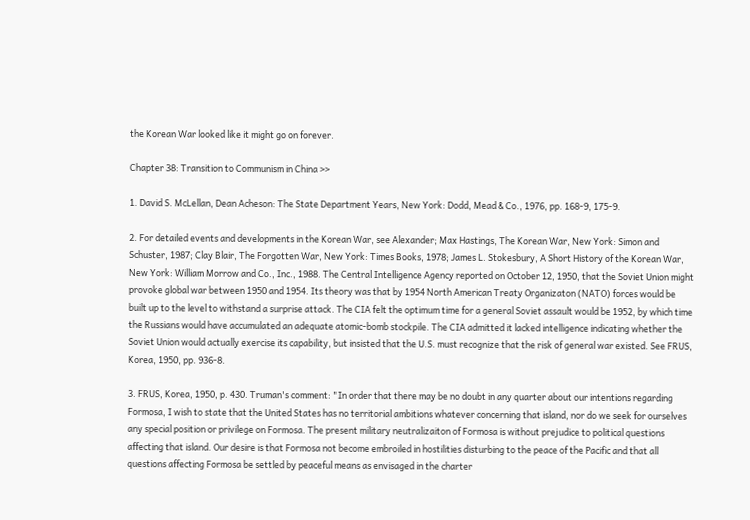the Korean War looked like it might go on forever.

Chapter 38: Transition to Communism in China >>

1. David S. McLellan, Dean Acheson: The State Department Years, New York: Dodd, Mead & Co., 1976, pp. 168-9, 175-9.

2. For detailed events and developments in the Korean War, see Alexander; Max Hastings, The Korean War, New York: Simon and Schuster, 1987; Clay Blair, The Forgotten War, New York: Times Books, 1978; James L. Stokesbury, A Short History of the Korean War, New York: William Morrow and Co., Inc., 1988. The Central Intelligence Agency reported on October 12, 1950, that the Soviet Union might provoke global war between 1950 and 1954. Its theory was that by 1954 North American Treaty Organizaton (NATO) forces would be built up to the level to withstand a surprise attack. The CIA felt the optimum time for a general Soviet assault would be 1952, by which time the Russians would have accumulated an adequate atomic-bomb stockpile. The CIA admitted it lacked intelligence indicating whether the Soviet Union would actually exercise its capability, but insisted that the U.S. must recognize that the risk of general war existed. See FRUS, Korea, 1950, pp. 936-8.

3. FRUS, Korea, 1950, p. 430. Truman's comment: "In order that there may be no doubt in any quarter about our intentions regarding Formosa, I wish to state that the United States has no territorial ambitions whatever concerning that island, nor do we seek for ourselves any special position or privilege on Formosa. The present military neutralizaiton of Formosa is without prejudice to political questions affecting that island. Our desire is that Formosa not become embroiled in hostilities disturbing to the peace of the Pacific and that all questions affecting Formosa be settled by peaceful means as envisaged in the charter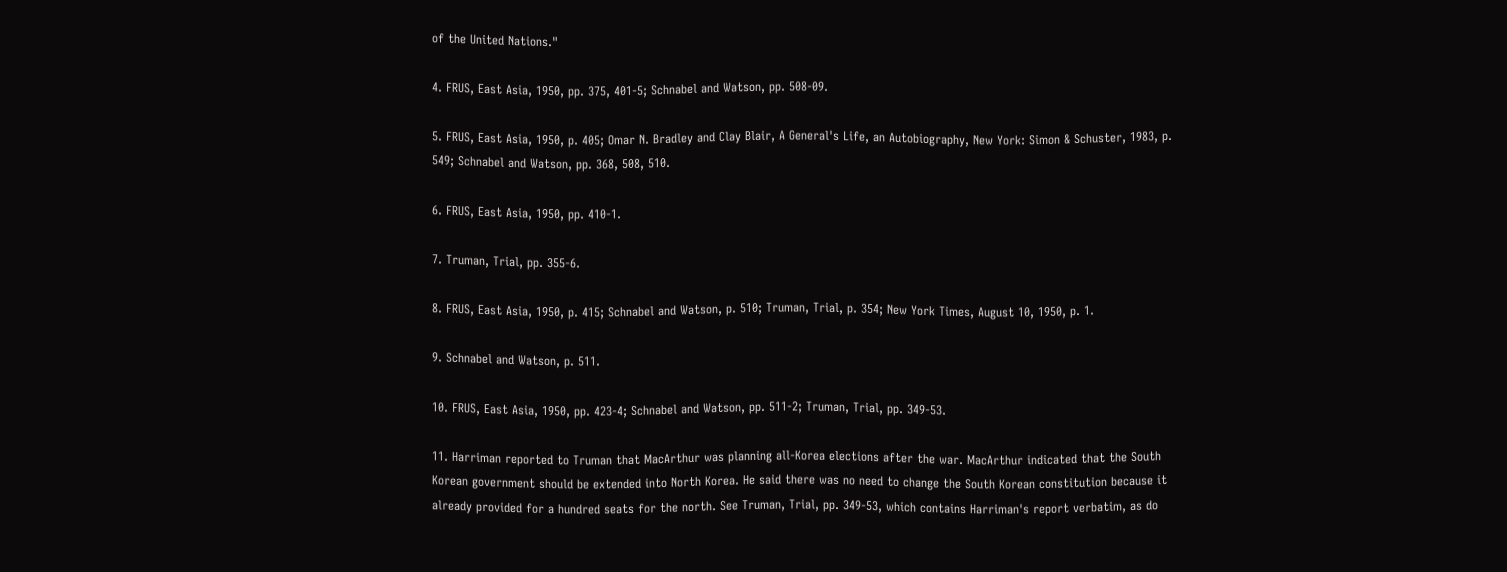of the United Nations."

4. FRUS, East Asia, 1950, pp. 375, 401-5; Schnabel and Watson, pp. 508-09.

5. FRUS, East Asia, 1950, p. 405; Omar N. Bradley and Clay Blair, A General's Life, an Autobiography, New York: Simon & Schuster, 1983, p. 549; Schnabel and Watson, pp. 368, 508, 510.

6. FRUS, East Asia, 1950, pp. 410-1.

7. Truman, Trial, pp. 355-6.

8. FRUS, East Asia, 1950, p. 415; Schnabel and Watson, p. 510; Truman, Trial, p. 354; New York Times, August 10, 1950, p. 1.

9. Schnabel and Watson, p. 511.

10. FRUS, East Asia, 1950, pp. 423-4; Schnabel and Watson, pp. 511-2; Truman, Trial, pp. 349-53.

11. Harriman reported to Truman that MacArthur was planning all-Korea elections after the war. MacArthur indicated that the South Korean government should be extended into North Korea. He said there was no need to change the South Korean constitution because it already provided for a hundred seats for the north. See Truman, Trial, pp. 349-53, which contains Harriman's report verbatim, as do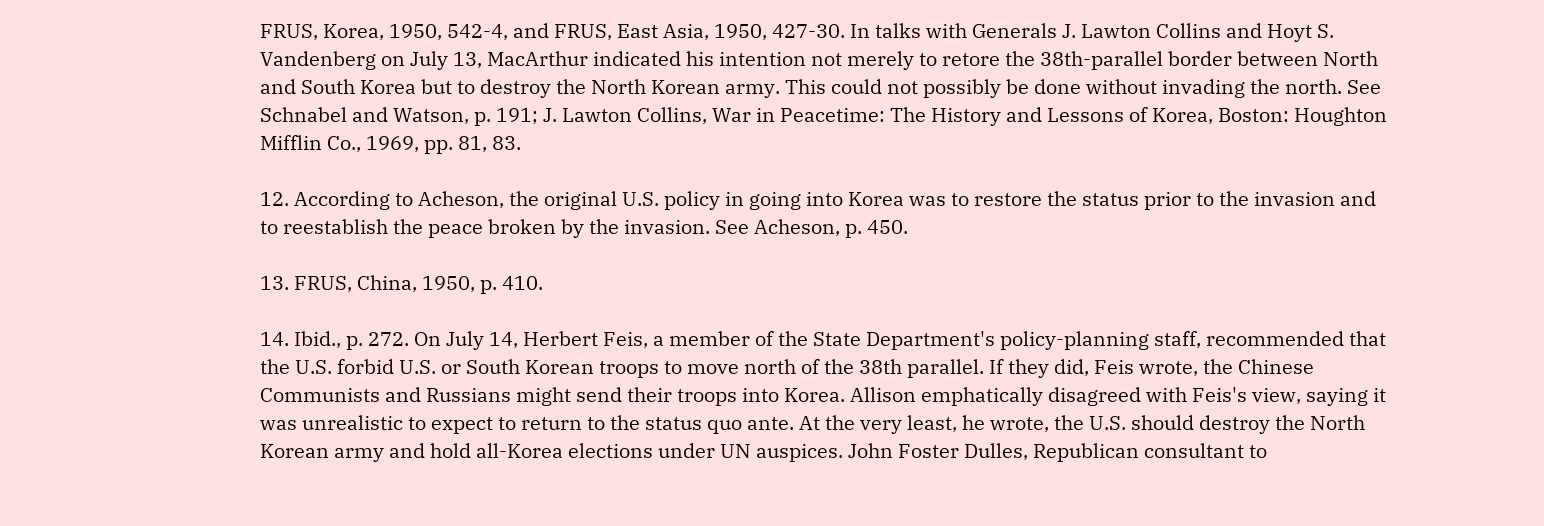FRUS, Korea, 1950, 542-4, and FRUS, East Asia, 1950, 427-30. In talks with Generals J. Lawton Collins and Hoyt S. Vandenberg on July 13, MacArthur indicated his intention not merely to retore the 38th-parallel border between North and South Korea but to destroy the North Korean army. This could not possibly be done without invading the north. See Schnabel and Watson, p. 191; J. Lawton Collins, War in Peacetime: The History and Lessons of Korea, Boston: Houghton Mifflin Co., 1969, pp. 81, 83.

12. According to Acheson, the original U.S. policy in going into Korea was to restore the status prior to the invasion and to reestablish the peace broken by the invasion. See Acheson, p. 450.

13. FRUS, China, 1950, p. 410.

14. Ibid., p. 272. On July 14, Herbert Feis, a member of the State Department's policy-planning staff, recommended that the U.S. forbid U.S. or South Korean troops to move north of the 38th parallel. If they did, Feis wrote, the Chinese Communists and Russians might send their troops into Korea. Allison emphatically disagreed with Feis's view, saying it was unrealistic to expect to return to the status quo ante. At the very least, he wrote, the U.S. should destroy the North Korean army and hold all-Korea elections under UN auspices. John Foster Dulles, Republican consultant to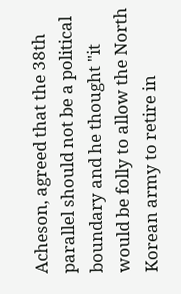Acheson, agreed that the 38th parallel should not be a political boundary and he thought "it would be folly to allow the North Korean army to retire in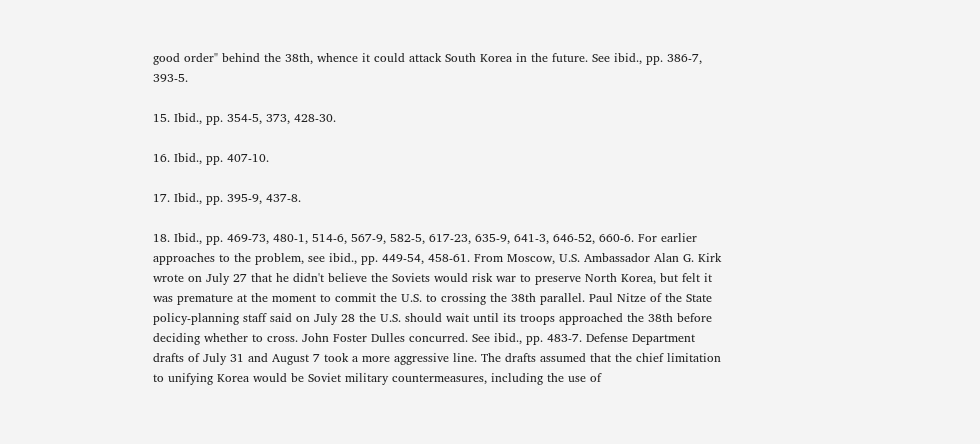good order" behind the 38th, whence it could attack South Korea in the future. See ibid., pp. 386-7, 393-5.

15. Ibid., pp. 354-5, 373, 428-30.

16. Ibid., pp. 407-10.

17. Ibid., pp. 395-9, 437-8.

18. Ibid., pp. 469-73, 480-1, 514-6, 567-9, 582-5, 617-23, 635-9, 641-3, 646-52, 660-6. For earlier approaches to the problem, see ibid., pp. 449-54, 458-61. From Moscow, U.S. Ambassador Alan G. Kirk wrote on July 27 that he didn't believe the Soviets would risk war to preserve North Korea, but felt it was premature at the moment to commit the U.S. to crossing the 38th parallel. Paul Nitze of the State policy-planning staff said on July 28 the U.S. should wait until its troops approached the 38th before deciding whether to cross. John Foster Dulles concurred. See ibid., pp. 483-7. Defense Department drafts of July 31 and August 7 took a more aggressive line. The drafts assumed that the chief limitation to unifying Korea would be Soviet military countermeasures, including the use of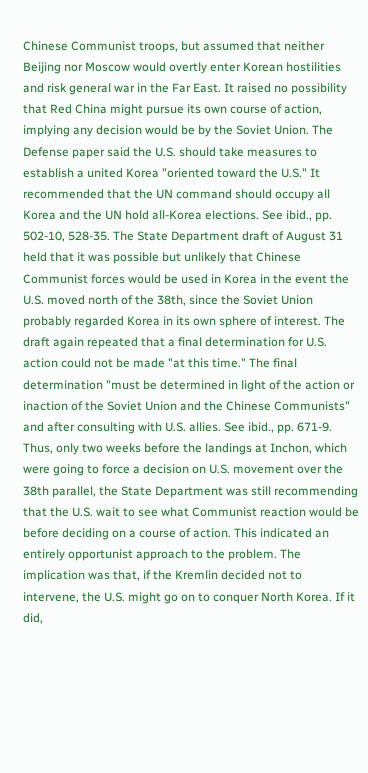Chinese Communist troops, but assumed that neither Beijing nor Moscow would overtly enter Korean hostilities and risk general war in the Far East. It raised no possibility that Red China might pursue its own course of action, implying any decision would be by the Soviet Union. The Defense paper said the U.S. should take measures to establish a united Korea "oriented toward the U.S." It recommended that the UN command should occupy all Korea and the UN hold all-Korea elections. See ibid., pp. 502-10, 528-35. The State Department draft of August 31 held that it was possible but unlikely that Chinese Communist forces would be used in Korea in the event the U.S. moved north of the 38th, since the Soviet Union probably regarded Korea in its own sphere of interest. The draft again repeated that a final determination for U.S. action could not be made "at this time." The final determination "must be determined in light of the action or inaction of the Soviet Union and the Chinese Communists" and after consulting with U.S. allies. See ibid., pp. 671-9. Thus, only two weeks before the landings at Inchon, which were going to force a decision on U.S. movement over the 38th parallel, the State Department was still recommending that the U.S. wait to see what Communist reaction would be before deciding on a course of action. This indicated an entirely opportunist approach to the problem. The implication was that, if the Kremlin decided not to intervene, the U.S. might go on to conquer North Korea. If it did,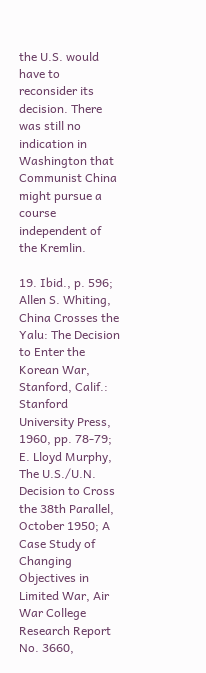the U.S. would have to reconsider its decision. There was still no indication in Washington that Communist China might pursue a course independent of the Kremlin.

19. Ibid., p. 596; Allen S. Whiting, China Crosses the Yalu: The Decision to Enter the Korean War, Stanford, Calif.: Stanford University Press, 1960, pp. 78-79; E. Lloyd Murphy, The U.S./U.N. Decision to Cross the 38th Parallel, October 1950; A Case Study of Changing Objectives in Limited War, Air War College Research Report No. 3660,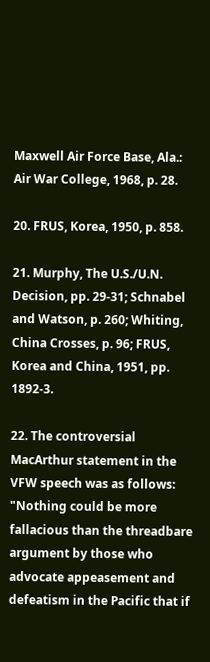Maxwell Air Force Base, Ala.: Air War College, 1968, p. 28.

20. FRUS, Korea, 1950, p. 858.

21. Murphy, The U.S./U.N. Decision, pp. 29-31; Schnabel and Watson, p. 260; Whiting, China Crosses, p. 96; FRUS, Korea and China, 1951, pp. 1892-3.

22. The controversial MacArthur statement in the VFW speech was as follows: "Nothing could be more fallacious than the threadbare argument by those who advocate appeasement and defeatism in the Pacific that if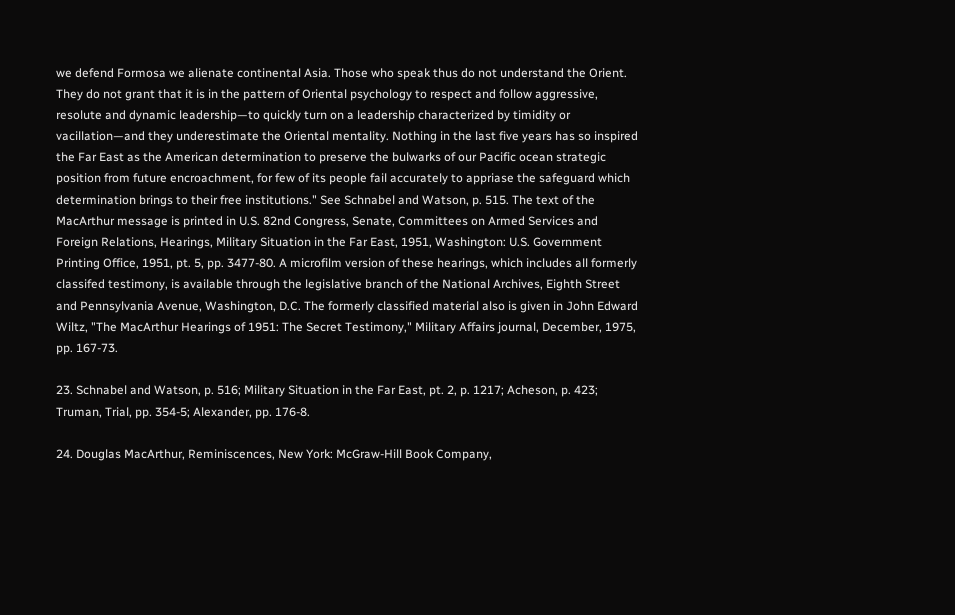we defend Formosa we alienate continental Asia. Those who speak thus do not understand the Orient. They do not grant that it is in the pattern of Oriental psychology to respect and follow aggressive, resolute and dynamic leadership—to quickly turn on a leadership characterized by timidity or vacillation—and they underestimate the Oriental mentality. Nothing in the last five years has so inspired the Far East as the American determination to preserve the bulwarks of our Pacific ocean strategic position from future encroachment, for few of its people fail accurately to appriase the safeguard which determination brings to their free institutions." See Schnabel and Watson, p. 515. The text of the MacArthur message is printed in U.S. 82nd Congress, Senate, Committees on Armed Services and Foreign Relations, Hearings, Military Situation in the Far East, 1951, Washington: U.S. Government Printing Office, 1951, pt. 5, pp. 3477-80. A microfilm version of these hearings, which includes all formerly classifed testimony, is available through the legislative branch of the National Archives, Eighth Street and Pennsylvania Avenue, Washington, D.C. The formerly classified material also is given in John Edward Wiltz, "The MacArthur Hearings of 1951: The Secret Testimony," Military Affairs journal, December, 1975, pp. 167-73.

23. Schnabel and Watson, p. 516; Military Situation in the Far East, pt. 2, p. 1217; Acheson, p. 423; Truman, Trial, pp. 354-5; Alexander, pp. 176-8.

24. Douglas MacArthur, Reminiscences, New York: McGraw-Hill Book Company,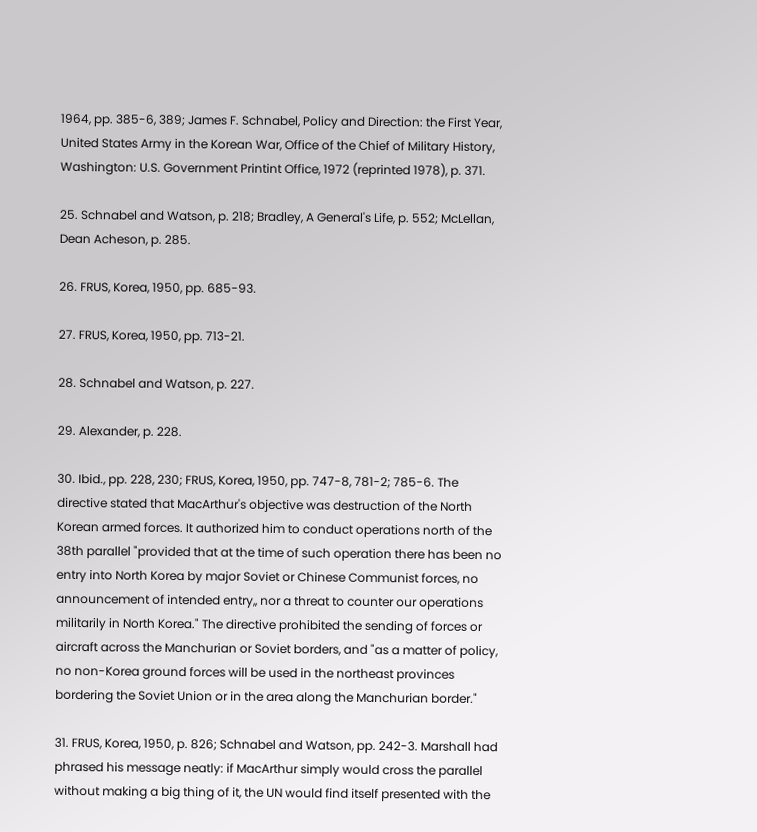1964, pp. 385-6, 389; James F. Schnabel, Policy and Direction: the First Year, United States Army in the Korean War, Office of the Chief of Military History, Washington: U.S. Government Printint Office, 1972 (reprinted 1978), p. 371.

25. Schnabel and Watson, p. 218; Bradley, A General's Life, p. 552; McLellan, Dean Acheson, p. 285.

26. FRUS, Korea, 1950, pp. 685-93.

27. FRUS, Korea, 1950, pp. 713-21.

28. Schnabel and Watson, p. 227.

29. Alexander, p. 228.

30. Ibid., pp. 228, 230; FRUS, Korea, 1950, pp. 747-8, 781-2; 785-6. The directive stated that MacArthur's objective was destruction of the North Korean armed forces. It authorized him to conduct operations north of the 38th parallel "provided that at the time of such operation there has been no entry into North Korea by major Soviet or Chinese Communist forces, no announcement of intended entry,, nor a threat to counter our operations militarily in North Korea." The directive prohibited the sending of forces or aircraft across the Manchurian or Soviet borders, and "as a matter of policy, no non-Korea ground forces will be used in the northeast provinces bordering the Soviet Union or in the area along the Manchurian border."

31. FRUS, Korea, 1950, p. 826; Schnabel and Watson, pp. 242-3. Marshall had phrased his message neatly: if MacArthur simply would cross the parallel without making a big thing of it, the UN would find itself presented with the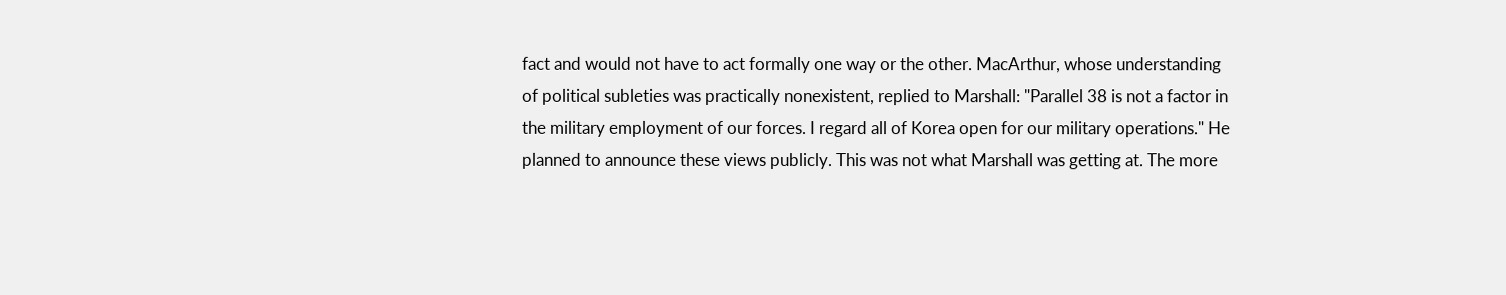fact and would not have to act formally one way or the other. MacArthur, whose understanding of political subleties was practically nonexistent, replied to Marshall: "Parallel 38 is not a factor in the military employment of our forces. I regard all of Korea open for our military operations." He planned to announce these views publicly. This was not what Marshall was getting at. The more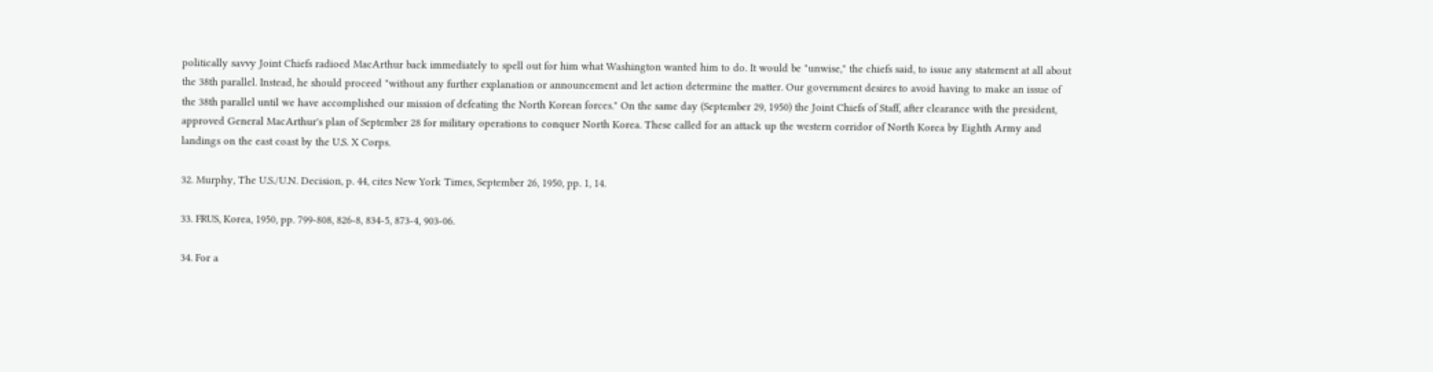politically savvy Joint Chiefs radioed MacArthur back immediately to spell out for him what Washington wanted him to do. It would be "unwise," the chiefs said, to issue any statement at all about the 38th parallel. Instead, he should proceed "without any further explanation or announcement and let action determine the matter. Our government desires to avoid having to make an issue of the 38th parallel until we have accomplished our mission of defeating the North Korean forces." On the same day (September 29, 1950) the Joint Chiefs of Staff, after clearance with the president, approved General MacArthur's plan of September 28 for military operations to conquer North Korea. These called for an attack up the western corridor of North Korea by Eighth Army and landings on the east coast by the U.S. X Corps.

32. Murphy, The U.S./U.N. Decision, p. 44, cites New York Times, September 26, 1950, pp. 1, 14.

33. FRUS, Korea, 1950, pp. 799-808, 826-8, 834-5, 873-4, 903-06.

34. For a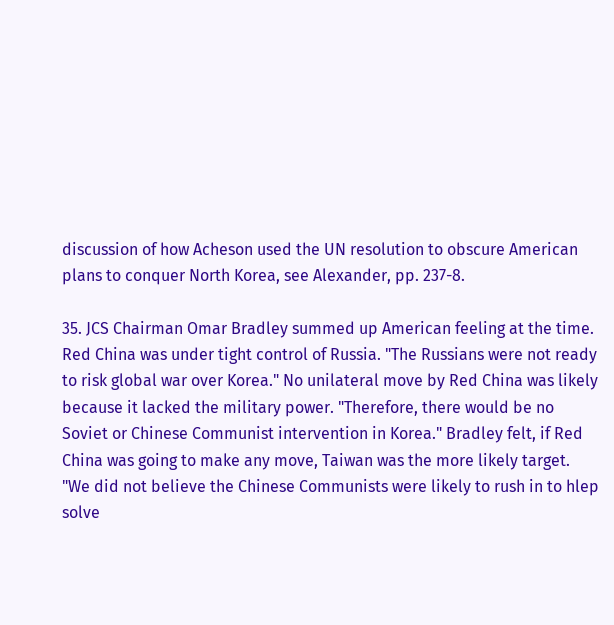discussion of how Acheson used the UN resolution to obscure American plans to conquer North Korea, see Alexander, pp. 237-8.

35. JCS Chairman Omar Bradley summed up American feeling at the time. Red China was under tight control of Russia. "The Russians were not ready to risk global war over Korea." No unilateral move by Red China was likely because it lacked the military power. "Therefore, there would be no Soviet or Chinese Communist intervention in Korea." Bradley felt, if Red China was going to make any move, Taiwan was the more likely target. "We did not believe the Chinese Communists were likely to rush in to hlep solve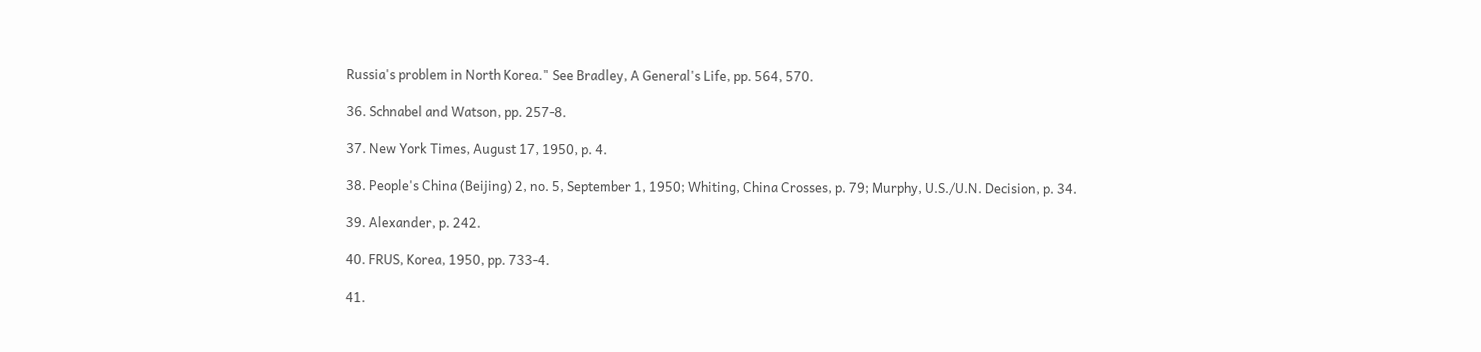Russia's problem in North Korea." See Bradley, A General's Life, pp. 564, 570.

36. Schnabel and Watson, pp. 257-8.

37. New York Times, August 17, 1950, p. 4.

38. People's China (Beijing) 2, no. 5, September 1, 1950; Whiting, China Crosses, p. 79; Murphy, U.S./U.N. Decision, p. 34.

39. Alexander, p. 242.

40. FRUS, Korea, 1950, pp. 733-4.

41.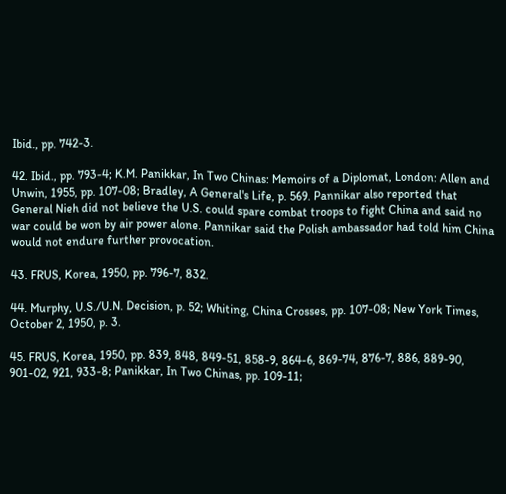Ibid., pp. 742-3.

42. Ibid., pp. 793-4; K.M. Panikkar, In Two Chinas: Memoirs of a Diplomat, London: Allen and Unwin, 1955, pp. 107-08; Bradley, A General's Life, p. 569. Pannikar also reported that General Nieh did not believe the U.S. could spare combat troops to fight China and said no war could be won by air power alone. Pannikar said the Polish ambassador had told him China would not endure further provocation.

43. FRUS, Korea, 1950, pp. 796-7, 832.

44. Murphy, U.S./U.N. Decision, p. 52; Whiting, China Crosses, pp. 107-08; New York Times, October 2, 1950, p. 3.

45. FRUS, Korea, 1950, pp. 839, 848, 849-51, 858-9, 864-6, 869-74, 876-7, 886, 889-90, 901-02, 921, 933-8; Panikkar, In Two Chinas, pp. 109-11;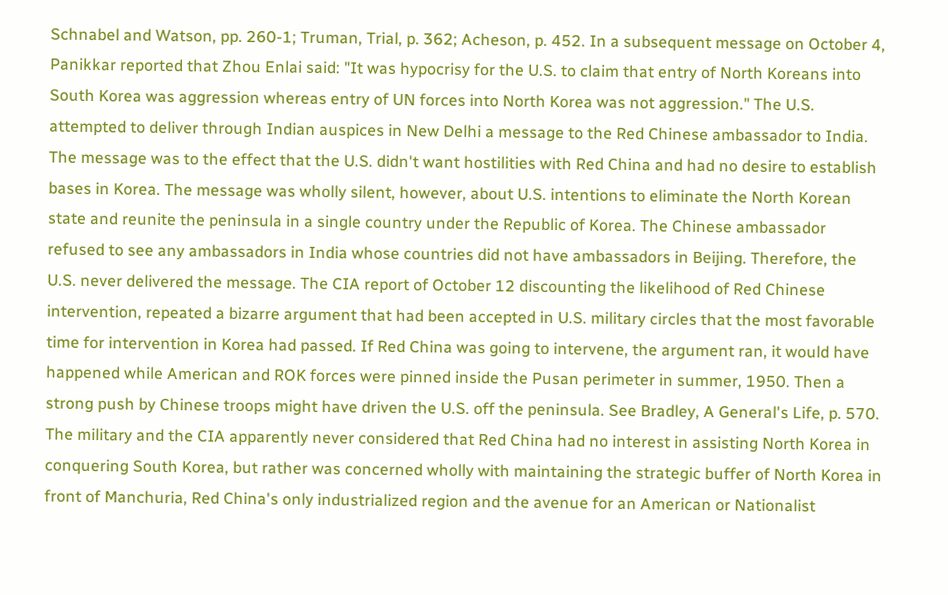Schnabel and Watson, pp. 260-1; Truman, Trial, p. 362; Acheson, p. 452. In a subsequent message on October 4, Panikkar reported that Zhou Enlai said: "It was hypocrisy for the U.S. to claim that entry of North Koreans into South Korea was aggression whereas entry of UN forces into North Korea was not aggression." The U.S. attempted to deliver through Indian auspices in New Delhi a message to the Red Chinese ambassador to India. The message was to the effect that the U.S. didn't want hostilities with Red China and had no desire to establish bases in Korea. The message was wholly silent, however, about U.S. intentions to eliminate the North Korean state and reunite the peninsula in a single country under the Republic of Korea. The Chinese ambassador refused to see any ambassadors in India whose countries did not have ambassadors in Beijing. Therefore, the U.S. never delivered the message. The CIA report of October 12 discounting the likelihood of Red Chinese intervention, repeated a bizarre argument that had been accepted in U.S. military circles that the most favorable time for intervention in Korea had passed. If Red China was going to intervene, the argument ran, it would have happened while American and ROK forces were pinned inside the Pusan perimeter in summer, 1950. Then a strong push by Chinese troops might have driven the U.S. off the peninsula. See Bradley, A General's Life, p. 570. The military and the CIA apparently never considered that Red China had no interest in assisting North Korea in conquering South Korea, but rather was concerned wholly with maintaining the strategic buffer of North Korea in front of Manchuria, Red China's only industrialized region and the avenue for an American or Nationalist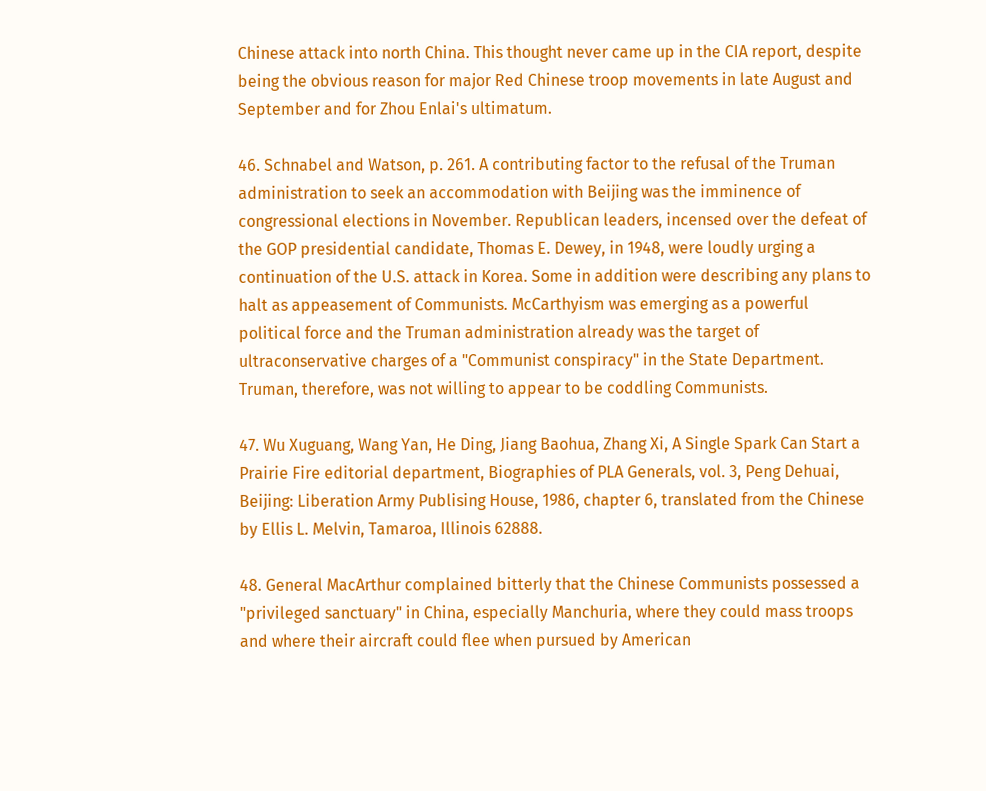Chinese attack into north China. This thought never came up in the CIA report, despite being the obvious reason for major Red Chinese troop movements in late August and September and for Zhou Enlai's ultimatum.

46. Schnabel and Watson, p. 261. A contributing factor to the refusal of the Truman administration to seek an accommodation with Beijing was the imminence of congressional elections in November. Republican leaders, incensed over the defeat of the GOP presidential candidate, Thomas E. Dewey, in 1948, were loudly urging a continuation of the U.S. attack in Korea. Some in addition were describing any plans to halt as appeasement of Communists. McCarthyism was emerging as a powerful political force and the Truman administration already was the target of ultraconservative charges of a "Communist conspiracy" in the State Department. Truman, therefore, was not willing to appear to be coddling Communists.

47. Wu Xuguang, Wang Yan, He Ding, Jiang Baohua, Zhang Xi, A Single Spark Can Start a Prairie Fire editorial department, Biographies of PLA Generals, vol. 3, Peng Dehuai, Beijing: Liberation Army Publising House, 1986, chapter 6, translated from the Chinese by Ellis L. Melvin, Tamaroa, Illinois 62888.

48. General MacArthur complained bitterly that the Chinese Communists possessed a "privileged sanctuary" in China, especially Manchuria, where they could mass troops and where their aircraft could flee when pursued by American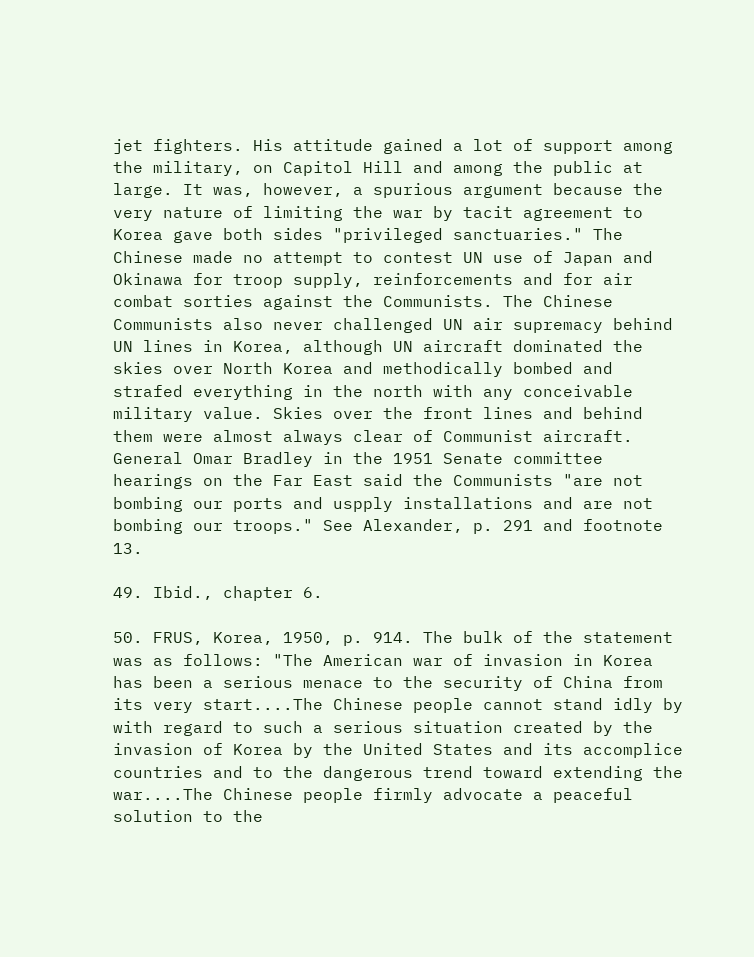jet fighters. His attitude gained a lot of support among the military, on Capitol Hill and among the public at large. It was, however, a spurious argument because the very nature of limiting the war by tacit agreement to Korea gave both sides "privileged sanctuaries." The Chinese made no attempt to contest UN use of Japan and Okinawa for troop supply, reinforcements and for air combat sorties against the Communists. The Chinese Communists also never challenged UN air supremacy behind UN lines in Korea, although UN aircraft dominated the skies over North Korea and methodically bombed and strafed everything in the north with any conceivable military value. Skies over the front lines and behind them were almost always clear of Communist aircraft. General Omar Bradley in the 1951 Senate committee hearings on the Far East said the Communists "are not bombing our ports and uspply installations and are not bombing our troops." See Alexander, p. 291 and footnote 13.

49. Ibid., chapter 6.

50. FRUS, Korea, 1950, p. 914. The bulk of the statement was as follows: "The American war of invasion in Korea has been a serious menace to the security of China from its very start....The Chinese people cannot stand idly by with regard to such a serious situation created by the invasion of Korea by the United States and its accomplice countries and to the dangerous trend toward extending the war....The Chinese people firmly advocate a peaceful solution to the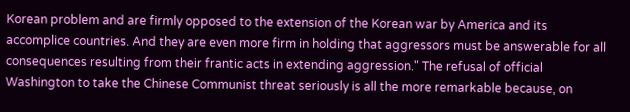Korean problem and are firmly opposed to the extension of the Korean war by America and its accomplice countries. And they are even more firm in holding that aggressors must be answerable for all consequences resulting from their frantic acts in extending aggression." The refusal of official Washington to take the Chinese Communist threat seriously is all the more remarkable because, on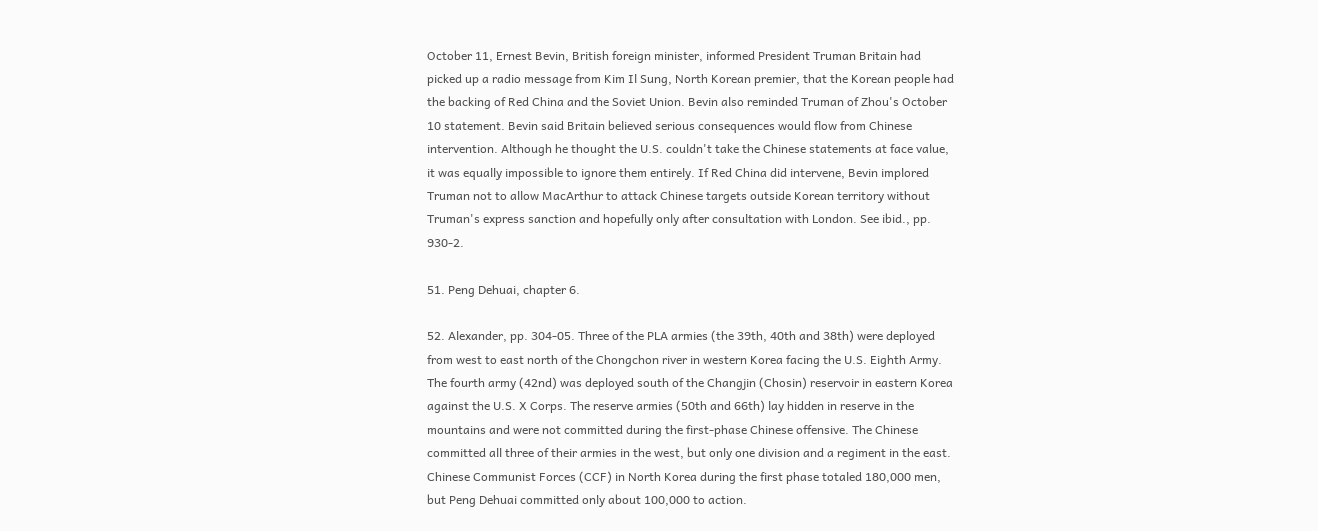October 11, Ernest Bevin, British foreign minister, informed President Truman Britain had picked up a radio message from Kim Il Sung, North Korean premier, that the Korean people had the backing of Red China and the Soviet Union. Bevin also reminded Truman of Zhou's October 10 statement. Bevin said Britain believed serious consequences would flow from Chinese intervention. Although he thought the U.S. couldn't take the Chinese statements at face value, it was equally impossible to ignore them entirely. If Red China did intervene, Bevin implored Truman not to allow MacArthur to attack Chinese targets outside Korean territory without Truman's express sanction and hopefully only after consultation with London. See ibid., pp. 930-2.

51. Peng Dehuai, chapter 6.

52. Alexander, pp. 304-05. Three of the PLA armies (the 39th, 40th and 38th) were deployed from west to east north of the Chongchon river in western Korea facing the U.S. Eighth Army. The fourth army (42nd) was deployed south of the Changjin (Chosin) reservoir in eastern Korea against the U.S. X Corps. The reserve armies (50th and 66th) lay hidden in reserve in the mountains and were not committed during the first-phase Chinese offensive. The Chinese committed all three of their armies in the west, but only one division and a regiment in the east. Chinese Communist Forces (CCF) in North Korea during the first phase totaled 180,000 men, but Peng Dehuai committed only about 100,000 to action.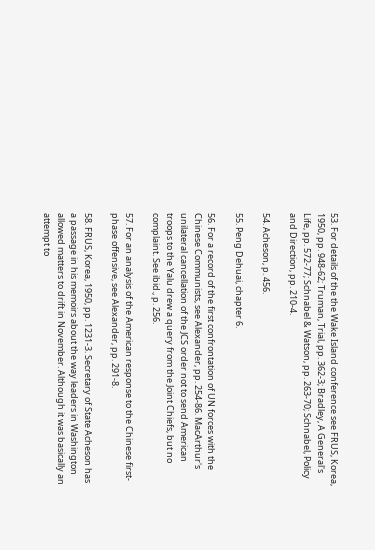53. For details of the the Wake Island conference see FRUS, Korea, 1950, pp. 948-62; Truman, Trial, pp. 362-3; Bradley, A General's Life, pp. 572-77; Schnabel & Watson, pp. 263-70; Schnabel, Policy and Direction, pp. 210-4.

54. Acheson, p. 456.

55. Peng Dehuai, chapter 6.

56. For a record of the first confrontation of UN forces with the Chinese Communists, see Alexander, pp. 254-86. MacArthur's unilateral cancellation of the JCS order not to send American troops to the Yalu drew a query from the Joint Chiefs, but no complaint. See ibid., p. 256.

57. For an analysis of the American response to the Chinese first-phase offensive, see Alexander, pp. 291-8.

58. FRUS, Korea, 1950, pp. 1231-3. Secretary of State Acheson has a passage in his memoirs about the way leaders in Washington allowed matters to drift in November. Although it was basically an attempt to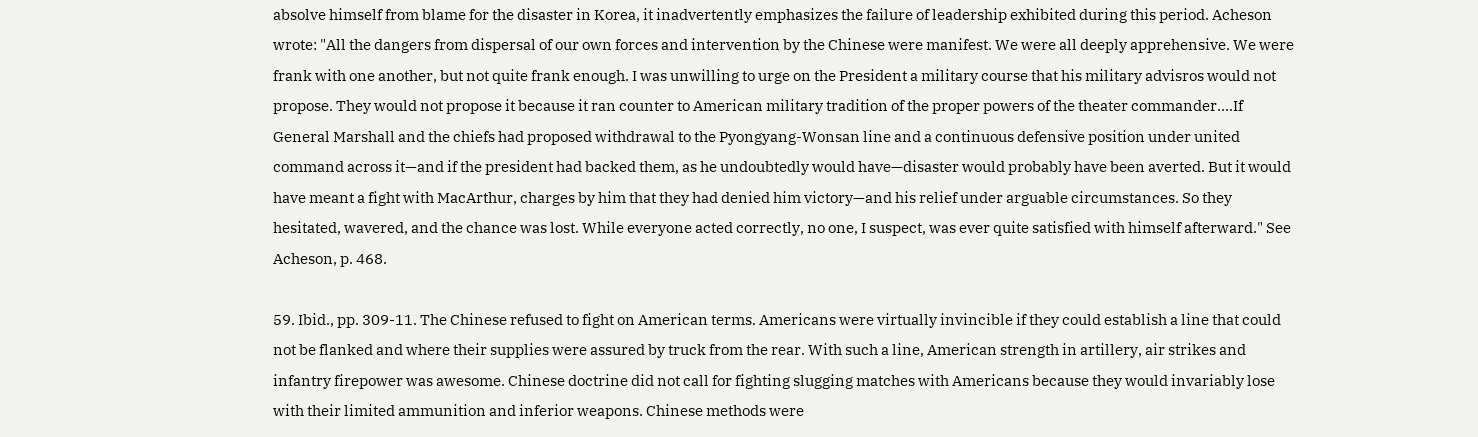absolve himself from blame for the disaster in Korea, it inadvertently emphasizes the failure of leadership exhibited during this period. Acheson wrote: "All the dangers from dispersal of our own forces and intervention by the Chinese were manifest. We were all deeply apprehensive. We were frank with one another, but not quite frank enough. I was unwilling to urge on the President a military course that his military advisros would not propose. They would not propose it because it ran counter to American military tradition of the proper powers of the theater commander....If General Marshall and the chiefs had proposed withdrawal to the Pyongyang-Wonsan line and a continuous defensive position under united command across it—and if the president had backed them, as he undoubtedly would have—disaster would probably have been averted. But it would have meant a fight with MacArthur, charges by him that they had denied him victory—and his relief under arguable circumstances. So they hesitated, wavered, and the chance was lost. While everyone acted correctly, no one, I suspect, was ever quite satisfied with himself afterward." See Acheson, p. 468.

59. Ibid., pp. 309-11. The Chinese refused to fight on American terms. Americans were virtually invincible if they could establish a line that could not be flanked and where their supplies were assured by truck from the rear. With such a line, American strength in artillery, air strikes and infantry firepower was awesome. Chinese doctrine did not call for fighting slugging matches with Americans because they would invariably lose with their limited ammunition and inferior weapons. Chinese methods were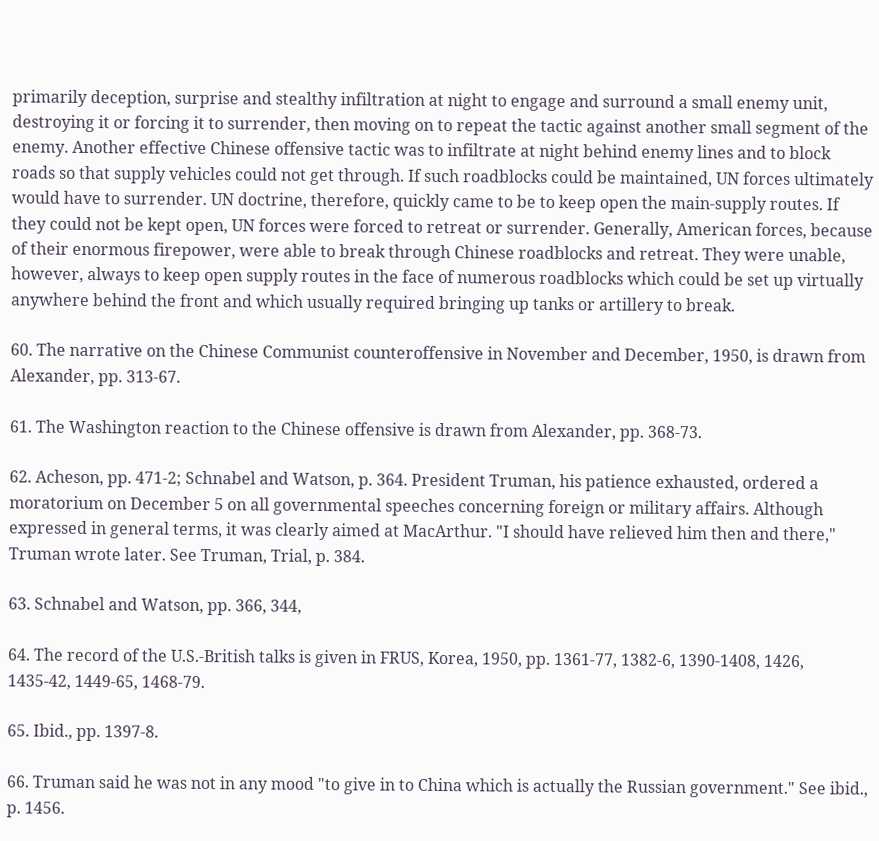primarily deception, surprise and stealthy infiltration at night to engage and surround a small enemy unit, destroying it or forcing it to surrender, then moving on to repeat the tactic against another small segment of the enemy. Another effective Chinese offensive tactic was to infiltrate at night behind enemy lines and to block roads so that supply vehicles could not get through. If such roadblocks could be maintained, UN forces ultimately would have to surrender. UN doctrine, therefore, quickly came to be to keep open the main-supply routes. If they could not be kept open, UN forces were forced to retreat or surrender. Generally, American forces, because of their enormous firepower, were able to break through Chinese roadblocks and retreat. They were unable, however, always to keep open supply routes in the face of numerous roadblocks which could be set up virtually anywhere behind the front and which usually required bringing up tanks or artillery to break.

60. The narrative on the Chinese Communist counteroffensive in November and December, 1950, is drawn from Alexander, pp. 313-67.

61. The Washington reaction to the Chinese offensive is drawn from Alexander, pp. 368-73.

62. Acheson, pp. 471-2; Schnabel and Watson, p. 364. President Truman, his patience exhausted, ordered a moratorium on December 5 on all governmental speeches concerning foreign or military affairs. Although expressed in general terms, it was clearly aimed at MacArthur. "I should have relieved him then and there," Truman wrote later. See Truman, Trial, p. 384.

63. Schnabel and Watson, pp. 366, 344,

64. The record of the U.S.-British talks is given in FRUS, Korea, 1950, pp. 1361-77, 1382-6, 1390-1408, 1426, 1435-42, 1449-65, 1468-79.

65. Ibid., pp. 1397-8.

66. Truman said he was not in any mood "to give in to China which is actually the Russian government." See ibid., p. 1456.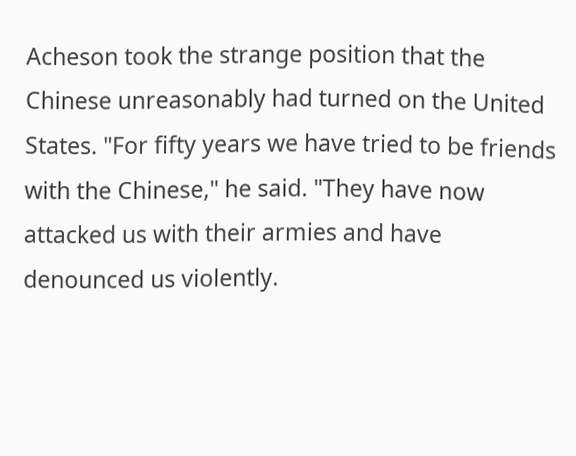Acheson took the strange position that the Chinese unreasonably had turned on the United States. "For fifty years we have tried to be friends with the Chinese," he said. "They have now attacked us with their armies and have denounced us violently.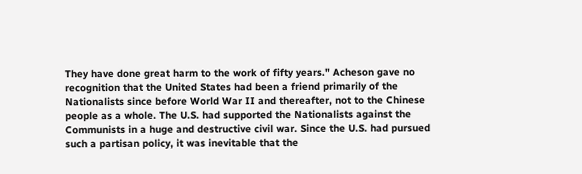They have done great harm to the work of fifty years." Acheson gave no recognition that the United States had been a friend primarily of the Nationalists since before World War II and thereafter, not to the Chinese people as a whole. The U.S. had supported the Nationalists against the Communists in a huge and destructive civil war. Since the U.S. had pursued such a partisan policy, it was inevitable that the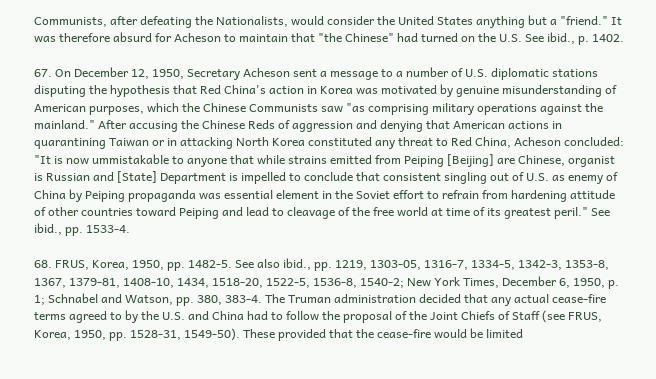Communists, after defeating the Nationalists, would consider the United States anything but a "friend." It was therefore absurd for Acheson to maintain that "the Chinese" had turned on the U.S. See ibid., p. 1402.

67. On December 12, 1950, Secretary Acheson sent a message to a number of U.S. diplomatic stations disputing the hypothesis that Red China's action in Korea was motivated by genuine misunderstanding of American purposes, which the Chinese Communists saw "as comprising military operations against the mainland." After accusing the Chinese Reds of aggression and denying that American actions in quarantining Taiwan or in attacking North Korea constituted any threat to Red China, Acheson concluded: "It is now ummistakable to anyone that while strains emitted from Peiping [Beijing] are Chinese, organist is Russian and [State] Department is impelled to conclude that consistent singling out of U.S. as enemy of China by Peiping propaganda was essential element in the Soviet effort to refrain from hardening attitude of other countries toward Peiping and lead to cleavage of the free world at time of its greatest peril." See ibid., pp. 1533-4.

68. FRUS, Korea, 1950, pp. 1482-5. See also ibid., pp. 1219, 1303-05, 1316-7, 1334-5, 1342-3, 1353-8, 1367, 1379-81, 1408-10, 1434, 1518-20, 1522-5, 1536-8, 1540-2; New York Times, December 6, 1950, p. 1; Schnabel and Watson, pp. 380, 383-4. The Truman administration decided that any actual cease-fire terms agreed to by the U.S. and China had to follow the proposal of the Joint Chiefs of Staff (see FRUS, Korea, 1950, pp. 1528-31, 1549-50). These provided that the cease-fire would be limited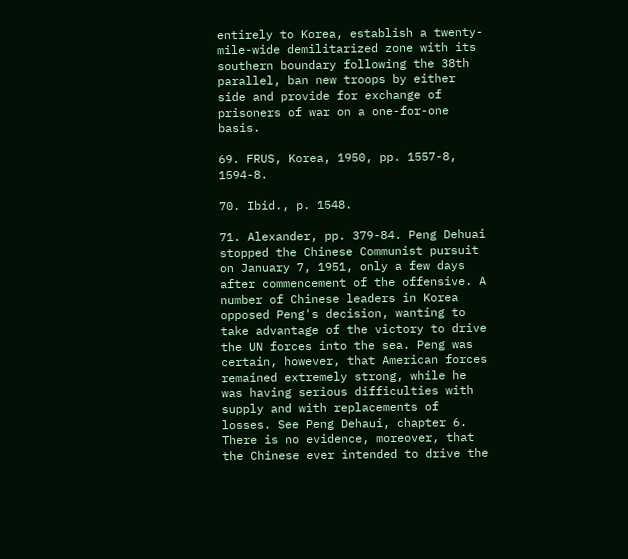entirely to Korea, establish a twenty-mile-wide demilitarized zone with its southern boundary following the 38th parallel, ban new troops by either side and provide for exchange of prisoners of war on a one-for-one basis.

69. FRUS, Korea, 1950, pp. 1557-8, 1594-8.

70. Ibid., p. 1548.

71. Alexander, pp. 379-84. Peng Dehuai stopped the Chinese Communist pursuit on January 7, 1951, only a few days after commencement of the offensive. A number of Chinese leaders in Korea opposed Peng's decision, wanting to take advantage of the victory to drive the UN forces into the sea. Peng was certain, however, that American forces remained extremely strong, while he was having serious difficulties with supply and with replacements of losses. See Peng Dehaui, chapter 6. There is no evidence, moreover, that the Chinese ever intended to drive the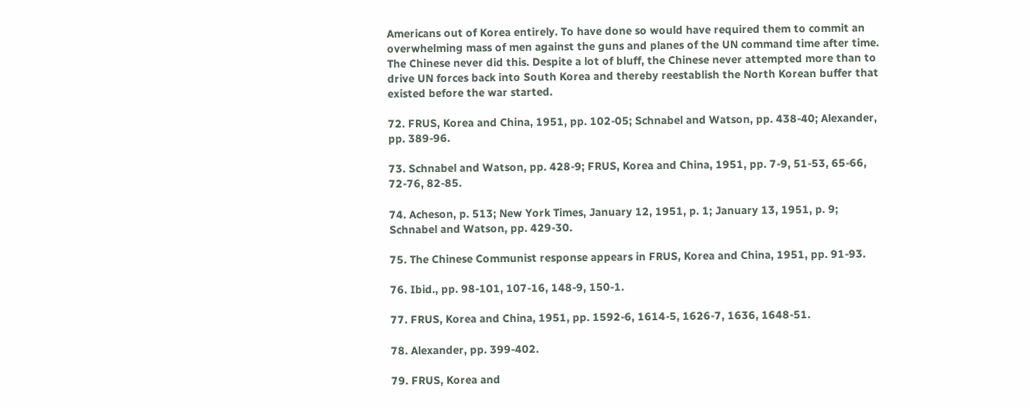Americans out of Korea entirely. To have done so would have required them to commit an overwhelming mass of men against the guns and planes of the UN command time after time. The Chinese never did this. Despite a lot of bluff, the Chinese never attempted more than to drive UN forces back into South Korea and thereby reestablish the North Korean buffer that existed before the war started.

72. FRUS, Korea and China, 1951, pp. 102-05; Schnabel and Watson, pp. 438-40; Alexander, pp. 389-96.

73. Schnabel and Watson, pp. 428-9; FRUS, Korea and China, 1951, pp. 7-9, 51-53, 65-66, 72-76, 82-85.

74. Acheson, p. 513; New York Times, January 12, 1951, p. 1; January 13, 1951, p. 9; Schnabel and Watson, pp. 429-30.

75. The Chinese Communist response appears in FRUS, Korea and China, 1951, pp. 91-93.

76. Ibid., pp. 98-101, 107-16, 148-9, 150-1.

77. FRUS, Korea and China, 1951, pp. 1592-6, 1614-5, 1626-7, 1636, 1648-51.

78. Alexander, pp. 399-402.

79. FRUS, Korea and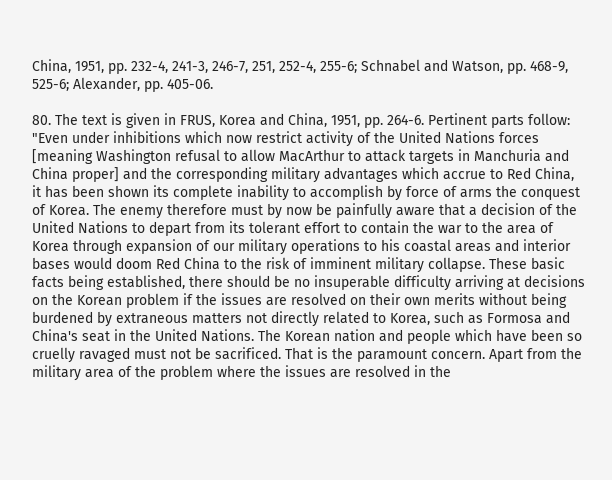China, 1951, pp. 232-4, 241-3, 246-7, 251, 252-4, 255-6; Schnabel and Watson, pp. 468-9, 525-6; Alexander, pp. 405-06.

80. The text is given in FRUS, Korea and China, 1951, pp. 264-6. Pertinent parts follow: "Even under inhibitions which now restrict activity of the United Nations forces [meaning Washington refusal to allow MacArthur to attack targets in Manchuria and China proper] and the corresponding military advantages which accrue to Red China, it has been shown its complete inability to accomplish by force of arms the conquest of Korea. The enemy therefore must by now be painfully aware that a decision of the United Nations to depart from its tolerant effort to contain the war to the area of Korea through expansion of our military operations to his coastal areas and interior bases would doom Red China to the risk of imminent military collapse. These basic facts being established, there should be no insuperable difficulty arriving at decisions on the Korean problem if the issues are resolved on their own merits without being burdened by extraneous matters not directly related to Korea, such as Formosa and China's seat in the United Nations. The Korean nation and people which have been so cruelly ravaged must not be sacrificed. That is the paramount concern. Apart from the military area of the problem where the issues are resolved in the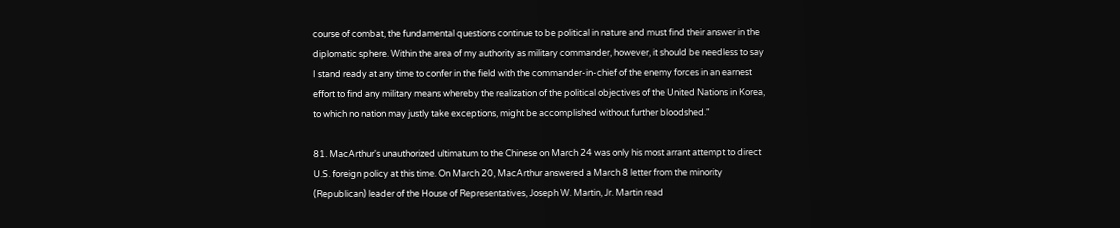course of combat, the fundamental questions continue to be political in nature and must find their answer in the diplomatic sphere. Within the area of my authority as military commander, however, it should be needless to say I stand ready at any time to confer in the field with the commander-in-chief of the enemy forces in an earnest effort to find any military means whereby the realization of the political objectives of the United Nations in Korea, to which no nation may justly take exceptions, might be accomplished without further bloodshed."

81. MacArthur's unauthorized ultimatum to the Chinese on March 24 was only his most arrant attempt to direct U.S. foreign policy at this time. On March 20, MacArthur answered a March 8 letter from the minority (Republican) leader of the House of Representatives, Joseph W. Martin, Jr. Martin read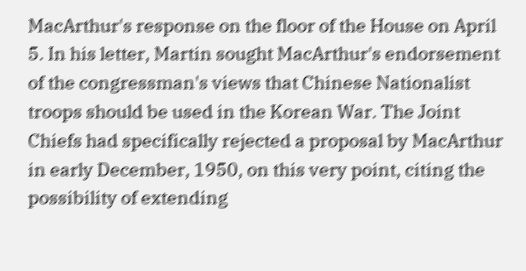MacArthur's response on the floor of the House on April 5. In his letter, Martin sought MacArthur's endorsement of the congressman's views that Chinese Nationalist troops should be used in the Korean War. The Joint Chiefs had specifically rejected a proposal by MacArthur in early December, 1950, on this very point, citing the possibility of extending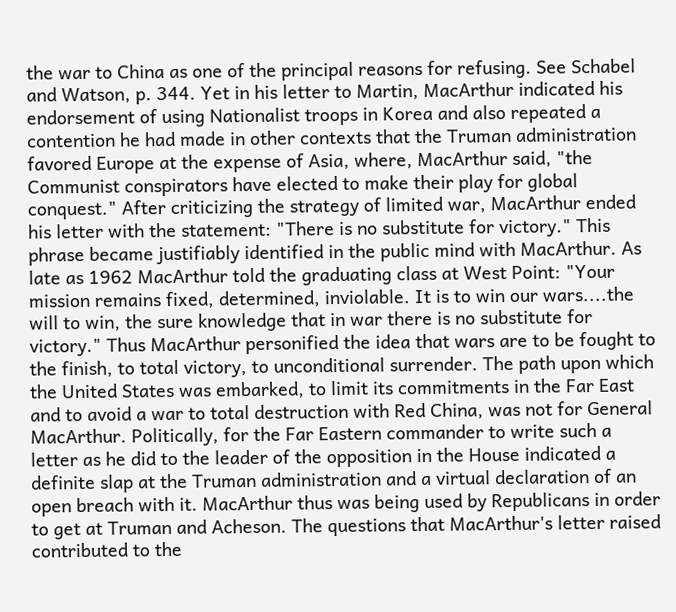the war to China as one of the principal reasons for refusing. See Schabel and Watson, p. 344. Yet in his letter to Martin, MacArthur indicated his endorsement of using Nationalist troops in Korea and also repeated a contention he had made in other contexts that the Truman administration favored Europe at the expense of Asia, where, MacArthur said, "the Communist conspirators have elected to make their play for global conquest." After criticizing the strategy of limited war, MacArthur ended his letter with the statement: "There is no substitute for victory." This phrase became justifiably identified in the public mind with MacArthur. As late as 1962 MacArthur told the graduating class at West Point: "Your mission remains fixed, determined, inviolable. It is to win our wars....the will to win, the sure knowledge that in war there is no substitute for victory." Thus MacArthur personified the idea that wars are to be fought to the finish, to total victory, to unconditional surrender. The path upon which the United States was embarked, to limit its commitments in the Far East and to avoid a war to total destruction with Red China, was not for General MacArthur. Politically, for the Far Eastern commander to write such a letter as he did to the leader of the opposition in the House indicated a definite slap at the Truman administration and a virtual declaration of an open breach with it. MacArthur thus was being used by Republicans in order to get at Truman and Acheson. The questions that MacArthur's letter raised contributed to the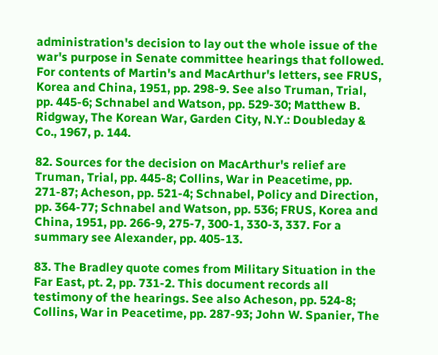administration's decision to lay out the whole issue of the war's purpose in Senate committee hearings that followed. For contents of Martin's and MacArthur's letters, see FRUS, Korea and China, 1951, pp. 298-9. See also Truman, Trial, pp. 445-6; Schnabel and Watson, pp. 529-30; Matthew B. Ridgway, The Korean War, Garden City, N.Y.: Doubleday & Co., 1967, p. 144.

82. Sources for the decision on MacArthur's relief are Truman, Trial, pp. 445-8; Collins, War in Peacetime, pp. 271-87; Acheson, pp. 521-4; Schnabel, Policy and Direction, pp. 364-77; Schnabel and Watson, pp. 536; FRUS, Korea and China, 1951, pp. 266-9, 275-7, 300-1, 330-3, 337. For a summary see Alexander, pp. 405-13.

83. The Bradley quote comes from Military Situation in the Far East, pt. 2, pp. 731-2. This document records all testimony of the hearings. See also Acheson, pp. 524-8; Collins, War in Peacetime, pp. 287-93; John W. Spanier, The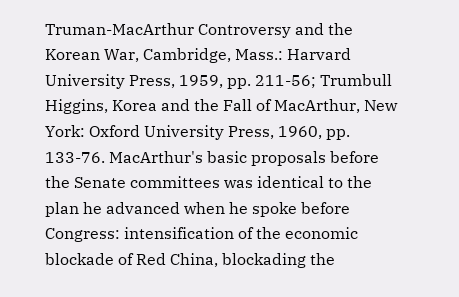Truman-MacArthur Controversy and the Korean War, Cambridge, Mass.: Harvard University Press, 1959, pp. 211-56; Trumbull Higgins, Korea and the Fall of MacArthur, New York: Oxford University Press, 1960, pp. 133-76. MacArthur's basic proposals before the Senate committees was identical to the plan he advanced when he spoke before Congress: intensification of the economic blockade of Red China, blockading the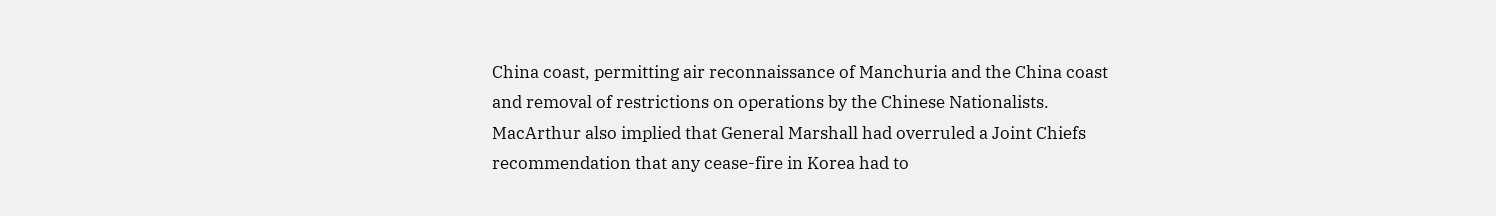China coast, permitting air reconnaissance of Manchuria and the China coast and removal of restrictions on operations by the Chinese Nationalists. MacArthur also implied that General Marshall had overruled a Joint Chiefs recommendation that any cease-fire in Korea had to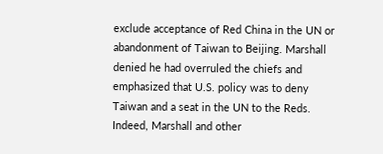exclude acceptance of Red China in the UN or abandonment of Taiwan to Beijing. Marshall denied he had overruled the chiefs and emphasized that U.S. policy was to deny Taiwan and a seat in the UN to the Reds. Indeed, Marshall and other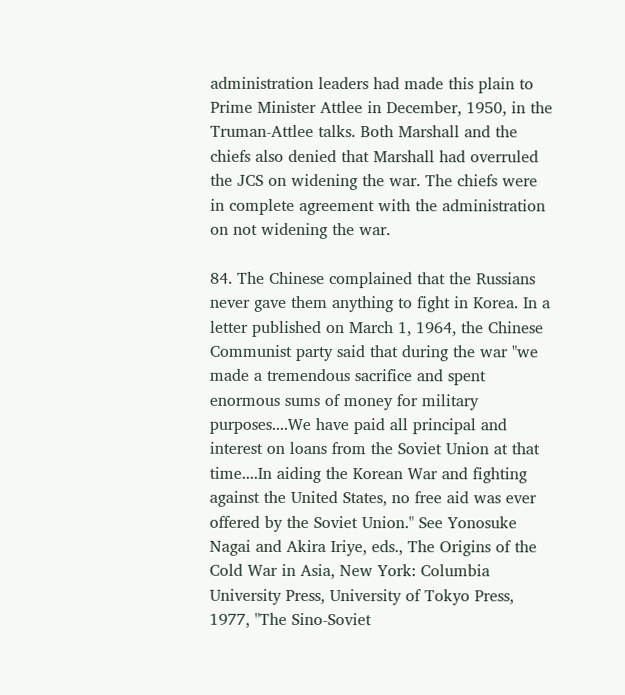administration leaders had made this plain to Prime Minister Attlee in December, 1950, in the Truman-Attlee talks. Both Marshall and the chiefs also denied that Marshall had overruled the JCS on widening the war. The chiefs were in complete agreement with the administration on not widening the war.

84. The Chinese complained that the Russians never gave them anything to fight in Korea. In a letter published on March 1, 1964, the Chinese Communist party said that during the war "we made a tremendous sacrifice and spent enormous sums of money for military purposes....We have paid all principal and interest on loans from the Soviet Union at that time....In aiding the Korean War and fighting against the United States, no free aid was ever offered by the Soviet Union." See Yonosuke Nagai and Akira Iriye, eds., The Origins of the Cold War in Asia, New York: Columbia University Press, University of Tokyo Press, 1977, "The Sino-Soviet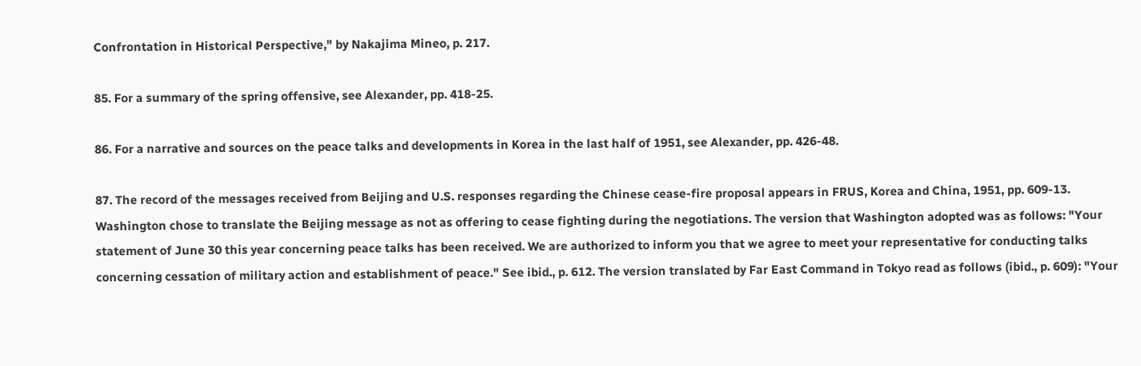Confrontation in Historical Perspective," by Nakajima Mineo, p. 217.

85. For a summary of the spring offensive, see Alexander, pp. 418-25.

86. For a narrative and sources on the peace talks and developments in Korea in the last half of 1951, see Alexander, pp. 426-48.

87. The record of the messages received from Beijing and U.S. responses regarding the Chinese cease-fire proposal appears in FRUS, Korea and China, 1951, pp. 609-13. Washington chose to translate the Beijing message as not as offering to cease fighting during the negotiations. The version that Washington adopted was as follows: "Your statement of June 30 this year concerning peace talks has been received. We are authorized to inform you that we agree to meet your representative for conducting talks concerning cessation of military action and establishment of peace." See ibid., p. 612. The version translated by Far East Command in Tokyo read as follows (ibid., p. 609): "Your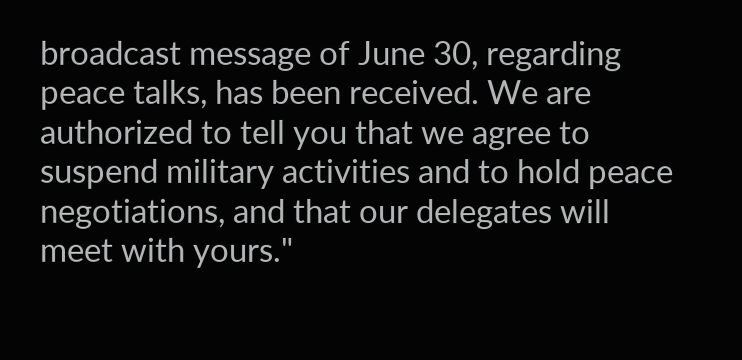broadcast message of June 30, regarding peace talks, has been received. We are authorized to tell you that we agree to suspend military activities and to hold peace negotiations, and that our delegates will meet with yours."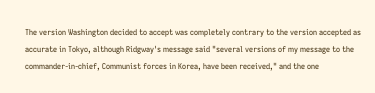The version Washington decided to accept was completely contrary to the version accepted as accurate in Tokyo, although Ridgway's message said "several versions of my message to the commander-in-chief, Communist forces in Korea, have been received," and the one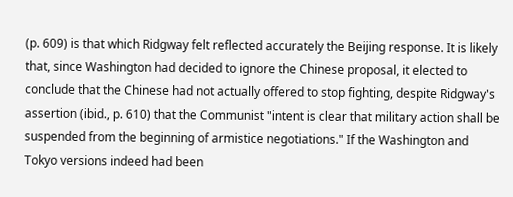(p. 609) is that which Ridgway felt reflected accurately the Beijing response. It is likely that, since Washington had decided to ignore the Chinese proposal, it elected to conclude that the Chinese had not actually offered to stop fighting, despite Ridgway's assertion (ibid., p. 610) that the Communist "intent is clear that military action shall be suspended from the beginning of armistice negotiations." If the Washington and Tokyo versions indeed had been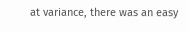at variance, there was an easy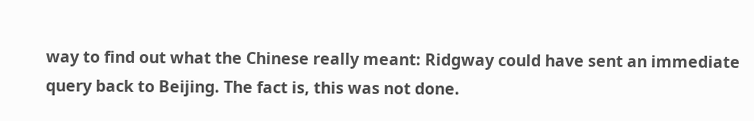way to find out what the Chinese really meant: Ridgway could have sent an immediate query back to Beijing. The fact is, this was not done.